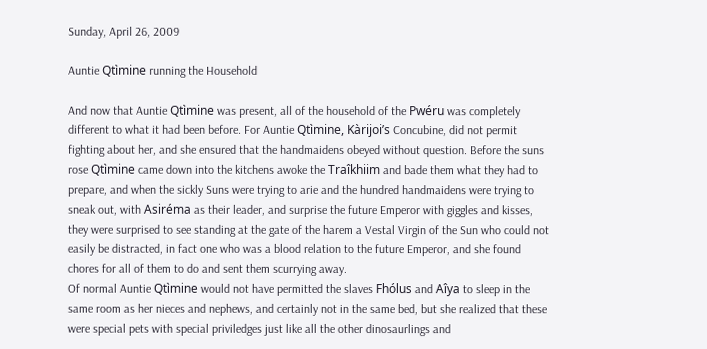Sunday, April 26, 2009

Auntie Qtìmine running the Household

And now that Auntie Qtìmine was present, all of the household of the Pwéru was completely different to what it had been before. For Auntie Qtìmine, Kàrijoi’s Concubine, did not permit fighting about her, and she ensured that the handmaidens obeyed without question. Before the suns rose Qtìmine came down into the kitchens awoke the Traîkhiim and bade them what they had to prepare, and when the sickly Suns were trying to arie and the hundred handmaidens were trying to sneak out, with Asiréma as their leader, and surprise the future Emperor with giggles and kisses, they were surprised to see standing at the gate of the harem a Vestal Virgin of the Sun who could not easily be distracted, in fact one who was a blood relation to the future Emperor, and she found chores for all of them to do and sent them scurrying away.
Of normal Auntie Qtìmine would not have permitted the slaves Fhólus and Aîya to sleep in the same room as her nieces and nephews, and certainly not in the same bed, but she realized that these were special pets with special priviledges just like all the other dinosaurlings and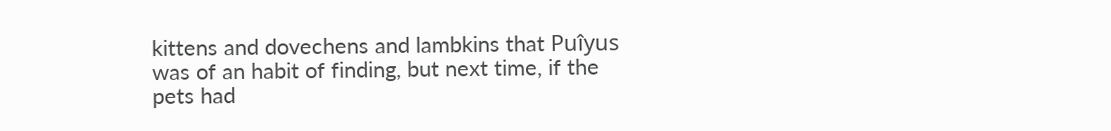kittens and dovechens and lambkins that Puîyus was of an habit of finding, but next time, if the pets had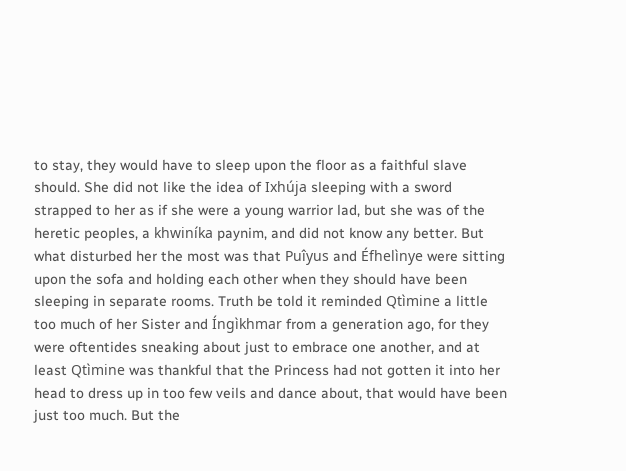to stay, they would have to sleep upon the floor as a faithful slave should. She did not like the idea of Ixhúja sleeping with a sword strapped to her as if she were a young warrior lad, but she was of the heretic peoples, a khwiníka paynim, and did not know any better. But what disturbed her the most was that Puîyus and Éfhelìnye were sitting upon the sofa and holding each other when they should have been sleeping in separate rooms. Truth be told it reminded Qtìmine a little too much of her Sister and Íngìkhmar from a generation ago, for they were oftentides sneaking about just to embrace one another, and at least Qtìmine was thankful that the Princess had not gotten it into her head to dress up in too few veils and dance about, that would have been just too much. But the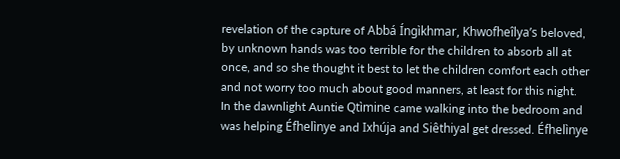revelation of the capture of Abbá Íngìkhmar, Khwofheîlya’s beloved, by unknown hands was too terrible for the children to absorb all at once, and so she thought it best to let the children comfort each other and not worry too much about good manners, at least for this night.
In the dawnlight Auntie Qtìmine came walking into the bedroom and was helping Éfhelìnye and Ixhúja and Siêthiyal get dressed. Éfhelìnye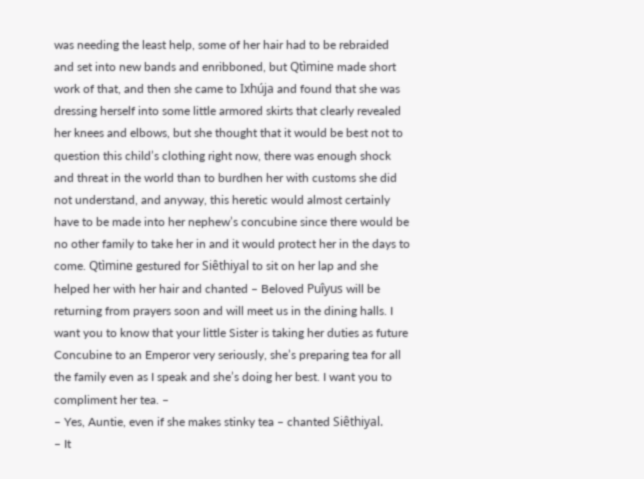was needing the least help, some of her hair had to be rebraided and set into new bands and enribboned, but Qtìmine made short work of that, and then she came to Ixhúja and found that she was dressing herself into some little armored skirts that clearly revealed her knees and elbows, but she thought that it would be best not to question this child’s clothing right now, there was enough shock and threat in the world than to burdhen her with customs she did not understand, and anyway, this heretic would almost certainly have to be made into her nephew’s concubine since there would be no other family to take her in and it would protect her in the days to come. Qtìmine gestured for Siêthiyal to sit on her lap and she helped her with her hair and chanted – Beloved Puîyus will be returning from prayers soon and will meet us in the dining halls. I want you to know that your little Sister is taking her duties as future Concubine to an Emperor very seriously, she’s preparing tea for all the family even as I speak and she’s doing her best. I want you to compliment her tea. –
– Yes, Auntie, even if she makes stinky tea – chanted Siêthiyal.
– It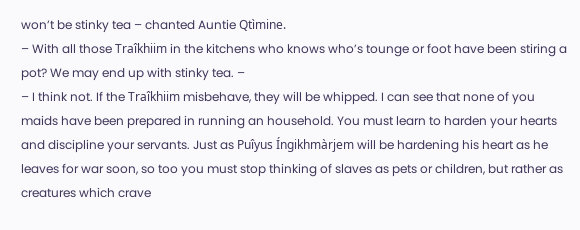won’t be stinky tea – chanted Auntie Qtìmine.
– With all those Traîkhiim in the kitchens who knows who’s tounge or foot have been stiring a pot? We may end up with stinky tea. –
– I think not. If the Traîkhiim misbehave, they will be whipped. I can see that none of you maids have been prepared in running an household. You must learn to harden your hearts and discipline your servants. Just as Puîyus Íngikhmàrjem will be hardening his heart as he leaves for war soon, so too you must stop thinking of slaves as pets or children, but rather as creatures which crave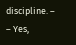discipline. –
– Yes,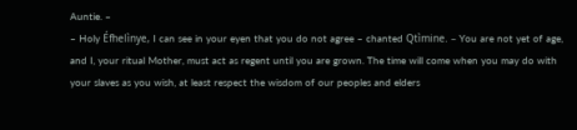Auntie. –
– Holy Éfhelìnye, I can see in your eyen that you do not agree – chanted Qtìmine. – You are not yet of age, and I, your ritual Mother, must act as regent until you are grown. The time will come when you may do with your slaves as you wish, at least respect the wisdom of our peoples and elders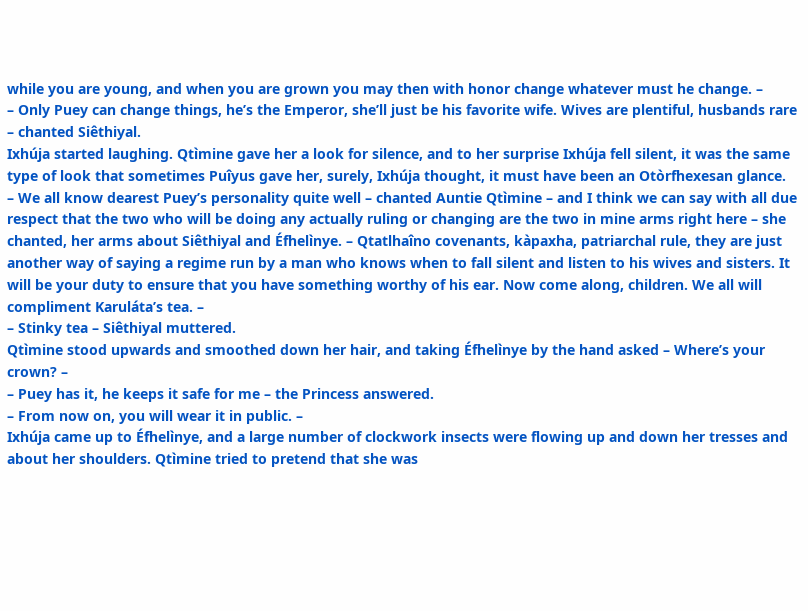while you are young, and when you are grown you may then with honor change whatever must he change. –
– Only Puey can change things, he’s the Emperor, she’ll just be his favorite wife. Wives are plentiful, husbands rare – chanted Siêthiyal.
Ixhúja started laughing. Qtìmine gave her a look for silence, and to her surprise Ixhúja fell silent, it was the same type of look that sometimes Puîyus gave her, surely, Ixhúja thought, it must have been an Otòrfhexesan glance.
– We all know dearest Puey’s personality quite well – chanted Auntie Qtìmine – and I think we can say with all due respect that the two who will be doing any actually ruling or changing are the two in mine arms right here – she chanted, her arms about Siêthiyal and Éfhelìnye. – Qtatlhaîno covenants, kàpaxha, patriarchal rule, they are just another way of saying a regime run by a man who knows when to fall silent and listen to his wives and sisters. It will be your duty to ensure that you have something worthy of his ear. Now come along, children. We all will compliment Karuláta’s tea. –
– Stinky tea – Siêthiyal muttered.
Qtìmine stood upwards and smoothed down her hair, and taking Éfhelìnye by the hand asked – Where’s your crown? –
– Puey has it, he keeps it safe for me – the Princess answered.
– From now on, you will wear it in public. –
Ixhúja came up to Éfhelìnye, and a large number of clockwork insects were flowing up and down her tresses and about her shoulders. Qtìmine tried to pretend that she was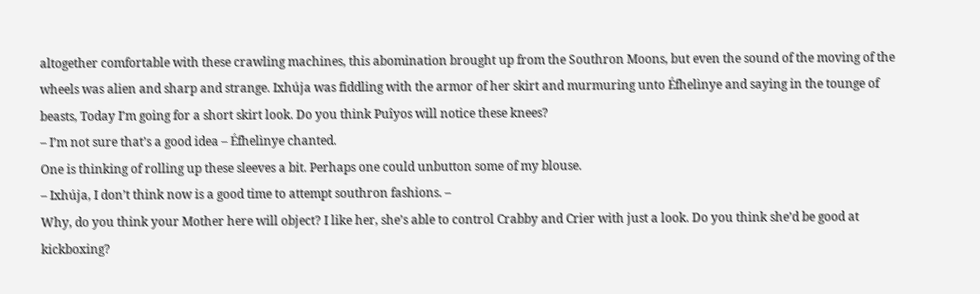altogether comfortable with these crawling machines, this abomination brought up from the Southron Moons, but even the sound of the moving of the wheels was alien and sharp and strange. Ixhúja was fiddling with the armor of her skirt and murmuring unto Éfhelìnye and saying in the tounge of beasts, Today I’m going for a short skirt look. Do you think Puîyos will notice these knees?
– I’m not sure that’s a good idea – Éfhelìnye chanted.
One is thinking of rolling up these sleeves a bit. Perhaps one could unbutton some of my blouse.
– Ixhúja, I don’t think now is a good time to attempt southron fashions. –
Why, do you think your Mother here will object? I like her, she’s able to control Crabby and Crier with just a look. Do you think she’d be good at kickboxing?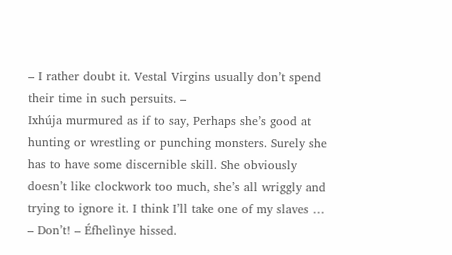– I rather doubt it. Vestal Virgins usually don’t spend their time in such persuits. –
Ixhúja murmured as if to say, Perhaps she’s good at hunting or wrestling or punching monsters. Surely she has to have some discernible skill. She obviously doesn’t like clockwork too much, she’s all wriggly and trying to ignore it. I think I’ll take one of my slaves …
– Don’t! – Éfhelìnye hissed.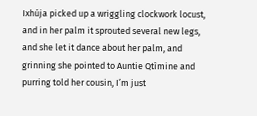Ixhúja picked up a wriggling clockwork locust, and in her palm it sprouted several new legs, and she let it dance about her palm, and grinning she pointed to Auntie Qtìmine and purring told her cousin, I’m just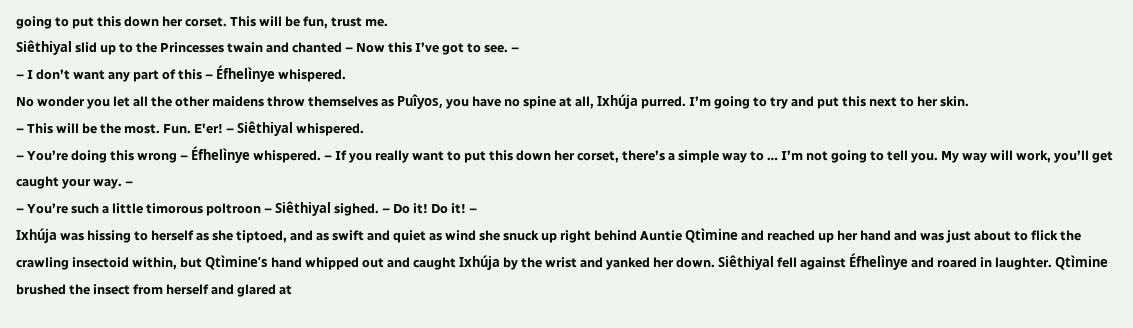going to put this down her corset. This will be fun, trust me.
Siêthiyal slid up to the Princesses twain and chanted – Now this I’ve got to see. –
– I don’t want any part of this – Éfhelìnye whispered.
No wonder you let all the other maidens throw themselves as Puîyos, you have no spine at all, Ixhúja purred. I’m going to try and put this next to her skin.
– This will be the most. Fun. E'er! – Siêthiyal whispered.
– You’re doing this wrong – Éfhelìnye whispered. – If you really want to put this down her corset, there’s a simple way to … I’m not going to tell you. My way will work, you’ll get caught your way. –
– You’re such a little timorous poltroon – Siêthiyal sighed. – Do it! Do it! –
Ixhúja was hissing to herself as she tiptoed, and as swift and quiet as wind she snuck up right behind Auntie Qtìmine and reached up her hand and was just about to flick the crawling insectoid within, but Qtìmine’s hand whipped out and caught Ixhúja by the wrist and yanked her down. Siêthiyal fell against Éfhelìnye and roared in laughter. Qtìmine brushed the insect from herself and glared at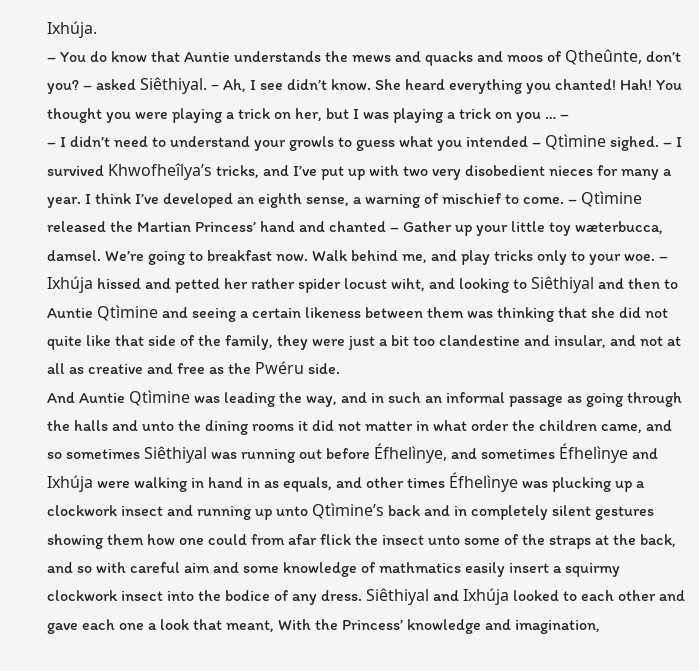Ixhúja.
– You do know that Auntie understands the mews and quacks and moos of Qtheûnte, don’t you? – asked Siêthiyal. – Ah, I see didn’t know. She heard everything you chanted! Hah! You thought you were playing a trick on her, but I was playing a trick on you … –
– I didn’t need to understand your growls to guess what you intended – Qtìmine sighed. – I survived Khwofheîlya’s tricks, and I’ve put up with two very disobedient nieces for many a year. I think I’ve developed an eighth sense, a warning of mischief to come. – Qtìmine released the Martian Princess’ hand and chanted – Gather up your little toy wæterbucca, damsel. We’re going to breakfast now. Walk behind me, and play tricks only to your woe. –
Ixhúja hissed and petted her rather spider locust wiht, and looking to Siêthiyal and then to Auntie Qtìmine and seeing a certain likeness between them was thinking that she did not quite like that side of the family, they were just a bit too clandestine and insular, and not at all as creative and free as the Pwéru side.
And Auntie Qtìmine was leading the way, and in such an informal passage as going through the halls and unto the dining rooms it did not matter in what order the children came, and so sometimes Siêthiyal was running out before Éfhelìnye, and sometimes Éfhelìnye and Ixhúja were walking in hand in as equals, and other times Éfhelìnye was plucking up a clockwork insect and running up unto Qtìmine’s back and in completely silent gestures showing them how one could from afar flick the insect unto some of the straps at the back, and so with careful aim and some knowledge of mathmatics easily insert a squirmy clockwork insect into the bodice of any dress. Siêthiyal and Ixhúja looked to each other and gave each one a look that meant, With the Princess’ knowledge and imagination,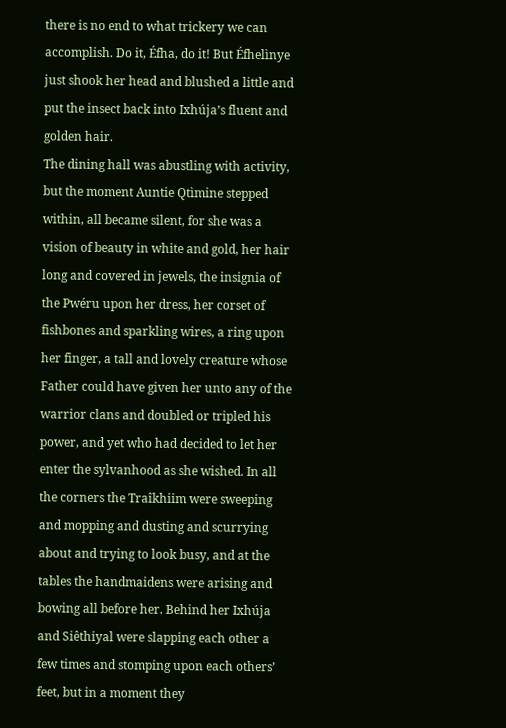there is no end to what trickery we can accomplish. Do it, Éfha, do it! But Éfhelìnye just shook her head and blushed a little and put the insect back into Ixhúja’s fluent and golden hair.
The dining hall was abustling with activity, but the moment Auntie Qtìmine stepped within, all became silent, for she was a vision of beauty in white and gold, her hair long and covered in jewels, the insignia of the Pwéru upon her dress, her corset of fishbones and sparkling wires, a ring upon her finger, a tall and lovely creature whose Father could have given her unto any of the warrior clans and doubled or tripled his power, and yet who had decided to let her enter the sylvanhood as she wished. In all the corners the Traîkhiim were sweeping and mopping and dusting and scurrying about and trying to look busy, and at the tables the handmaidens were arising and bowing all before her. Behind her Ixhúja and Siêthiyal were slapping each other a few times and stomping upon each others’ feet, but in a moment they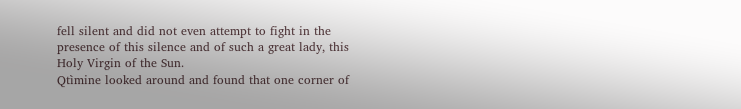fell silent and did not even attempt to fight in the presence of this silence and of such a great lady, this Holy Virgin of the Sun.
Qtìmine looked around and found that one corner of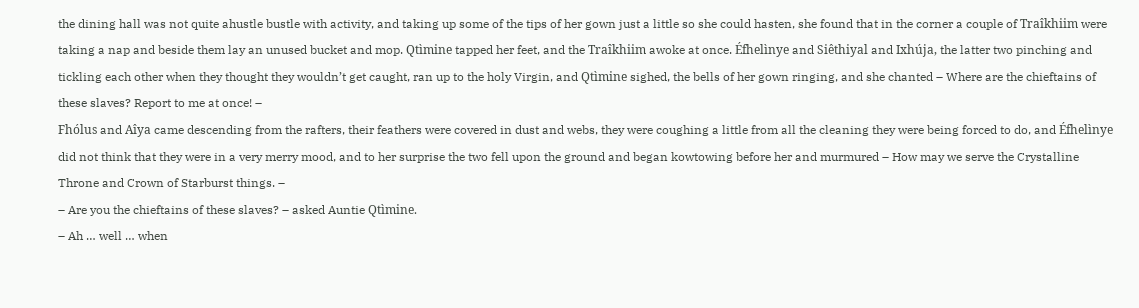the dining hall was not quite ahustle bustle with activity, and taking up some of the tips of her gown just a little so she could hasten, she found that in the corner a couple of Traîkhiim were taking a nap and beside them lay an unused bucket and mop. Qtìmine tapped her feet, and the Traîkhiim awoke at once. Éfhelìnye and Siêthiyal and Ixhúja, the latter two pinching and tickling each other when they thought they wouldn’t get caught, ran up to the holy Virgin, and Qtìmine sighed, the bells of her gown ringing, and she chanted – Where are the chieftains of these slaves? Report to me at once! –
Fhólus and Aîya came descending from the rafters, their feathers were covered in dust and webs, they were coughing a little from all the cleaning they were being forced to do, and Éfhelìnye did not think that they were in a very merry mood, and to her surprise the two fell upon the ground and began kowtowing before her and murmured – How may we serve the Crystalline Throne and Crown of Starburst things. –
– Are you the chieftains of these slaves? – asked Auntie Qtìmine.
– Ah … well … when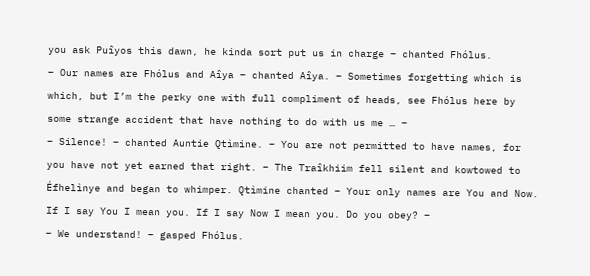you ask Puîyos this dawn, he kinda sort put us in charge – chanted Fhólus.
– Our names are Fhólus and Aîya – chanted Aîya. – Sometimes forgetting which is which, but I’m the perky one with full compliment of heads, see Fhólus here by some strange accident that have nothing to do with us me … –
– Silence! – chanted Auntie Qtìmine. – You are not permitted to have names, for you have not yet earned that right. – The Traîkhiim fell silent and kowtowed to Éfhelìnye and began to whimper. Qtìmine chanted – Your only names are You and Now. If I say You I mean you. If I say Now I mean you. Do you obey? –
– We understand! – gasped Fhólus.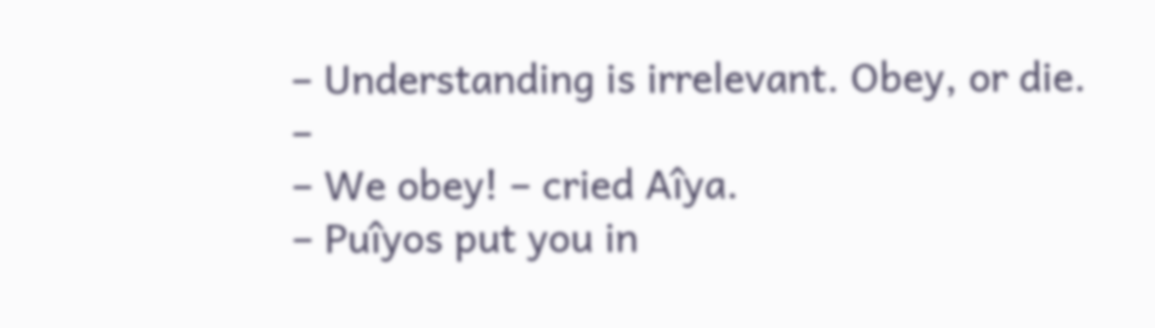– Understanding is irrelevant. Obey, or die. –
– We obey! – cried Aîya.
– Puîyos put you in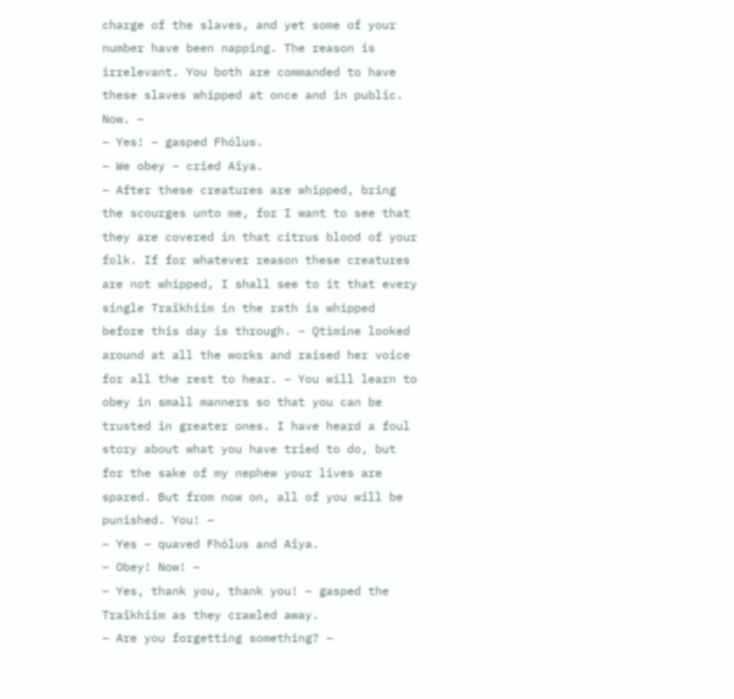charge of the slaves, and yet some of your number have been napping. The reason is irrelevant. You both are commanded to have these slaves whipped at once and in public. Now. –
– Yes! – gasped Fhólus.
– We obey – cried Aîya.
– After these creatures are whipped, bring the scourges unto me, for I want to see that they are covered in that citrus blood of your folk. If for whatever reason these creatures are not whipped, I shall see to it that every single Traîkhiim in the rath is whipped before this day is through. – Qtìmine looked around at all the works and raised her voice for all the rest to hear. – You will learn to obey in small manners so that you can be trusted in greater ones. I have heard a foul story about what you have tried to do, but for the sake of my nephew your lives are spared. But from now on, all of you will be punished. You! –
– Yes – quaved Fhólus and Aîya.
– Obey! Now! –
– Yes, thank you, thank you! – gasped the Traîkhiim as they crawled away.
– Are you forgetting something? –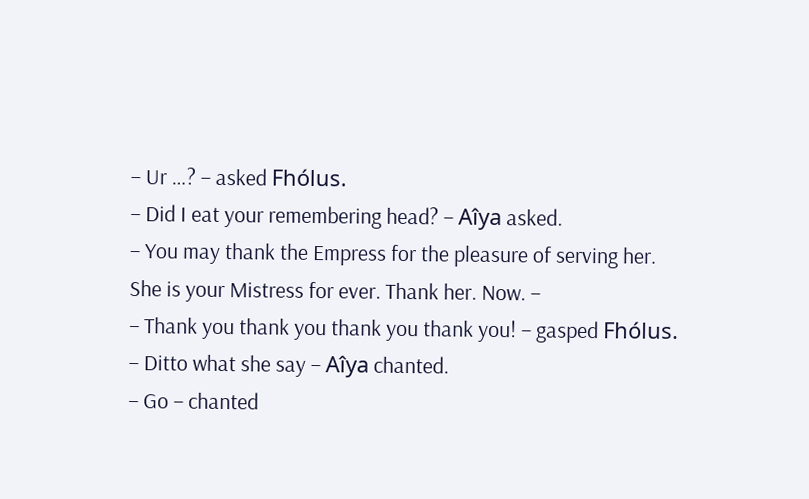– Ur …? – asked Fhólus.
– Did I eat your remembering head? – Aîya asked.
– You may thank the Empress for the pleasure of serving her. She is your Mistress for ever. Thank her. Now. –
– Thank you thank you thank you thank you! – gasped Fhólus.
– Ditto what she say – Aîya chanted.
– Go – chanted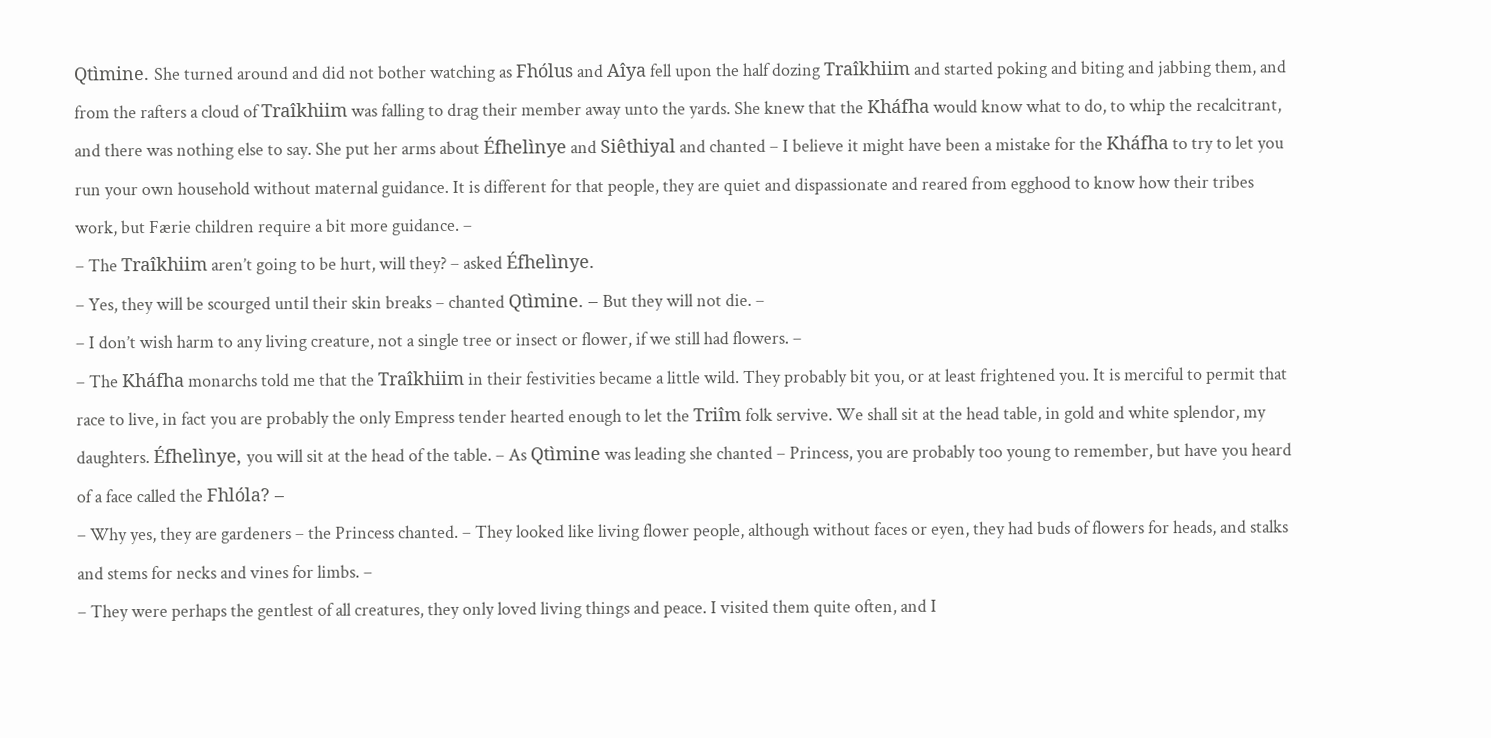Qtìmine. She turned around and did not bother watching as Fhólus and Aîya fell upon the half dozing Traîkhiim and started poking and biting and jabbing them, and from the rafters a cloud of Traîkhiim was falling to drag their member away unto the yards. She knew that the Kháfha would know what to do, to whip the recalcitrant, and there was nothing else to say. She put her arms about Éfhelìnye and Siêthiyal and chanted – I believe it might have been a mistake for the Kháfha to try to let you run your own household without maternal guidance. It is different for that people, they are quiet and dispassionate and reared from egghood to know how their tribes work, but Færie children require a bit more guidance. –
– The Traîkhiim aren’t going to be hurt, will they? – asked Éfhelìnye.
– Yes, they will be scourged until their skin breaks – chanted Qtìmine. – But they will not die. –
– I don’t wish harm to any living creature, not a single tree or insect or flower, if we still had flowers. –
– The Kháfha monarchs told me that the Traîkhiim in their festivities became a little wild. They probably bit you, or at least frightened you. It is merciful to permit that race to live, in fact you are probably the only Empress tender hearted enough to let the Triîm folk servive. We shall sit at the head table, in gold and white splendor, my daughters. Éfhelìnye, you will sit at the head of the table. – As Qtìmine was leading she chanted – Princess, you are probably too young to remember, but have you heard of a face called the Fhlóla? –
– Why yes, they are gardeners – the Princess chanted. – They looked like living flower people, although without faces or eyen, they had buds of flowers for heads, and stalks and stems for necks and vines for limbs. –
– They were perhaps the gentlest of all creatures, they only loved living things and peace. I visited them quite often, and I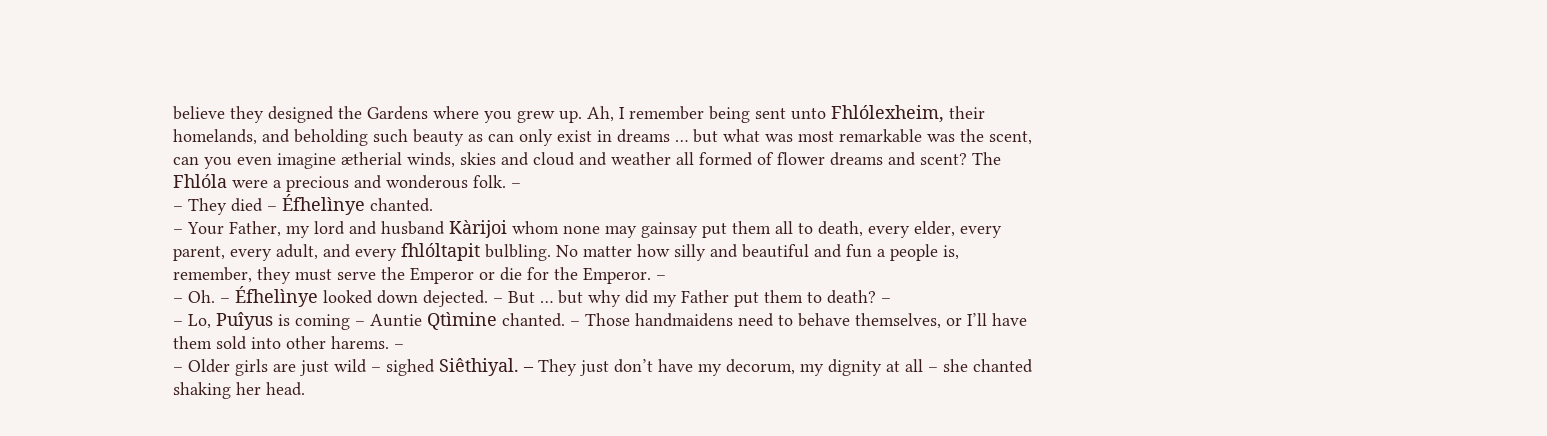believe they designed the Gardens where you grew up. Ah, I remember being sent unto Fhlólexheim, their homelands, and beholding such beauty as can only exist in dreams … but what was most remarkable was the scent, can you even imagine ætherial winds, skies and cloud and weather all formed of flower dreams and scent? The Fhlóla were a precious and wonderous folk. –
– They died – Éfhelìnye chanted.
– Your Father, my lord and husband Kàrijoi whom none may gainsay put them all to death, every elder, every parent, every adult, and every fhlóltapit bulbling. No matter how silly and beautiful and fun a people is, remember, they must serve the Emperor or die for the Emperor. –
– Oh. – Éfhelìnye looked down dejected. – But … but why did my Father put them to death? –
– Lo, Puîyus is coming – Auntie Qtìmine chanted. – Those handmaidens need to behave themselves, or I’ll have them sold into other harems. –
– Older girls are just wild – sighed Siêthiyal. – They just don’t have my decorum, my dignity at all – she chanted shaking her head.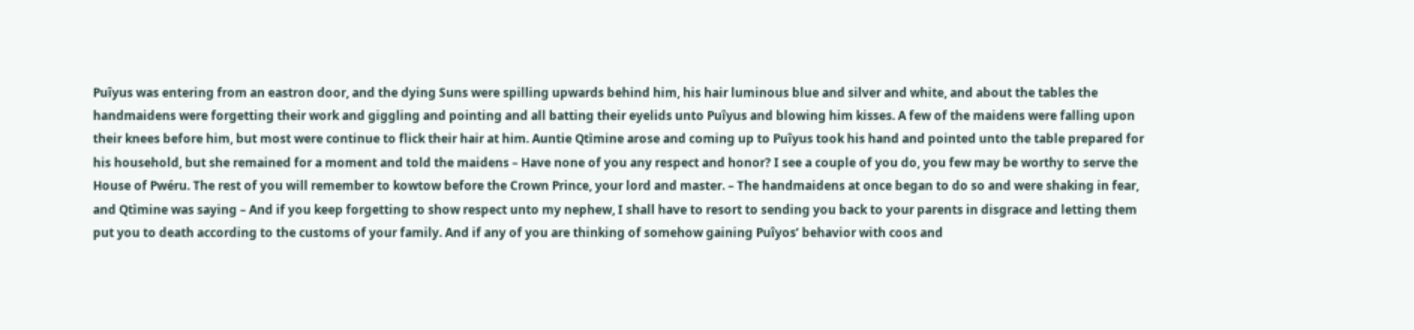Puîyus was entering from an eastron door, and the dying Suns were spilling upwards behind him, his hair luminous blue and silver and white, and about the tables the handmaidens were forgetting their work and giggling and pointing and all batting their eyelids unto Puîyus and blowing him kisses. A few of the maidens were falling upon their knees before him, but most were continue to flick their hair at him. Auntie Qtìmine arose and coming up to Puîyus took his hand and pointed unto the table prepared for his household, but she remained for a moment and told the maidens – Have none of you any respect and honor? I see a couple of you do, you few may be worthy to serve the House of Pwéru. The rest of you will remember to kowtow before the Crown Prince, your lord and master. – The handmaidens at once began to do so and were shaking in fear, and Qtìmine was saying – And if you keep forgetting to show respect unto my nephew, I shall have to resort to sending you back to your parents in disgrace and letting them put you to death according to the customs of your family. And if any of you are thinking of somehow gaining Puîyos’ behavior with coos and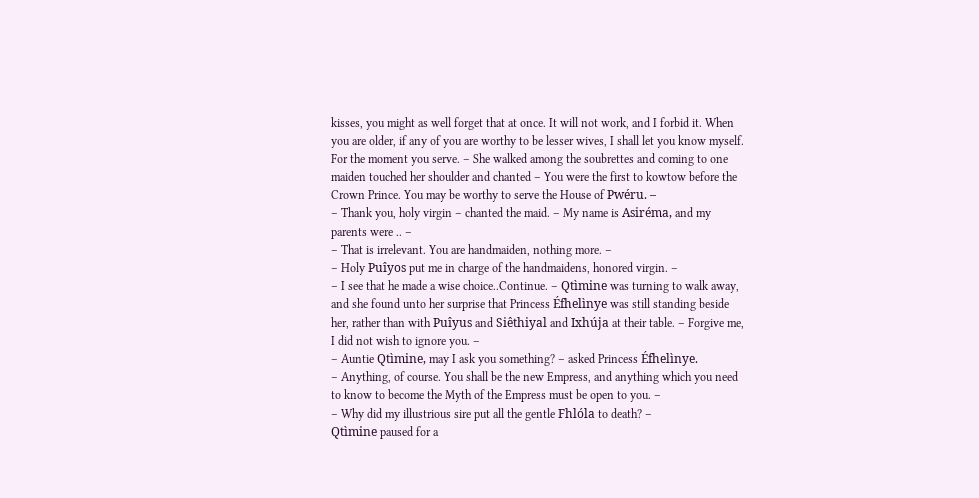kisses, you might as well forget that at once. It will not work, and I forbid it. When you are older, if any of you are worthy to be lesser wives, I shall let you know myself. For the moment you serve. – She walked among the soubrettes and coming to one maiden touched her shoulder and chanted – You were the first to kowtow before the Crown Prince. You may be worthy to serve the House of Pwéru. –
– Thank you, holy virgin – chanted the maid. – My name is Asiréma, and my parents were .. –
– That is irrelevant. You are handmaiden, nothing more. –
– Holy Puîyos put me in charge of the handmaidens, honored virgin. –
– I see that he made a wise choice..Continue. – Qtìmine was turning to walk away, and she found unto her surprise that Princess Éfhelìnye was still standing beside her, rather than with Puîyus and Siêthiyal and Ixhúja at their table. – Forgive me, I did not wish to ignore you. –
– Auntie Qtìmine, may I ask you something? – asked Princess Éfhelìnye.
– Anything, of course. You shall be the new Empress, and anything which you need to know to become the Myth of the Empress must be open to you. –
– Why did my illustrious sire put all the gentle Fhlóla to death? –
Qtìmine paused for a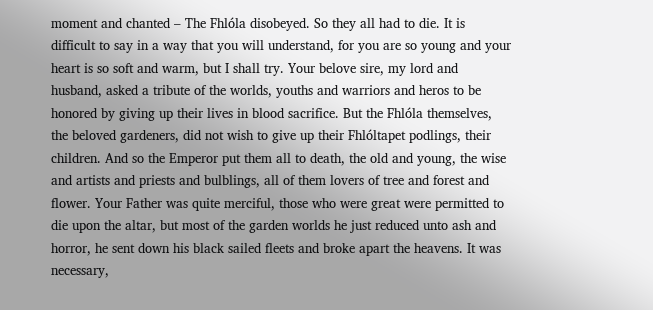moment and chanted – The Fhlóla disobeyed. So they all had to die. It is difficult to say in a way that you will understand, for you are so young and your heart is so soft and warm, but I shall try. Your belove sire, my lord and husband, asked a tribute of the worlds, youths and warriors and heros to be honored by giving up their lives in blood sacrifice. But the Fhlóla themselves, the beloved gardeners, did not wish to give up their Fhlóltapet podlings, their children. And so the Emperor put them all to death, the old and young, the wise and artists and priests and bulblings, all of them lovers of tree and forest and flower. Your Father was quite merciful, those who were great were permitted to die upon the altar, but most of the garden worlds he just reduced unto ash and horror, he sent down his black sailed fleets and broke apart the heavens. It was necessary,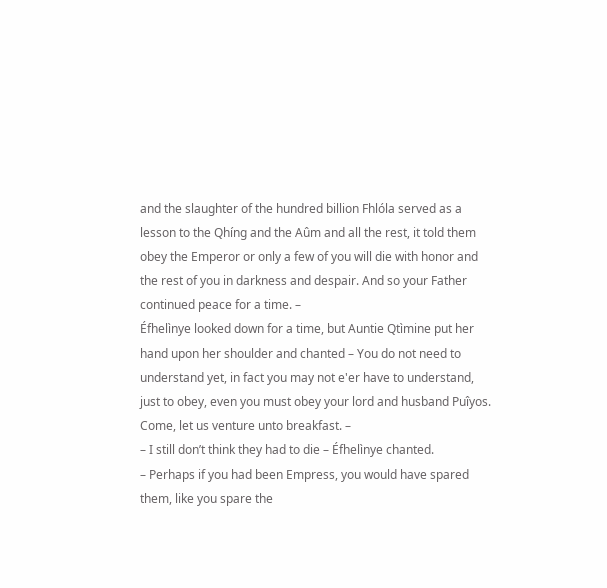and the slaughter of the hundred billion Fhlóla served as a lesson to the Qhíng and the Aûm and all the rest, it told them obey the Emperor or only a few of you will die with honor and the rest of you in darkness and despair. And so your Father continued peace for a time. –
Éfhelìnye looked down for a time, but Auntie Qtìmine put her hand upon her shoulder and chanted – You do not need to understand yet, in fact you may not e'er have to understand, just to obey, even you must obey your lord and husband Puîyos. Come, let us venture unto breakfast. –
– I still don’t think they had to die – Éfhelìnye chanted.
– Perhaps if you had been Empress, you would have spared them, like you spare the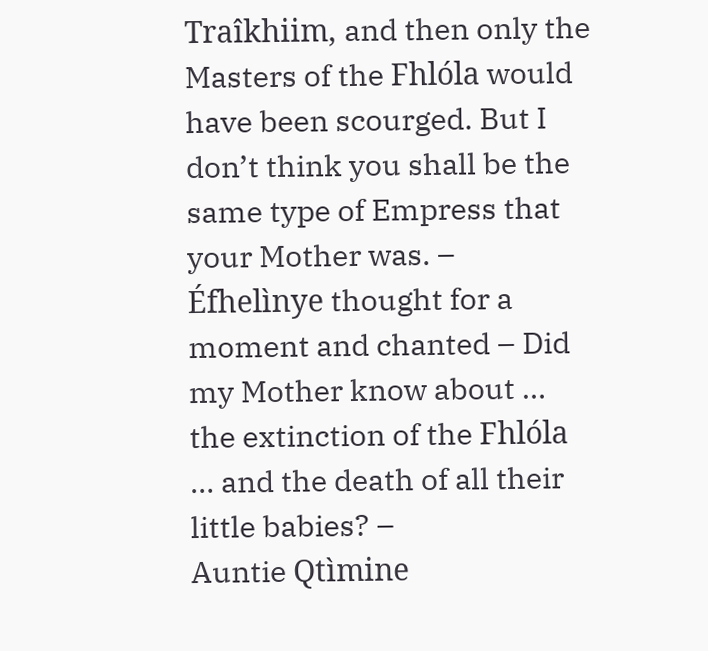Traîkhiim, and then only the Masters of the Fhlóla would have been scourged. But I don’t think you shall be the same type of Empress that your Mother was. –
Éfhelìnye thought for a moment and chanted – Did my Mother know about … the extinction of the Fhlóla … and the death of all their little babies? –
Auntie Qtìmine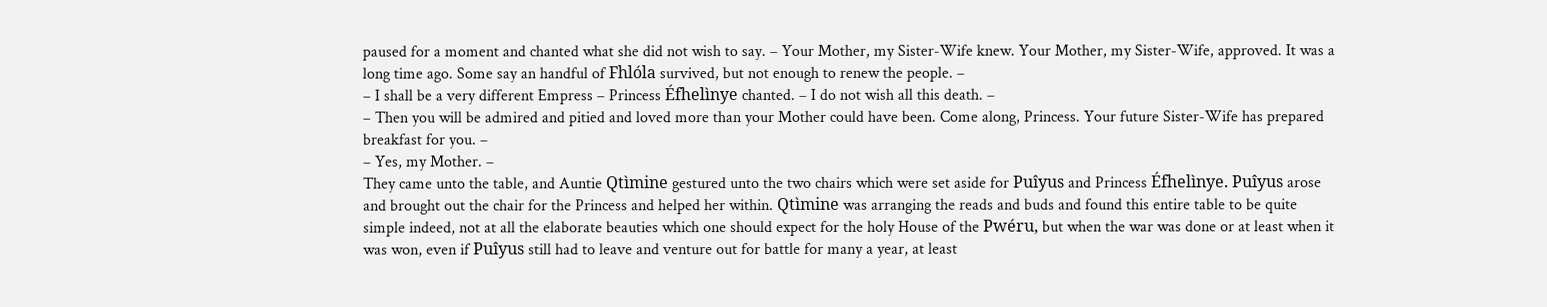paused for a moment and chanted what she did not wish to say. – Your Mother, my Sister-Wife knew. Your Mother, my Sister-Wife, approved. It was a long time ago. Some say an handful of Fhlóla survived, but not enough to renew the people. –
– I shall be a very different Empress – Princess Éfhelìnye chanted. – I do not wish all this death. –
– Then you will be admired and pitied and loved more than your Mother could have been. Come along, Princess. Your future Sister-Wife has prepared breakfast for you. –
– Yes, my Mother. –
They came unto the table, and Auntie Qtìmine gestured unto the two chairs which were set aside for Puîyus and Princess Éfhelìnye. Puîyus arose and brought out the chair for the Princess and helped her within. Qtìmine was arranging the reads and buds and found this entire table to be quite simple indeed, not at all the elaborate beauties which one should expect for the holy House of the Pwéru, but when the war was done or at least when it was won, even if Puîyus still had to leave and venture out for battle for many a year, at least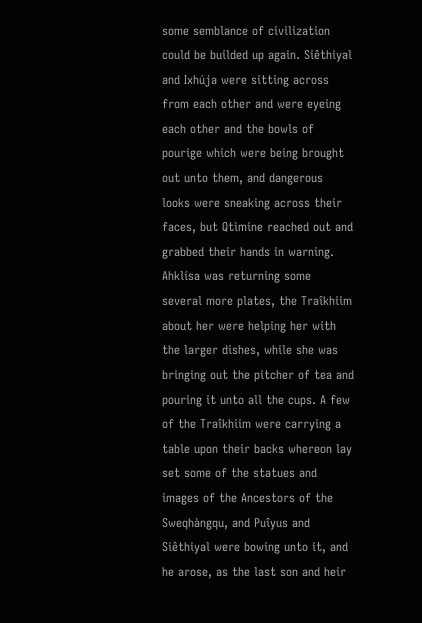some semblance of civilization could be builded up again. Siêthiyal and Ixhúja were sitting across from each other and were eyeing each other and the bowls of pourige which were being brought out unto them, and dangerous looks were sneaking across their faces, but Qtìmine reached out and grabbed their hands in warning. Ahklísa was returning some several more plates, the Traîkhiim about her were helping her with the larger dishes, while she was bringing out the pitcher of tea and pouring it unto all the cups. A few of the Traîkhiim were carrying a table upon their backs whereon lay set some of the statues and images of the Ancestors of the Sweqhàngqu, and Puîyus and Siêthiyal were bowing unto it, and he arose, as the last son and heir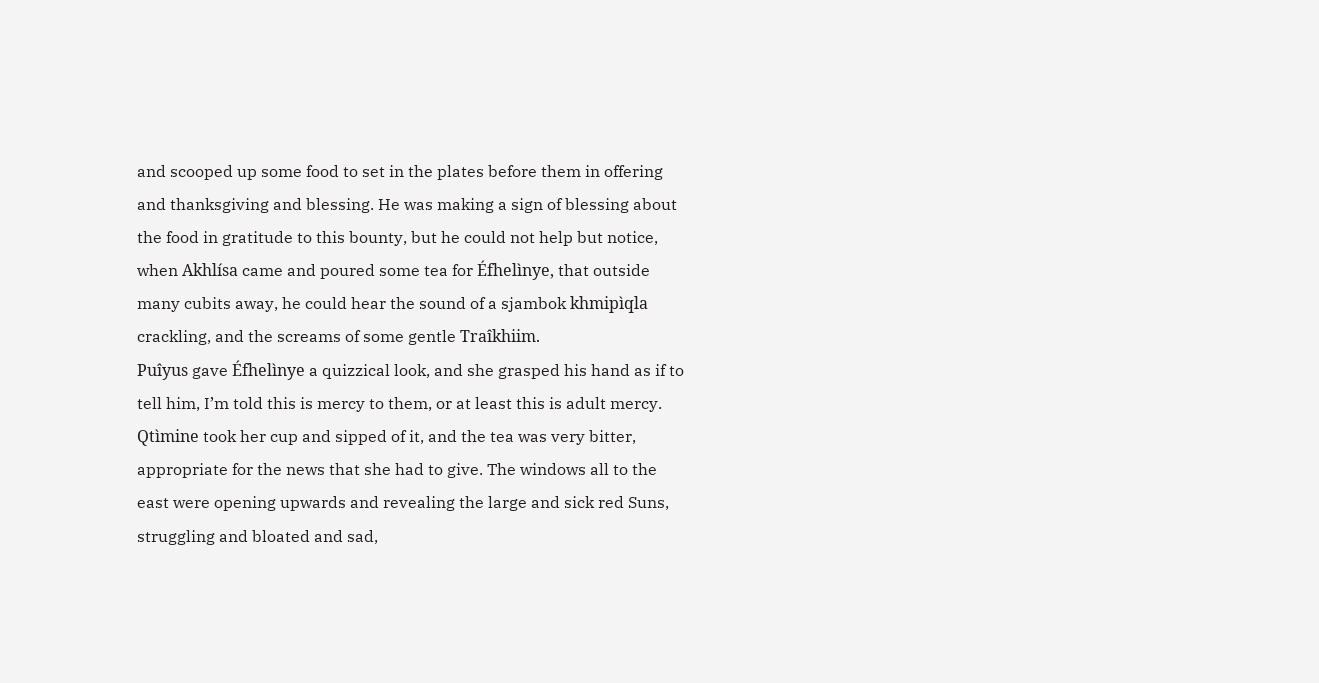and scooped up some food to set in the plates before them in offering and thanksgiving and blessing. He was making a sign of blessing about the food in gratitude to this bounty, but he could not help but notice, when Akhlísa came and poured some tea for Éfhelìnye, that outside many cubits away, he could hear the sound of a sjambok khmipìqla crackling, and the screams of some gentle Traîkhiim.
Puîyus gave Éfhelìnye a quizzical look, and she grasped his hand as if to tell him, I’m told this is mercy to them, or at least this is adult mercy.
Qtìmine took her cup and sipped of it, and the tea was very bitter, appropriate for the news that she had to give. The windows all to the east were opening upwards and revealing the large and sick red Suns, struggling and bloated and sad,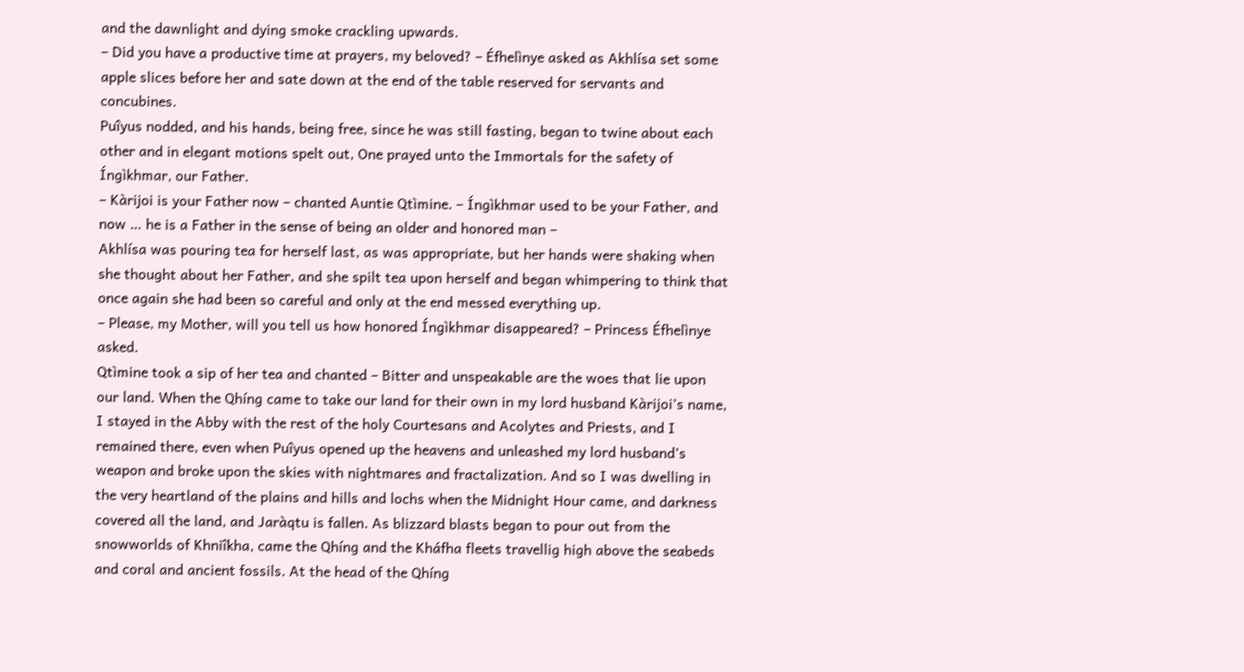and the dawnlight and dying smoke crackling upwards.
– Did you have a productive time at prayers, my beloved? – Éfhelìnye asked as Akhlísa set some apple slices before her and sate down at the end of the table reserved for servants and concubines.
Puîyus nodded, and his hands, being free, since he was still fasting, began to twine about each other and in elegant motions spelt out, One prayed unto the Immortals for the safety of Íngìkhmar, our Father.
– Kàrijoi is your Father now – chanted Auntie Qtìmine. – Íngìkhmar used to be your Father, and now … he is a Father in the sense of being an older and honored man –
Akhlísa was pouring tea for herself last, as was appropriate, but her hands were shaking when she thought about her Father, and she spilt tea upon herself and began whimpering to think that once again she had been so careful and only at the end messed everything up.
– Please, my Mother, will you tell us how honored Íngìkhmar disappeared? – Princess Éfhelìnye asked.
Qtìmine took a sip of her tea and chanted – Bitter and unspeakable are the woes that lie upon our land. When the Qhíng came to take our land for their own in my lord husband Kàrijoi’s name, I stayed in the Abby with the rest of the holy Courtesans and Acolytes and Priests, and I remained there, even when Puîyus opened up the heavens and unleashed my lord husband’s weapon and broke upon the skies with nightmares and fractalization. And so I was dwelling in the very heartland of the plains and hills and lochs when the Midnight Hour came, and darkness covered all the land, and Jaràqtu is fallen. As blizzard blasts began to pour out from the snowworlds of Khniîkha, came the Qhíng and the Kháfha fleets travellig high above the seabeds and coral and ancient fossils. At the head of the Qhíng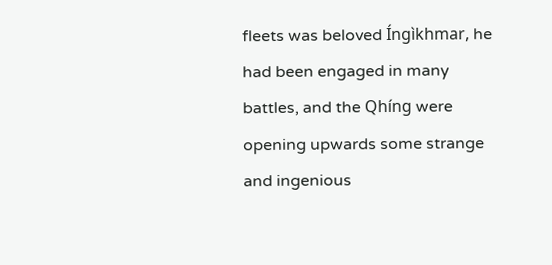fleets was beloved Íngìkhmar, he had been engaged in many battles, and the Qhíng were opening upwards some strange and ingenious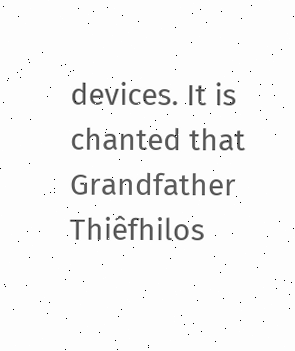devices. It is chanted that Grandfather Thiêfhilos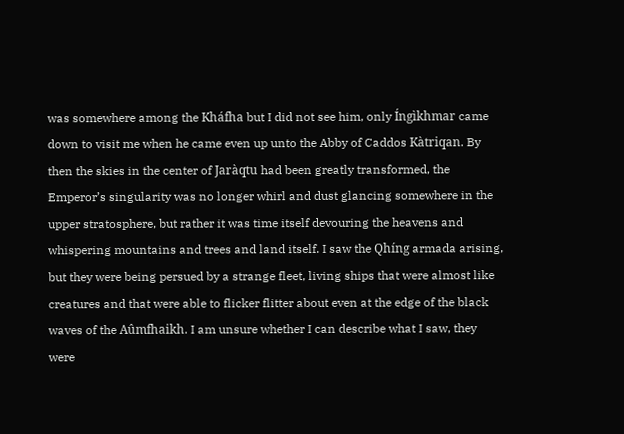was somewhere among the Kháfha but I did not see him, only Íngìkhmar came down to visit me when he came even up unto the Abby of Caddos Kàtriqan. By then the skies in the center of Jaràqtu had been greatly transformed, the Emperor’s singularity was no longer whirl and dust glancing somewhere in the upper stratosphere, but rather it was time itself devouring the heavens and whispering mountains and trees and land itself. I saw the Qhíng armada arising, but they were being persued by a strange fleet, living ships that were almost like creatures and that were able to flicker flitter about even at the edge of the black waves of the Aûmfhaikh. I am unsure whether I can describe what I saw, they were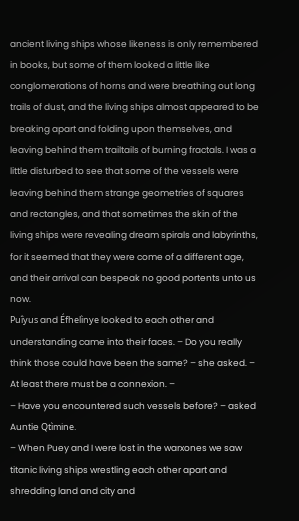ancient living ships whose likeness is only remembered in books, but some of them looked a little like conglomerations of horns and were breathing out long trails of dust, and the living ships almost appeared to be breaking apart and folding upon themselves, and leaving behind them trailtails of burning fractals. I was a little disturbed to see that some of the vessels were leaving behind them strange geometries of squares and rectangles, and that sometimes the skin of the living ships were revealing dream spirals and labyrinths, for it seemed that they were come of a different age, and their arrival can bespeak no good portents unto us now.
Puîyus and Éfhelìnye looked to each other and understanding came into their faces. – Do you really think those could have been the same? – she asked. – At least there must be a connexion. –
– Have you encountered such vessels before? – asked Auntie Qtìmine.
– When Puey and I were lost in the warxones we saw titanic living ships wrestling each other apart and shredding land and city and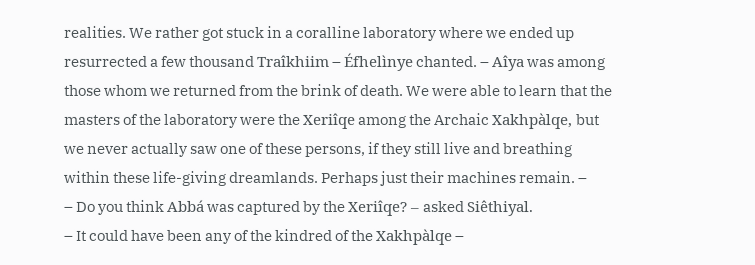realities. We rather got stuck in a coralline laboratory where we ended up resurrected a few thousand Traîkhiim – Éfhelìnye chanted. – Aîya was among those whom we returned from the brink of death. We were able to learn that the masters of the laboratory were the Xeriîqe among the Archaic Xakhpàlqe, but we never actually saw one of these persons, if they still live and breathing within these life-giving dreamlands. Perhaps just their machines remain. –
– Do you think Abbá was captured by the Xeriîqe? – asked Siêthiyal.
– It could have been any of the kindred of the Xakhpàlqe –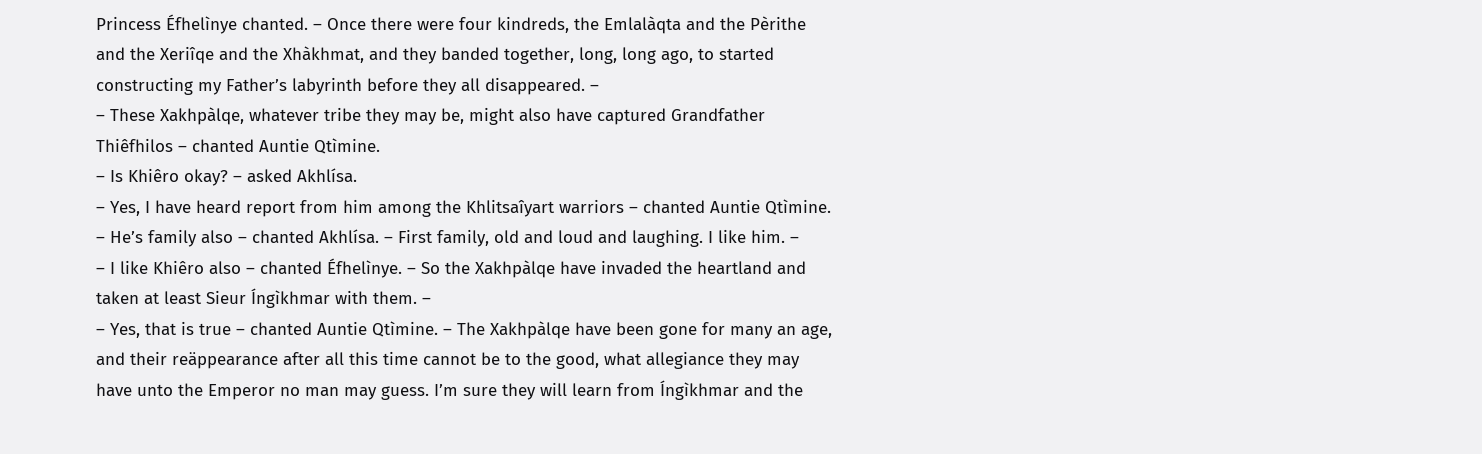Princess Éfhelìnye chanted. – Once there were four kindreds, the Emlalàqta and the Pèrithe and the Xeriîqe and the Xhàkhmat, and they banded together, long, long ago, to started constructing my Father’s labyrinth before they all disappeared. –
– These Xakhpàlqe, whatever tribe they may be, might also have captured Grandfather Thiêfhilos – chanted Auntie Qtìmine.
– Is Khiêro okay? – asked Akhlísa.
– Yes, I have heard report from him among the Khlitsaîyart warriors – chanted Auntie Qtìmine.
– He’s family also – chanted Akhlísa. – First family, old and loud and laughing. I like him. –
– I like Khiêro also – chanted Éfhelìnye. – So the Xakhpàlqe have invaded the heartland and taken at least Sieur Íngìkhmar with them. –
– Yes, that is true – chanted Auntie Qtìmine. – The Xakhpàlqe have been gone for many an age, and their reäppearance after all this time cannot be to the good, what allegiance they may have unto the Emperor no man may guess. I’m sure they will learn from Íngìkhmar and the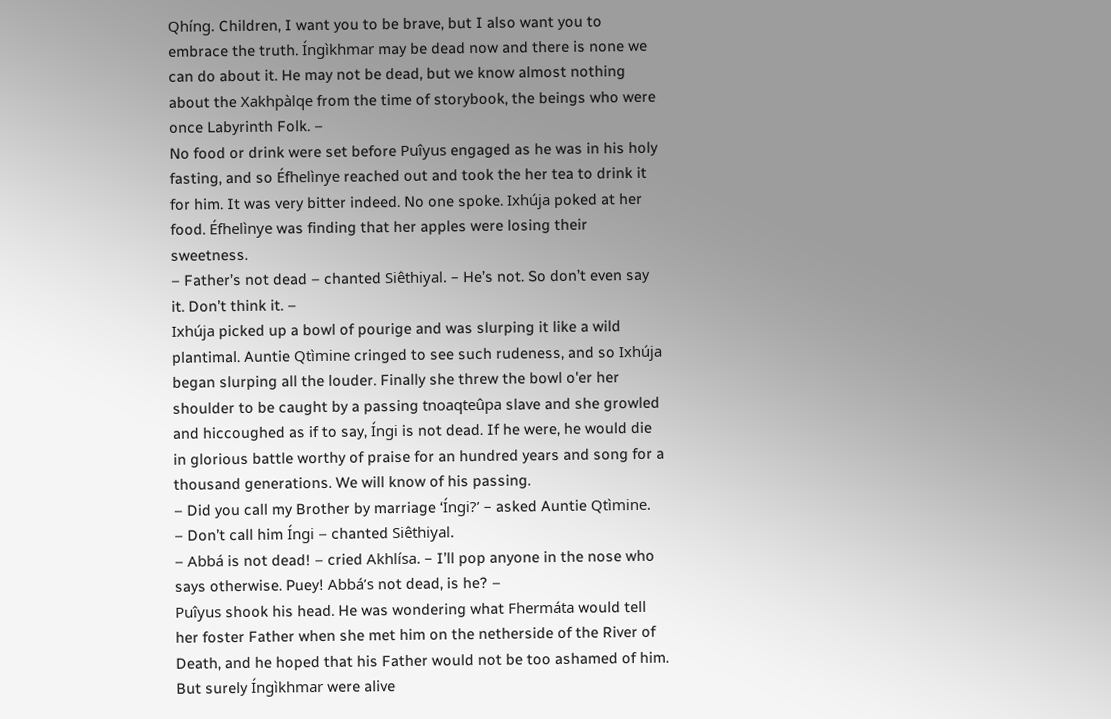Qhíng. Children, I want you to be brave, but I also want you to embrace the truth. Íngìkhmar may be dead now and there is none we can do about it. He may not be dead, but we know almost nothing about the Xakhpàlqe from the time of storybook, the beings who were once Labyrinth Folk. –
No food or drink were set before Puîyus engaged as he was in his holy fasting, and so Éfhelìnye reached out and took the her tea to drink it for him. It was very bitter indeed. No one spoke. Ixhúja poked at her food. Éfhelìnye was finding that her apples were losing their sweetness.
– Father’s not dead – chanted Siêthiyal. – He’s not. So don’t even say it. Don’t think it. –
Ixhúja picked up a bowl of pourige and was slurping it like a wild plantimal. Auntie Qtìmine cringed to see such rudeness, and so Ixhúja began slurping all the louder. Finally she threw the bowl o'er her shoulder to be caught by a passing tnoaqteûpa slave and she growled and hiccoughed as if to say, Íngi is not dead. If he were, he would die in glorious battle worthy of praise for an hundred years and song for a thousand generations. We will know of his passing.
– Did you call my Brother by marriage ‘Íngi?’ – asked Auntie Qtìmine.
– Don’t call him Íngi – chanted Siêthiyal.
– Abbá is not dead! – cried Akhlísa. – I’ll pop anyone in the nose who says otherwise. Puey! Abbá’s not dead, is he? –
Puîyus shook his head. He was wondering what Fhermáta would tell her foster Father when she met him on the netherside of the River of Death, and he hoped that his Father would not be too ashamed of him. But surely Íngìkhmar were alive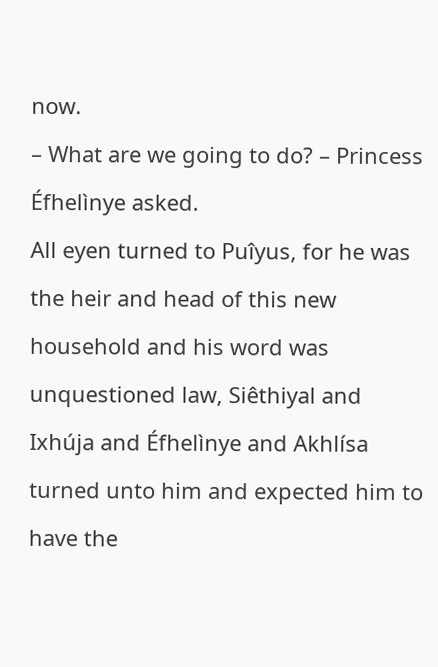now.
– What are we going to do? – Princess Éfhelìnye asked.
All eyen turned to Puîyus, for he was the heir and head of this new household and his word was unquestioned law, Siêthiyal and Ixhúja and Éfhelìnye and Akhlísa turned unto him and expected him to have the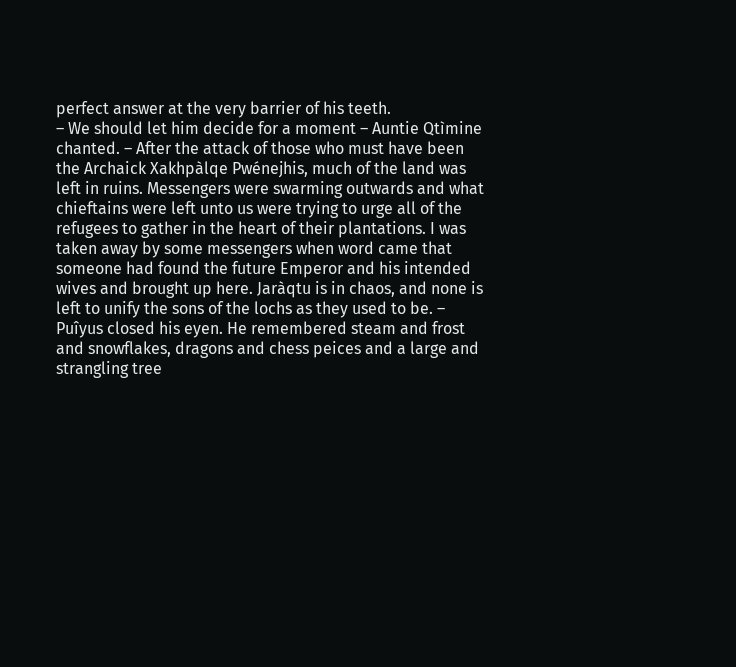perfect answer at the very barrier of his teeth.
– We should let him decide for a moment – Auntie Qtìmine chanted. – After the attack of those who must have been the Archaick Xakhpàlqe Pwénejhis, much of the land was left in ruins. Messengers were swarming outwards and what chieftains were left unto us were trying to urge all of the refugees to gather in the heart of their plantations. I was taken away by some messengers when word came that someone had found the future Emperor and his intended wives and brought up here. Jaràqtu is in chaos, and none is left to unify the sons of the lochs as they used to be. –
Puîyus closed his eyen. He remembered steam and frost and snowflakes, dragons and chess peices and a large and strangling tree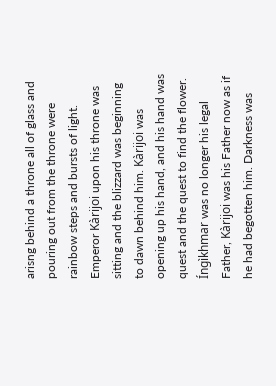arisng behind a throne all of glass and pouring out from the throne were rainbow steps and bursts of light. Emperor Kàrijoi upon his throne was sitting and the blizzard was beginning to dawn behind him. Kàrijoi was opening up his hand, and his hand was quest and the quest to find the flower. Íngìkhmar was no longer his legal Father, Kàrijoi was his Father now as if he had begotten him. Darkness was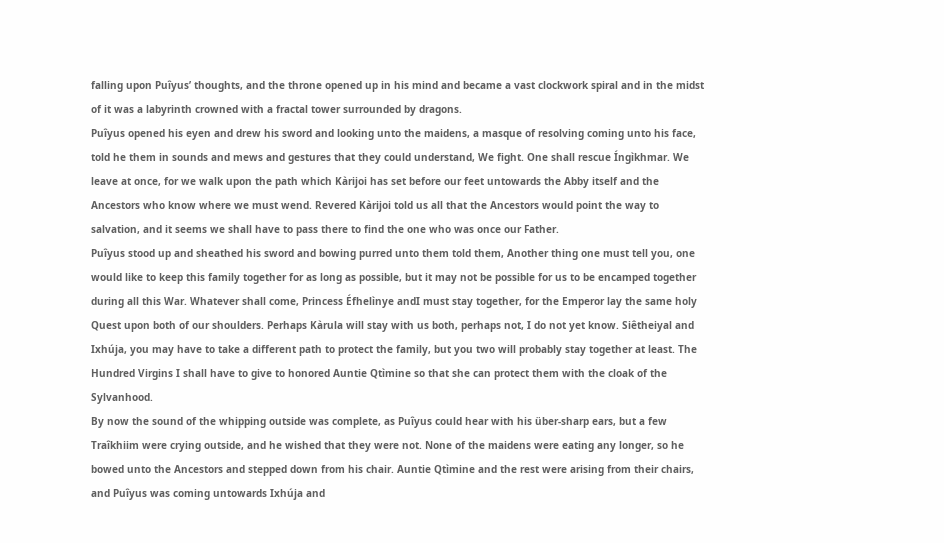falling upon Puîyus’ thoughts, and the throne opened up in his mind and became a vast clockwork spiral and in the midst of it was a labyrinth crowned with a fractal tower surrounded by dragons.
Puîyus opened his eyen and drew his sword and looking unto the maidens, a masque of resolving coming unto his face, told he them in sounds and mews and gestures that they could understand, We fight. One shall rescue Íngìkhmar. We leave at once, for we walk upon the path which Kàrijoi has set before our feet untowards the Abby itself and the Ancestors who know where we must wend. Revered Kàrijoi told us all that the Ancestors would point the way to salvation, and it seems we shall have to pass there to find the one who was once our Father.
Puîyus stood up and sheathed his sword and bowing purred unto them told them, Another thing one must tell you, one would like to keep this family together for as long as possible, but it may not be possible for us to be encamped together during all this War. Whatever shall come, Princess Éfhelìnye andI must stay together, for the Emperor lay the same holy Quest upon both of our shoulders. Perhaps Kàrula will stay with us both, perhaps not, I do not yet know. Siêtheiyal and Ixhúja, you may have to take a different path to protect the family, but you two will probably stay together at least. The Hundred Virgins I shall have to give to honored Auntie Qtìmine so that she can protect them with the cloak of the Sylvanhood.
By now the sound of the whipping outside was complete, as Puîyus could hear with his über-sharp ears, but a few Traîkhiim were crying outside, and he wished that they were not. None of the maidens were eating any longer, so he bowed unto the Ancestors and stepped down from his chair. Auntie Qtìmine and the rest were arising from their chairs, and Puîyus was coming untowards Ixhúja and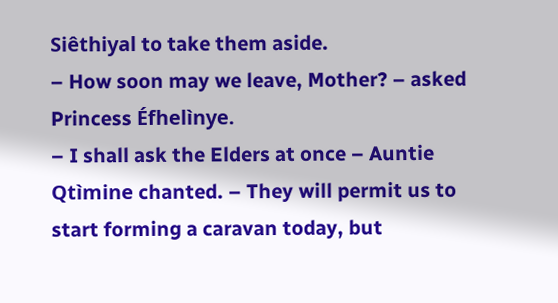Siêthiyal to take them aside.
– How soon may we leave, Mother? – asked Princess Éfhelìnye.
– I shall ask the Elders at once – Auntie Qtìmine chanted. – They will permit us to start forming a caravan today, but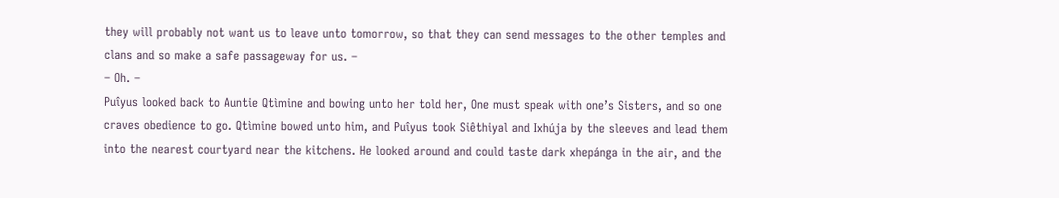they will probably not want us to leave unto tomorrow, so that they can send messages to the other temples and clans and so make a safe passageway for us. –
– Oh. –
Puîyus looked back to Auntie Qtìmine and bowing unto her told her, One must speak with one’s Sisters, and so one craves obedience to go. Qtìmine bowed unto him, and Puîyus took Siêthiyal and Ixhúja by the sleeves and lead them into the nearest courtyard near the kitchens. He looked around and could taste dark xhepánga in the air, and the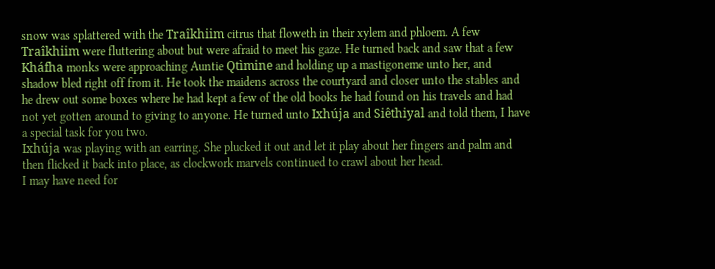snow was splattered with the Traîkhiim citrus that floweth in their xylem and phloem. A few Traîkhiim were fluttering about but were afraid to meet his gaze. He turned back and saw that a few Kháfha monks were approaching Auntie Qtìmine and holding up a mastigoneme unto her, and shadow bled right off from it. He took the maidens across the courtyard and closer unto the stables and he drew out some boxes where he had kept a few of the old books he had found on his travels and had not yet gotten around to giving to anyone. He turned unto Ixhúja and Siêthiyal and told them, I have a special task for you two.
Ixhúja was playing with an earring. She plucked it out and let it play about her fingers and palm and then flicked it back into place, as clockwork marvels continued to crawl about her head.
I may have need for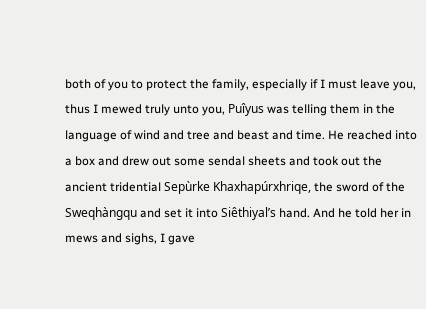both of you to protect the family, especially if I must leave you, thus I mewed truly unto you, Puîyus was telling them in the language of wind and tree and beast and time. He reached into a box and drew out some sendal sheets and took out the ancient tridential Sepùrke Khaxhapúrxhriqe, the sword of the Sweqhàngqu and set it into Siêthiyal’s hand. And he told her in mews and sighs, I gave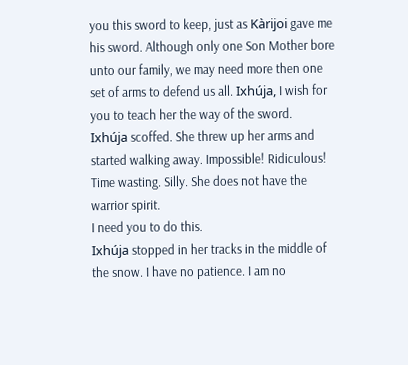you this sword to keep, just as Kàrijoi gave me his sword. Although only one Son Mother bore unto our family, we may need more then one set of arms to defend us all. Ixhúja, I wish for you to teach her the way of the sword.
Ixhúja scoffed. She threw up her arms and started walking away. Impossible! Ridiculous! Time wasting. Silly. She does not have the warrior spirit.
I need you to do this.
Ixhúja stopped in her tracks in the middle of the snow. I have no patience. I am no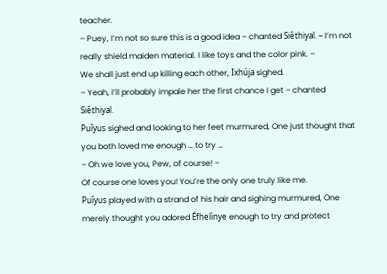teacher.
– Puey, I’m not so sure this is a good idea – chanted Siêthiyal. – I’m not really shield maiden material. I like toys and the color pink. –
We shall just end up killing each other, Ixhúja sighed.
– Yeah, I’ll probably impale her the first chance I get – chanted Siêthiyal.
Puîyus sighed and looking to her feet murmured, One just thought that you both loved me enough … to try …
– Oh we love you, Pew, of course! –
Of course one loves you! You’re the only one truly like me.
Puîyus played with a strand of his hair and sighing murmured, One merely thought you adored Éfhelìnye enough to try and protect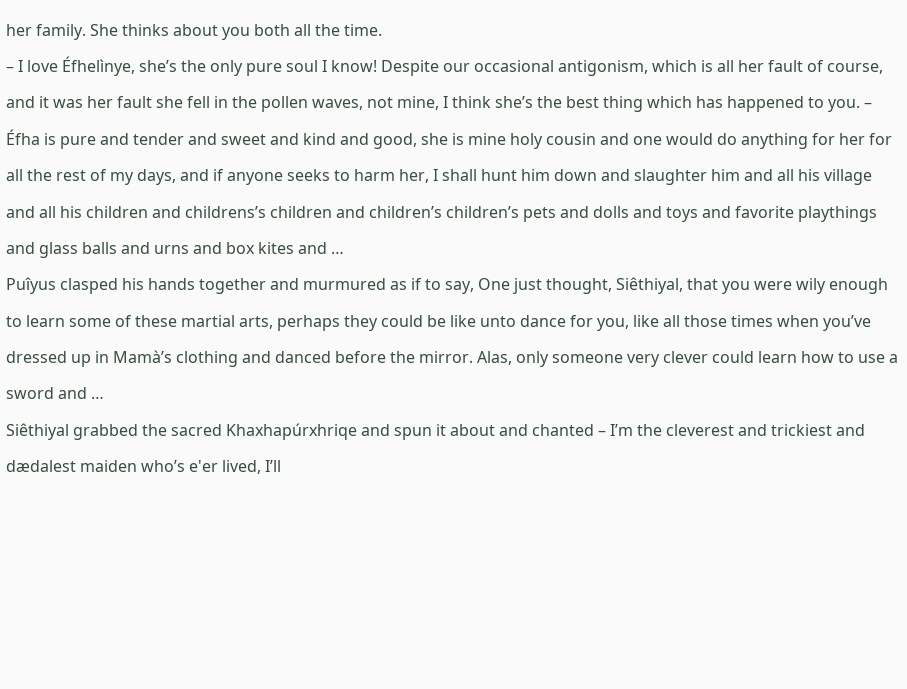her family. She thinks about you both all the time.
– I love Éfhelìnye, she’s the only pure soul I know! Despite our occasional antigonism, which is all her fault of course, and it was her fault she fell in the pollen waves, not mine, I think she’s the best thing which has happened to you. –
Éfha is pure and tender and sweet and kind and good, she is mine holy cousin and one would do anything for her for all the rest of my days, and if anyone seeks to harm her, I shall hunt him down and slaughter him and all his village and all his children and childrens’s children and children’s children’s pets and dolls and toys and favorite playthings and glass balls and urns and box kites and …
Puîyus clasped his hands together and murmured as if to say, One just thought, Siêthiyal, that you were wily enough to learn some of these martial arts, perhaps they could be like unto dance for you, like all those times when you’ve dressed up in Mamà’s clothing and danced before the mirror. Alas, only someone very clever could learn how to use a sword and …
Siêthiyal grabbed the sacred Khaxhapúrxhriqe and spun it about and chanted – I’m the cleverest and trickiest and dædalest maiden who’s e'er lived, I’ll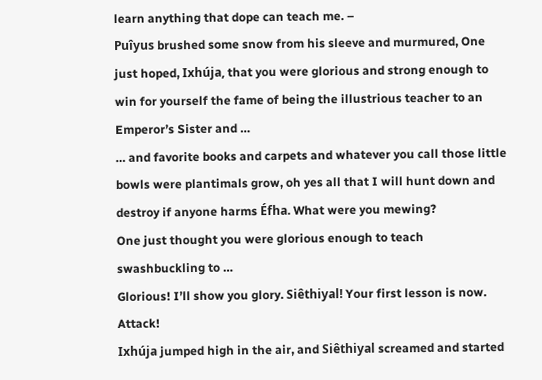learn anything that dope can teach me. –
Puîyus brushed some snow from his sleeve and murmured, One just hoped, Ixhúja, that you were glorious and strong enough to win for yourself the fame of being the illustrious teacher to an Emperor’s Sister and …
… and favorite books and carpets and whatever you call those little bowls were plantimals grow, oh yes all that I will hunt down and destroy if anyone harms Éfha. What were you mewing?
One just thought you were glorious enough to teach swashbuckling to …
Glorious! I’ll show you glory. Siêthiyal! Your first lesson is now. Attack!
Ixhúja jumped high in the air, and Siêthiyal screamed and started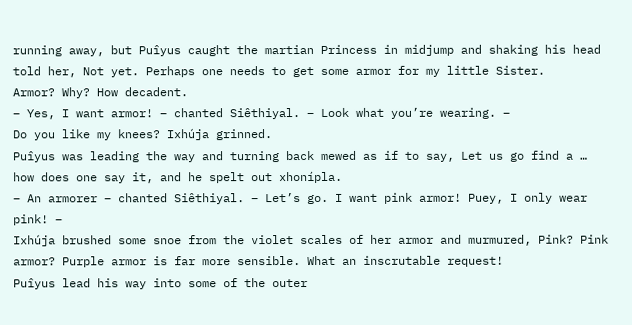running away, but Puîyus caught the martian Princess in midjump and shaking his head told her, Not yet. Perhaps one needs to get some armor for my little Sister.
Armor? Why? How decadent.
– Yes, I want armor! – chanted Siêthiyal. – Look what you’re wearing. –
Do you like my knees? Ixhúja grinned.
Puîyus was leading the way and turning back mewed as if to say, Let us go find a … how does one say it, and he spelt out xhonípla.
– An armorer – chanted Siêthiyal. – Let’s go. I want pink armor! Puey, I only wear pink! –
Ixhúja brushed some snoe from the violet scales of her armor and murmured, Pink? Pink armor? Purple armor is far more sensible. What an inscrutable request!
Puîyus lead his way into some of the outer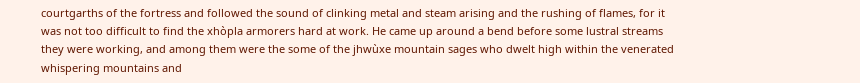courtgarths of the fortress and followed the sound of clinking metal and steam arising and the rushing of flames, for it was not too difficult to find the xhòpla armorers hard at work. He came up around a bend before some lustral streams they were working, and among them were the some of the jhwùxe mountain sages who dwelt high within the venerated whispering mountains and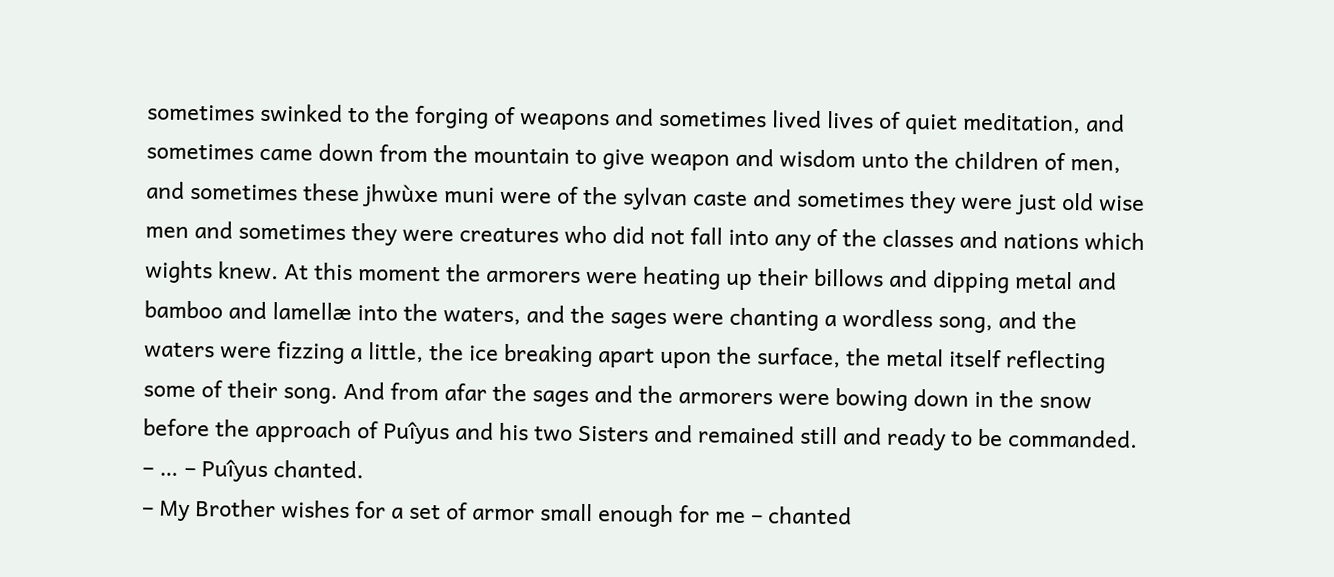sometimes swinked to the forging of weapons and sometimes lived lives of quiet meditation, and sometimes came down from the mountain to give weapon and wisdom unto the children of men, and sometimes these jhwùxe muni were of the sylvan caste and sometimes they were just old wise men and sometimes they were creatures who did not fall into any of the classes and nations which wights knew. At this moment the armorers were heating up their billows and dipping metal and bamboo and lamellæ into the waters, and the sages were chanting a wordless song, and the waters were fizzing a little, the ice breaking apart upon the surface, the metal itself reflecting some of their song. And from afar the sages and the armorers were bowing down in the snow before the approach of Puîyus and his two Sisters and remained still and ready to be commanded.
– … – Puîyus chanted.
– My Brother wishes for a set of armor small enough for me – chanted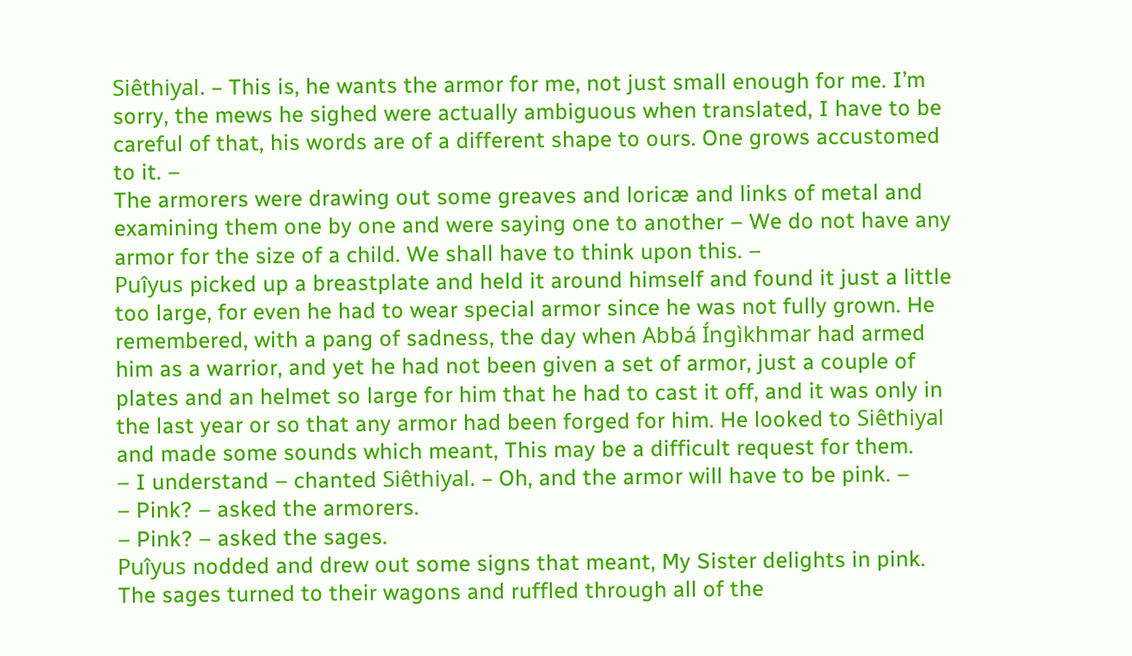Siêthiyal. – This is, he wants the armor for me, not just small enough for me. I’m sorry, the mews he sighed were actually ambiguous when translated, I have to be careful of that, his words are of a different shape to ours. One grows accustomed to it. –
The armorers were drawing out some greaves and loricæ and links of metal and examining them one by one and were saying one to another – We do not have any armor for the size of a child. We shall have to think upon this. –
Puîyus picked up a breastplate and held it around himself and found it just a little too large, for even he had to wear special armor since he was not fully grown. He remembered, with a pang of sadness, the day when Abbá Íngìkhmar had armed him as a warrior, and yet he had not been given a set of armor, just a couple of plates and an helmet so large for him that he had to cast it off, and it was only in the last year or so that any armor had been forged for him. He looked to Siêthiyal and made some sounds which meant, This may be a difficult request for them.
– I understand – chanted Siêthiyal. – Oh, and the armor will have to be pink. –
– Pink? – asked the armorers.
– Pink? – asked the sages.
Puîyus nodded and drew out some signs that meant, My Sister delights in pink.
The sages turned to their wagons and ruffled through all of the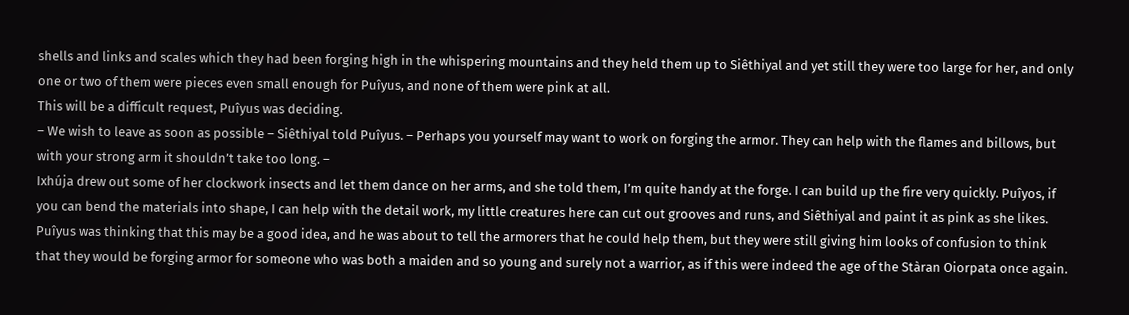shells and links and scales which they had been forging high in the whispering mountains and they held them up to Siêthiyal and yet still they were too large for her, and only one or two of them were pieces even small enough for Puîyus, and none of them were pink at all.
This will be a difficult request, Puîyus was deciding.
– We wish to leave as soon as possible – Siêthiyal told Puîyus. – Perhaps you yourself may want to work on forging the armor. They can help with the flames and billows, but with your strong arm it shouldn’t take too long. –
Ixhúja drew out some of her clockwork insects and let them dance on her arms, and she told them, I’m quite handy at the forge. I can build up the fire very quickly. Puîyos, if you can bend the materials into shape, I can help with the detail work, my little creatures here can cut out grooves and runs, and Siêthiyal and paint it as pink as she likes.
Puîyus was thinking that this may be a good idea, and he was about to tell the armorers that he could help them, but they were still giving him looks of confusion to think that they would be forging armor for someone who was both a maiden and so young and surely not a warrior, as if this were indeed the age of the Stàran Oiorpata once again.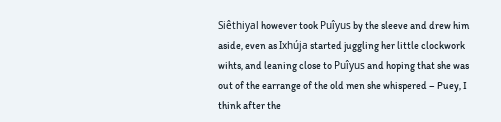Siêthiyal however took Puîyus by the sleeve and drew him aside, even as Ixhúja started juggling her little clockwork wihts, and leaning close to Puîyus and hoping that she was out of the earrange of the old men she whispered – Puey, I think after the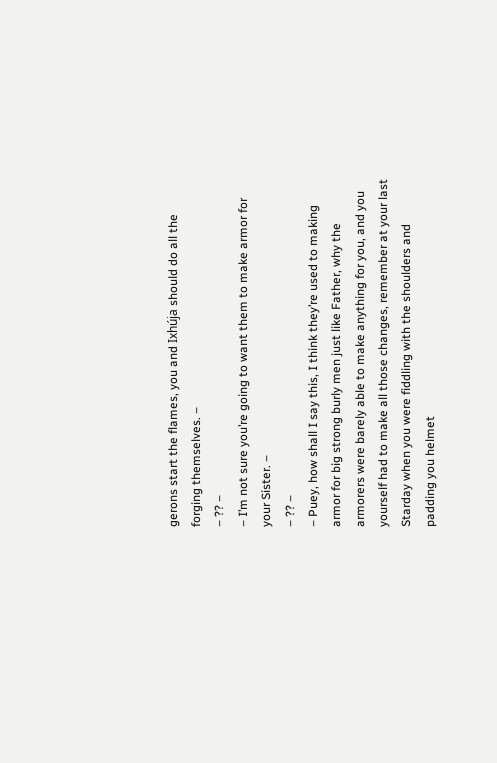gerons start the flames, you and Ixhúja should do all the forging themselves. –
– ?? –
– I’m not sure you’re going to want them to make armor for your Sister. –
– ?? –
– Puey, how shall I say this, I think they’re used to making armor for big strong burly men just like Father, why the armorers were barely able to make anything for you, and you yourself had to make all those changes, remember at your last Starday when you were fiddling with the shoulders and padding you helmet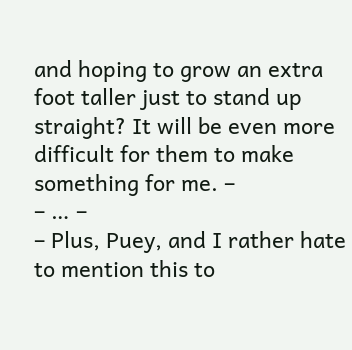and hoping to grow an extra foot taller just to stand up straight? It will be even more difficult for them to make something for me. –
– … –
– Plus, Puey, and I rather hate to mention this to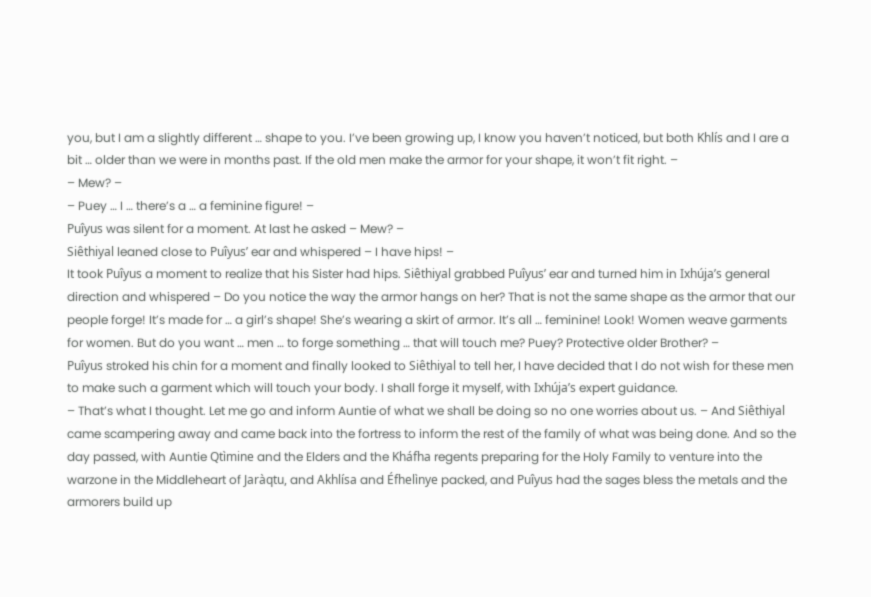you, but I am a slightly different … shape to you. I’ve been growing up, I know you haven’t noticed, but both Khlís and I are a bit … older than we were in months past. If the old men make the armor for your shape, it won’t fit right. –
– Mew? –
– Puey … I … there’s a … a feminine figure! –
Puîyus was silent for a moment. At last he asked – Mew? –
Siêthiyal leaned close to Puîyus’ ear and whispered – I have hips! –
It took Puîyus a moment to realize that his Sister had hips. Siêthiyal grabbed Puîyus’ ear and turned him in Ixhúja’s general direction and whispered – Do you notice the way the armor hangs on her? That is not the same shape as the armor that our people forge! It’s made for … a girl’s shape! She’s wearing a skirt of armor. It’s all … feminine! Look! Women weave garments for women. But do you want … men … to forge something … that will touch me? Puey? Protective older Brother? –
Puîyus stroked his chin for a moment and finally looked to Siêthiyal to tell her, I have decided that I do not wish for these men to make such a garment which will touch your body. I shall forge it myself, with Ixhúja’s expert guidance.
– That’s what I thought. Let me go and inform Auntie of what we shall be doing so no one worries about us. – And Siêthiyal came scampering away and came back into the fortress to inform the rest of the family of what was being done. And so the day passed, with Auntie Qtìmine and the Elders and the Kháfha regents preparing for the Holy Family to venture into the warzone in the Middleheart of Jaràqtu, and Akhlísa and Éfhelìnye packed, and Puîyus had the sages bless the metals and the armorers build up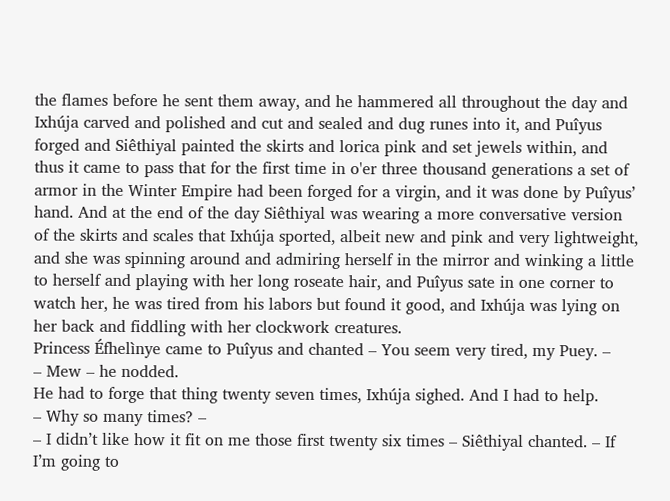the flames before he sent them away, and he hammered all throughout the day and Ixhúja carved and polished and cut and sealed and dug runes into it, and Puîyus forged and Siêthiyal painted the skirts and lorica pink and set jewels within, and thus it came to pass that for the first time in o'er three thousand generations a set of armor in the Winter Empire had been forged for a virgin, and it was done by Puîyus’ hand. And at the end of the day Siêthiyal was wearing a more conversative version of the skirts and scales that Ixhúja sported, albeit new and pink and very lightweight, and she was spinning around and admiring herself in the mirror and winking a little to herself and playing with her long roseate hair, and Puîyus sate in one corner to watch her, he was tired from his labors but found it good, and Ixhúja was lying on her back and fiddling with her clockwork creatures.
Princess Éfhelìnye came to Puîyus and chanted – You seem very tired, my Puey. –
– Mew – he nodded.
He had to forge that thing twenty seven times, Ixhúja sighed. And I had to help.
– Why so many times? –
– I didn’t like how it fit on me those first twenty six times – Siêthiyal chanted. – If I’m going to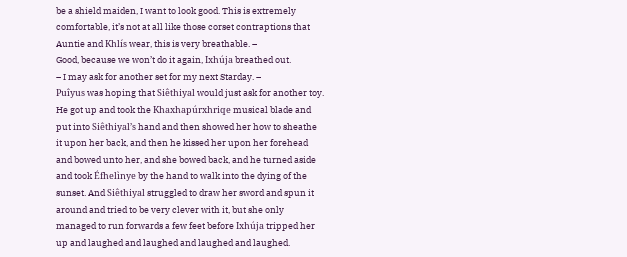be a shield maiden, I want to look good. This is extremely comfortable, it’s not at all like those corset contraptions that Auntie and Khlís wear, this is very breathable. –
Good, because we won’t do it again, Ixhúja breathed out.
– I may ask for another set for my next Starday. –
Puîyus was hoping that Siêthiyal would just ask for another toy. He got up and took the Khaxhapúrxhriqe musical blade and put into Siêthiyal’s hand and then showed her how to sheathe it upon her back, and then he kissed her upon her forehead and bowed unto her, and she bowed back, and he turned aside and took Éfhelìnye by the hand to walk into the dying of the sunset. And Siêthiyal struggled to draw her sword and spun it around and tried to be very clever with it, but she only managed to run forwards a few feet before Ixhúja tripped her up and laughed and laughed and laughed and laughed.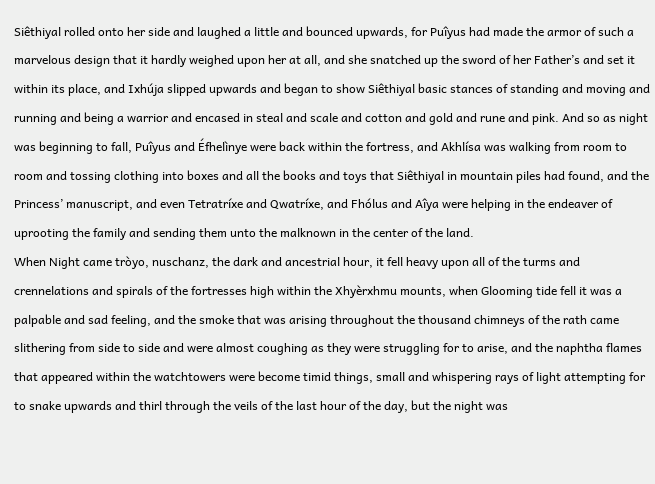Siêthiyal rolled onto her side and laughed a little and bounced upwards, for Puîyus had made the armor of such a marvelous design that it hardly weighed upon her at all, and she snatched up the sword of her Father’s and set it within its place, and Ixhúja slipped upwards and began to show Siêthiyal basic stances of standing and moving and running and being a warrior and encased in steal and scale and cotton and gold and rune and pink. And so as night was beginning to fall, Puîyus and Éfhelìnye were back within the fortress, and Akhlísa was walking from room to room and tossing clothing into boxes and all the books and toys that Siêthiyal in mountain piles had found, and the Princess’ manuscript, and even Tetratríxe and Qwatríxe, and Fhólus and Aîya were helping in the endeaver of uprooting the family and sending them unto the malknown in the center of the land.
When Night came tròyo, nuschanz, the dark and ancestrial hour, it fell heavy upon all of the turms and crennelations and spirals of the fortresses high within the Xhyèrxhmu mounts, when Glooming tide fell it was a palpable and sad feeling, and the smoke that was arising throughout the thousand chimneys of the rath came slithering from side to side and were almost coughing as they were struggling for to arise, and the naphtha flames that appeared within the watchtowers were become timid things, small and whispering rays of light attempting for to snake upwards and thirl through the veils of the last hour of the day, but the night was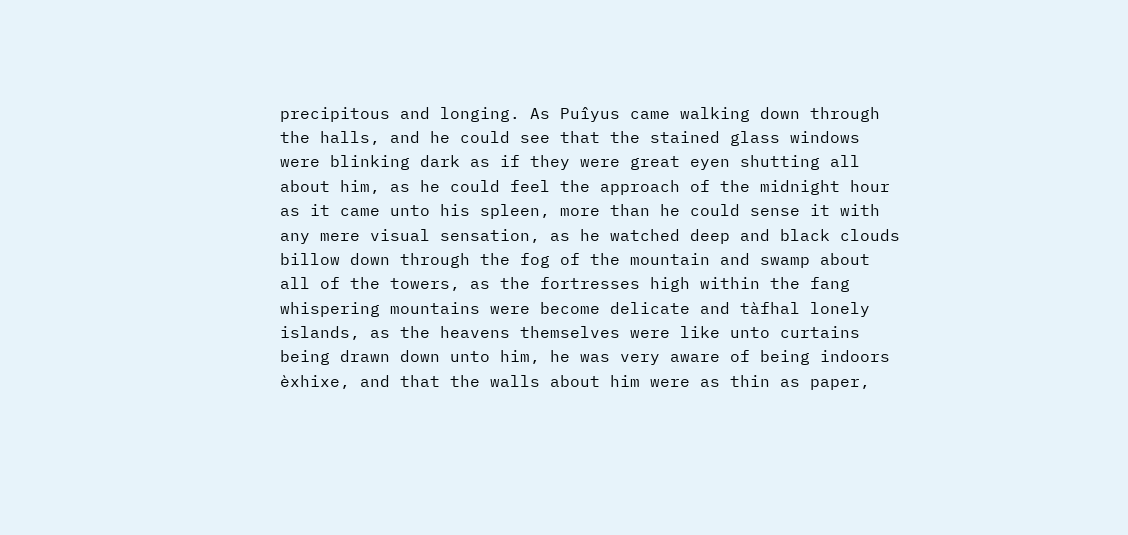precipitous and longing. As Puîyus came walking down through the halls, and he could see that the stained glass windows were blinking dark as if they were great eyen shutting all about him, as he could feel the approach of the midnight hour as it came unto his spleen, more than he could sense it with any mere visual sensation, as he watched deep and black clouds billow down through the fog of the mountain and swamp about all of the towers, as the fortresses high within the fang whispering mountains were become delicate and tàfhal lonely islands, as the heavens themselves were like unto curtains being drawn down unto him, he was very aware of being indoors èxhixe, and that the walls about him were as thin as paper,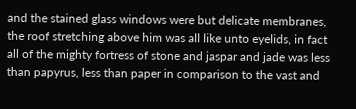and the stained glass windows were but delicate membranes, the roof stretching above him was all like unto eyelids, in fact all of the mighty fortress of stone and jaspar and jade was less than papyrus, less than paper in comparison to the vast and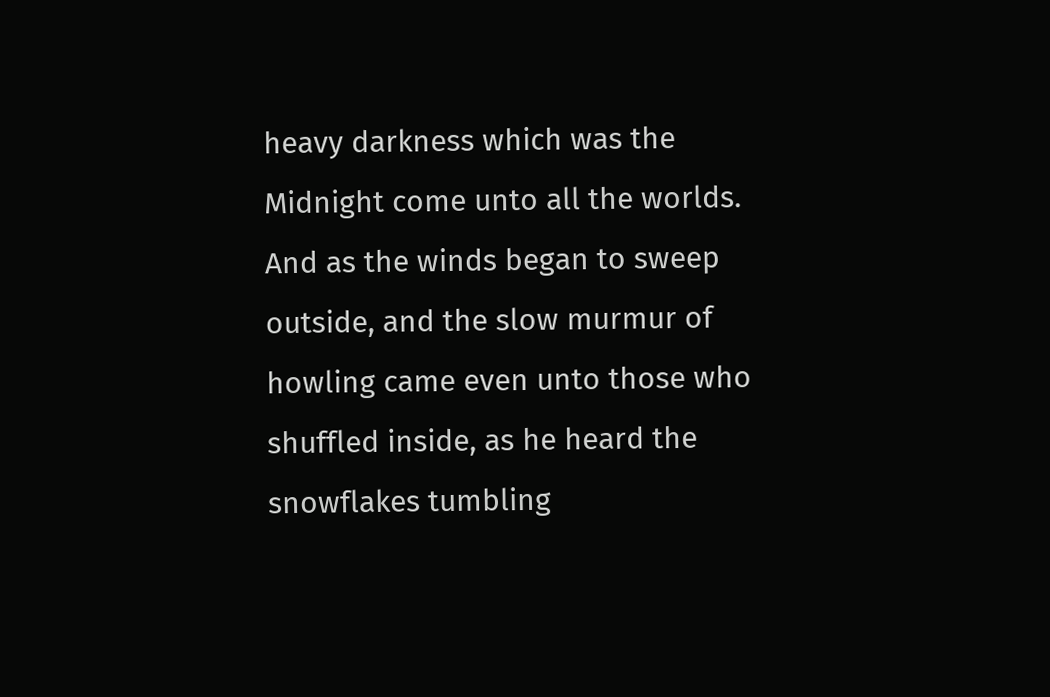heavy darkness which was the Midnight come unto all the worlds. And as the winds began to sweep outside, and the slow murmur of howling came even unto those who shuffled inside, as he heard the snowflakes tumbling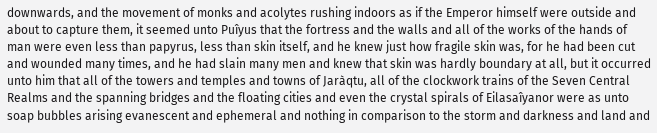downwards, and the movement of monks and acolytes rushing indoors as if the Emperor himself were outside and about to capture them, it seemed unto Puîyus that the fortress and the walls and all of the works of the hands of man were even less than papyrus, less than skin itself, and he knew just how fragile skin was, for he had been cut and wounded many times, and he had slain many men and knew that skin was hardly boundary at all, but it occurred unto him that all of the towers and temples and towns of Jaràqtu, all of the clockwork trains of the Seven Central Realms and the spanning bridges and the floating cities and even the crystal spirals of Eilasaîyanor were as unto soap bubbles arising evanescent and ephemeral and nothing in comparison to the storm and darkness and land and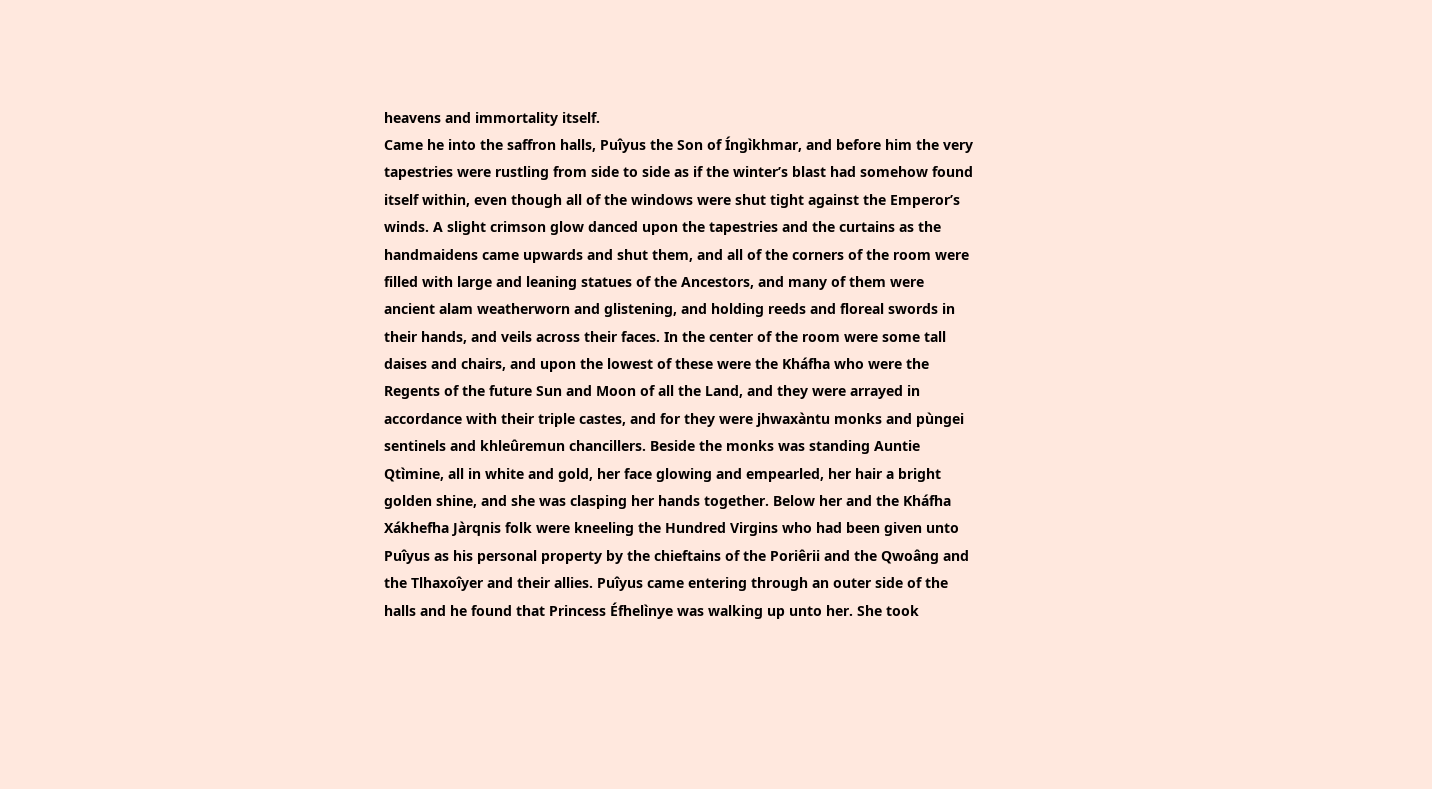heavens and immortality itself.
Came he into the saffron halls, Puîyus the Son of Íngìkhmar, and before him the very tapestries were rustling from side to side as if the winter’s blast had somehow found itself within, even though all of the windows were shut tight against the Emperor’s winds. A slight crimson glow danced upon the tapestries and the curtains as the handmaidens came upwards and shut them, and all of the corners of the room were filled with large and leaning statues of the Ancestors, and many of them were ancient alam weatherworn and glistening, and holding reeds and floreal swords in their hands, and veils across their faces. In the center of the room were some tall daises and chairs, and upon the lowest of these were the Kháfha who were the Regents of the future Sun and Moon of all the Land, and they were arrayed in accordance with their triple castes, and for they were jhwaxàntu monks and pùngei sentinels and khleûremun chancillers. Beside the monks was standing Auntie Qtìmine, all in white and gold, her face glowing and empearled, her hair a bright golden shine, and she was clasping her hands together. Below her and the Kháfha Xákhefha Jàrqnis folk were kneeling the Hundred Virgins who had been given unto Puîyus as his personal property by the chieftains of the Poriêrii and the Qwoâng and the Tlhaxoîyer and their allies. Puîyus came entering through an outer side of the halls and he found that Princess Éfhelìnye was walking up unto her. She took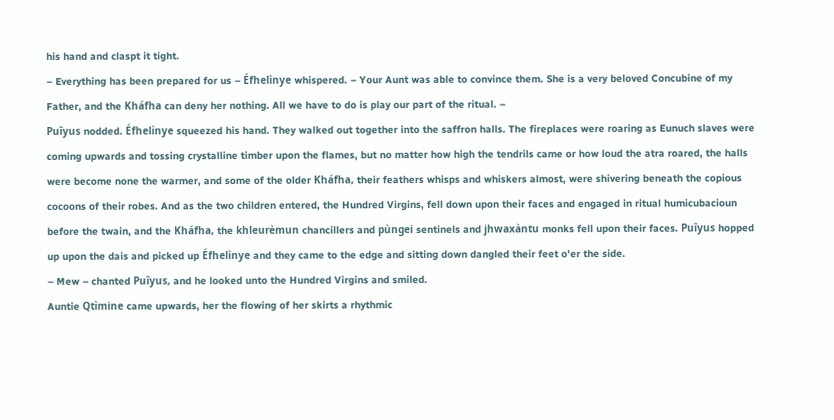his hand and claspt it tight.
– Everything has been prepared for us – Éfhelìnye whispered. – Your Aunt was able to convince them. She is a very beloved Concubine of my Father, and the Kháfha can deny her nothing. All we have to do is play our part of the ritual. –
Puîyus nodded. Éfhelìnye squeezed his hand. They walked out together into the saffron halls. The fireplaces were roaring as Eunuch slaves were coming upwards and tossing crystalline timber upon the flames, but no matter how high the tendrils came or how loud the atra roared, the halls were become none the warmer, and some of the older Kháfha, their feathers whisps and whiskers almost, were shivering beneath the copious cocoons of their robes. And as the two children entered, the Hundred Virgins, fell down upon their faces and engaged in ritual humicubacioun before the twain, and the Kháfha, the khleurèmun chancillers and pùngei sentinels and jhwaxàntu monks fell upon their faces. Puîyus hopped up upon the dais and picked up Éfhelìnye and they came to the edge and sitting down dangled their feet o'er the side.
– Mew – chanted Puîyus, and he looked unto the Hundred Virgins and smiled.
Auntie Qtìmine came upwards, her the flowing of her skirts a rhythmic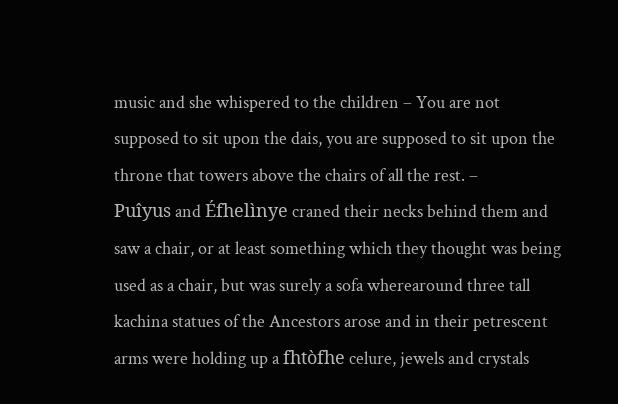music and she whispered to the children – You are not supposed to sit upon the dais, you are supposed to sit upon the throne that towers above the chairs of all the rest. –
Puîyus and Éfhelìnye craned their necks behind them and saw a chair, or at least something which they thought was being used as a chair, but was surely a sofa wherearound three tall kachina statues of the Ancestors arose and in their petrescent arms were holding up a fhtòfhe celure, jewels and crystals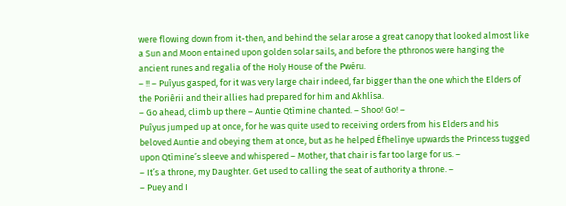were flowing down from it-then, and behind the selar arose a great canopy that looked almost like a Sun and Moon entained upon golden solar sails, and before the pthronos were hanging the ancient runes and regalia of the Holy House of the Pwéru.
– !! – Puîyus gasped, for it was very large chair indeed, far bigger than the one which the Elders of the Poriêrii and their allies had prepared for him and Akhlísa.
– Go ahead, climb up there – Auntie Qtìmine chanted. – Shoo! Go! –
Puîyus jumped up at once, for he was quite used to receiving orders from his Elders and his beloved Auntie and obeying them at once, but as he helped Éfhelìnye upwards the Princess tugged upon Qtìmine’s sleeve and whispered – Mother, that chair is far too large for us. –
– It’s a throne, my Daughter. Get used to calling the seat of authority a throne. –
– Puey and I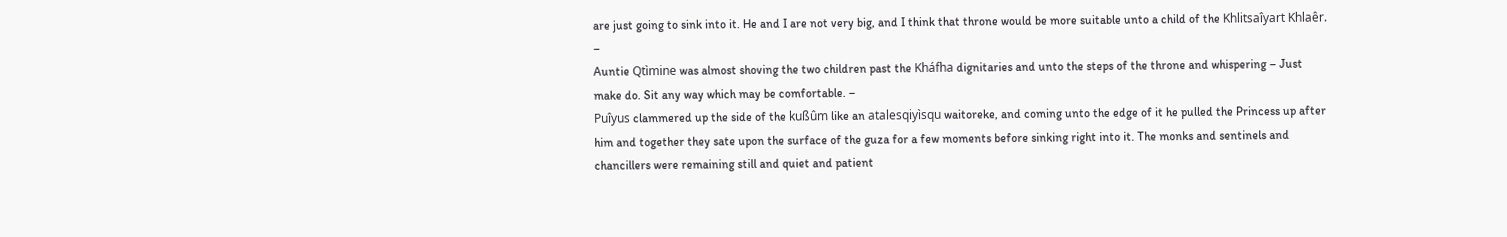are just going to sink into it. He and I are not very big, and I think that throne would be more suitable unto a child of the Khlitsaîyart Khlaêr. –
Auntie Qtìmine was almost shoving the two children past the Kháfha dignitaries and unto the steps of the throne and whispering – Just make do. Sit any way which may be comfortable. –
Puîyus clammered up the side of the kußûm like an atalesqiyìsqu waitoreke, and coming unto the edge of it he pulled the Princess up after him and together they sate upon the surface of the guza for a few moments before sinking right into it. The monks and sentinels and chancillers were remaining still and quiet and patient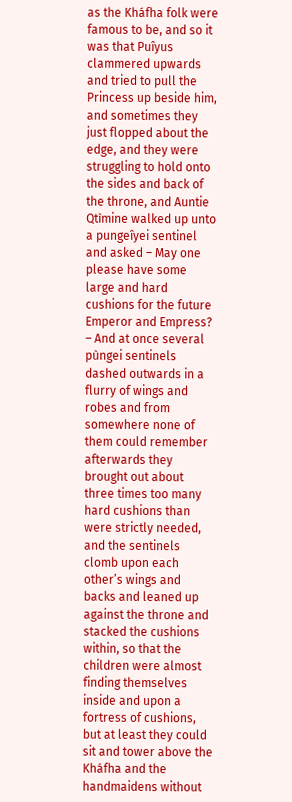as the Kháfha folk were famous to be, and so it was that Puîyus clammered upwards and tried to pull the Princess up beside him, and sometimes they just flopped about the edge, and they were struggling to hold onto the sides and back of the throne, and Auntie Qtìmine walked up unto a pungeîyei sentinel and asked – May one please have some large and hard cushions for the future Emperor and Empress? – And at once several pùngei sentinels dashed outwards in a flurry of wings and robes and from somewhere none of them could remember afterwards they brought out about three times too many hard cushions than were strictly needed, and the sentinels clomb upon each other’s wings and backs and leaned up against the throne and stacked the cushions within, so that the children were almost finding themselves inside and upon a fortress of cushions, but at least they could sit and tower above the Kháfha and the handmaidens without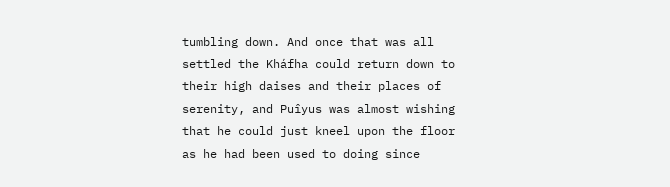tumbling down. And once that was all settled the Kháfha could return down to their high daises and their places of serenity, and Puîyus was almost wishing that he could just kneel upon the floor as he had been used to doing since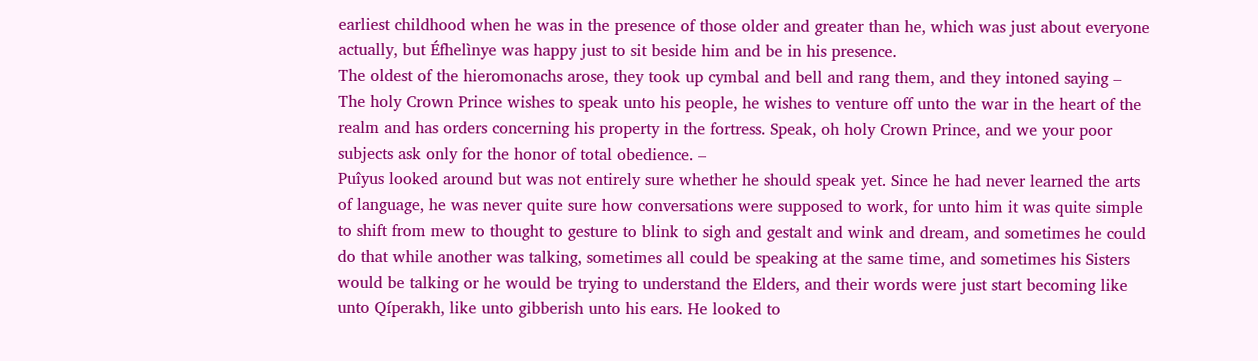earliest childhood when he was in the presence of those older and greater than he, which was just about everyone actually, but Éfhelìnye was happy just to sit beside him and be in his presence.
The oldest of the hieromonachs arose, they took up cymbal and bell and rang them, and they intoned saying – The holy Crown Prince wishes to speak unto his people, he wishes to venture off unto the war in the heart of the realm and has orders concerning his property in the fortress. Speak, oh holy Crown Prince, and we your poor subjects ask only for the honor of total obedience. –
Puîyus looked around but was not entirely sure whether he should speak yet. Since he had never learned the arts of language, he was never quite sure how conversations were supposed to work, for unto him it was quite simple to shift from mew to thought to gesture to blink to sigh and gestalt and wink and dream, and sometimes he could do that while another was talking, sometimes all could be speaking at the same time, and sometimes his Sisters would be talking or he would be trying to understand the Elders, and their words were just start becoming like unto Qíperakh, like unto gibberish unto his ears. He looked to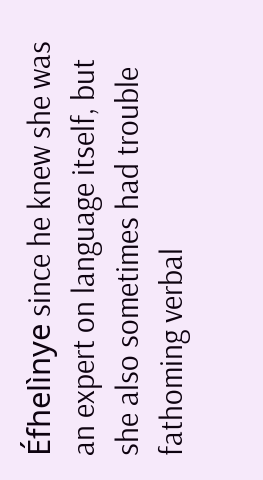Éfhelìnye since he knew she was an expert on language itself, but she also sometimes had trouble fathoming verbal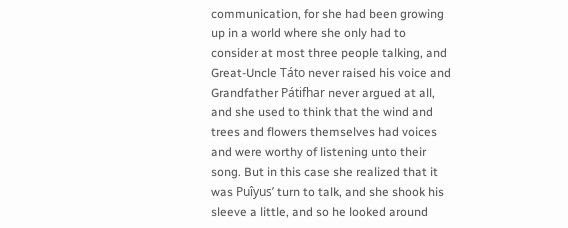communication, for she had been growing up in a world where she only had to consider at most three people talking, and Great-Uncle Táto never raised his voice and Grandfather Pátifhar never argued at all, and she used to think that the wind and trees and flowers themselves had voices and were worthy of listening unto their song. But in this case she realized that it was Puîyus’ turn to talk, and she shook his sleeve a little, and so he looked around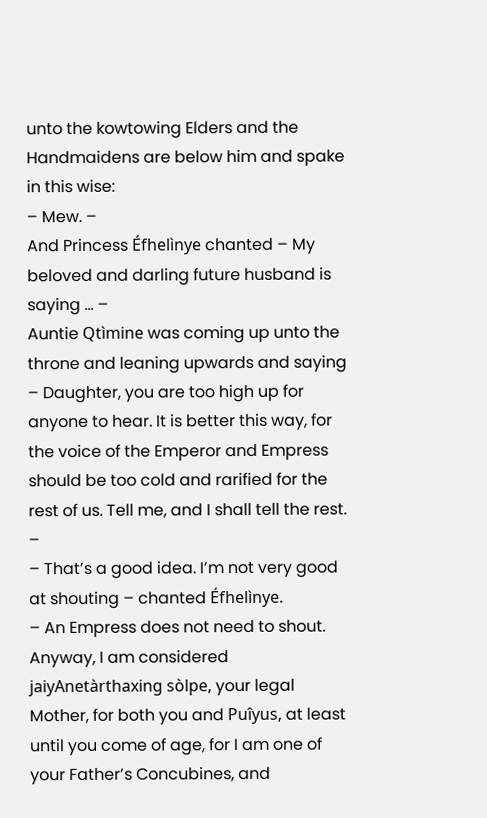unto the kowtowing Elders and the Handmaidens are below him and spake in this wise:
– Mew. –
And Princess Éfhelìnye chanted – My beloved and darling future husband is saying … –
Auntie Qtìmine was coming up unto the throne and leaning upwards and saying – Daughter, you are too high up for anyone to hear. It is better this way, for the voice of the Emperor and Empress should be too cold and rarified for the rest of us. Tell me, and I shall tell the rest. –
– That’s a good idea. I’m not very good at shouting – chanted Éfhelìnye.
– An Empress does not need to shout. Anyway, I am considered jaiyAnetàrthaxing sòlpe, your legal Mother, for both you and Puîyus, at least until you come of age, for I am one of your Father’s Concubines, and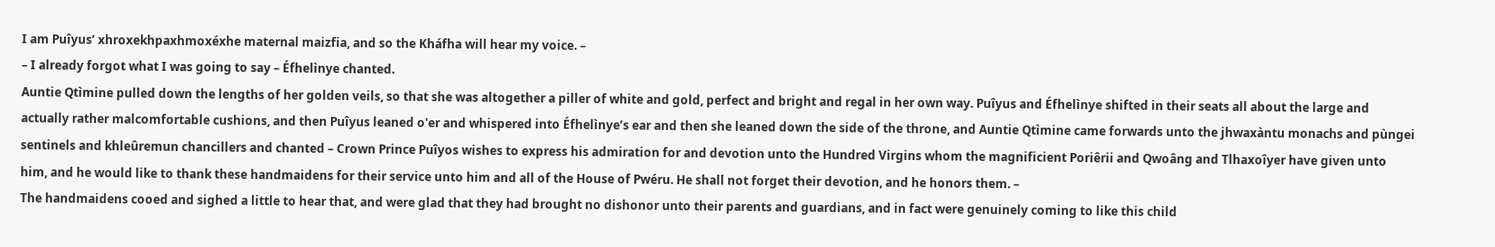I am Puîyus’ xhroxekhpaxhmoxéxhe maternal maizfia, and so the Kháfha will hear my voice. –
– I already forgot what I was going to say – Éfhelìnye chanted.
Auntie Qtìmine pulled down the lengths of her golden veils, so that she was altogether a piller of white and gold, perfect and bright and regal in her own way. Puîyus and Éfhelìnye shifted in their seats all about the large and actually rather malcomfortable cushions, and then Puîyus leaned o'er and whispered into Éfhelìnye’s ear and then she leaned down the side of the throne, and Auntie Qtìmine came forwards unto the jhwaxàntu monachs and pùngei sentinels and khleûremun chancillers and chanted – Crown Prince Puîyos wishes to express his admiration for and devotion unto the Hundred Virgins whom the magnificient Poriêrii and Qwoâng and Tlhaxoîyer have given unto him, and he would like to thank these handmaidens for their service unto him and all of the House of Pwéru. He shall not forget their devotion, and he honors them. –
The handmaidens cooed and sighed a little to hear that, and were glad that they had brought no dishonor unto their parents and guardians, and in fact were genuinely coming to like this child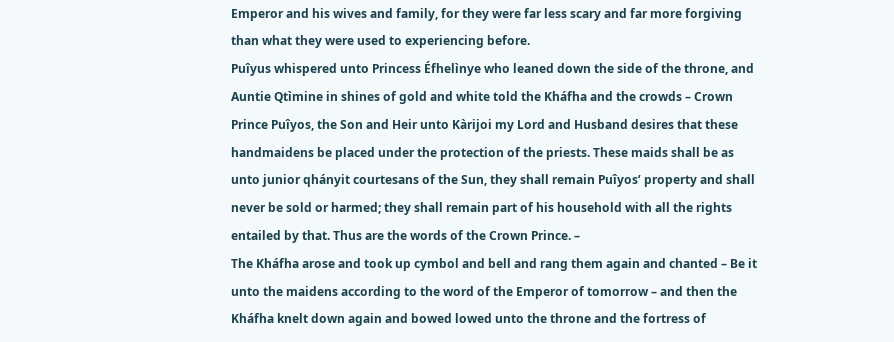Emperor and his wives and family, for they were far less scary and far more forgiving than what they were used to experiencing before.
Puîyus whispered unto Princess Éfhelìnye who leaned down the side of the throne, and Auntie Qtìmine in shines of gold and white told the Kháfha and the crowds – Crown Prince Puîyos, the Son and Heir unto Kàrijoi my Lord and Husband desires that these handmaidens be placed under the protection of the priests. These maids shall be as unto junior qhányit courtesans of the Sun, they shall remain Puîyos’ property and shall never be sold or harmed; they shall remain part of his household with all the rights entailed by that. Thus are the words of the Crown Prince. –
The Kháfha arose and took up cymbol and bell and rang them again and chanted – Be it unto the maidens according to the word of the Emperor of tomorrow – and then the Kháfha knelt down again and bowed lowed unto the throne and the fortress of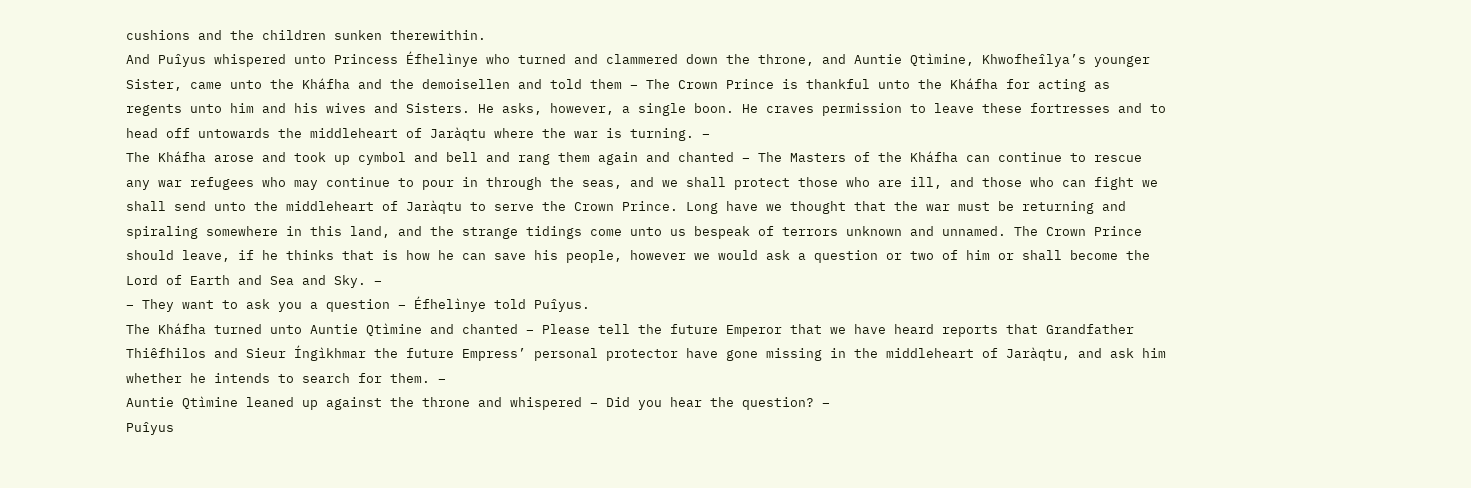cushions and the children sunken therewithin.
And Puîyus whispered unto Princess Éfhelìnye who turned and clammered down the throne, and Auntie Qtìmine, Khwofheîlya’s younger Sister, came unto the Kháfha and the demoisellen and told them – The Crown Prince is thankful unto the Kháfha for acting as regents unto him and his wives and Sisters. He asks, however, a single boon. He craves permission to leave these fortresses and to head off untowards the middleheart of Jaràqtu where the war is turning. –
The Kháfha arose and took up cymbol and bell and rang them again and chanted – The Masters of the Kháfha can continue to rescue any war refugees who may continue to pour in through the seas, and we shall protect those who are ill, and those who can fight we shall send unto the middleheart of Jaràqtu to serve the Crown Prince. Long have we thought that the war must be returning and spiraling somewhere in this land, and the strange tidings come unto us bespeak of terrors unknown and unnamed. The Crown Prince should leave, if he thinks that is how he can save his people, however we would ask a question or two of him or shall become the Lord of Earth and Sea and Sky. –
– They want to ask you a question – Éfhelìnye told Puîyus.
The Kháfha turned unto Auntie Qtìmine and chanted – Please tell the future Emperor that we have heard reports that Grandfather Thiêfhilos and Sieur Íngìkhmar the future Empress’ personal protector have gone missing in the middleheart of Jaràqtu, and ask him whether he intends to search for them. –
Auntie Qtìmine leaned up against the throne and whispered – Did you hear the question? –
Puîyus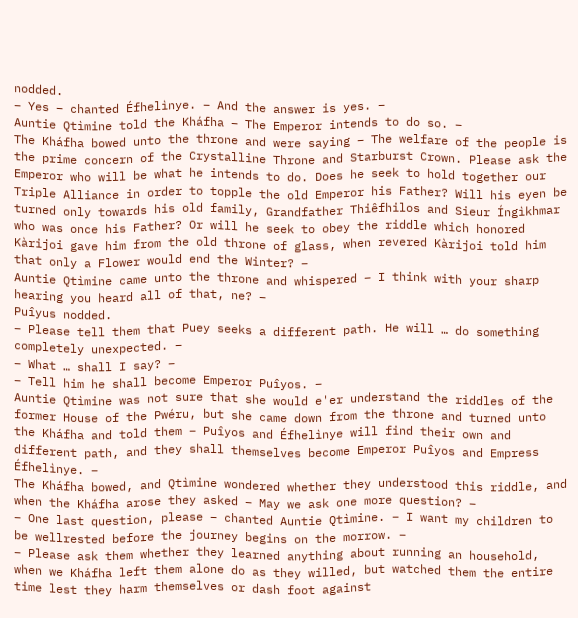nodded.
– Yes – chanted Éfhelìnye. – And the answer is yes. –
Auntie Qtìmine told the Kháfha – The Emperor intends to do so. –
The Kháfha bowed unto the throne and were saying – The welfare of the people is the prime concern of the Crystalline Throne and Starburst Crown. Please ask the Emperor who will be what he intends to do. Does he seek to hold together our Triple Alliance in order to topple the old Emperor his Father? Will his eyen be turned only towards his old family, Grandfather Thiêfhilos and Sieur Íngìkhmar who was once his Father? Or will he seek to obey the riddle which honored Kàrijoi gave him from the old throne of glass, when revered Kàrijoi told him that only a Flower would end the Winter? –
Auntie Qtìmine came unto the throne and whispered – I think with your sharp hearing you heard all of that, ne? –
Puîyus nodded.
– Please tell them that Puey seeks a different path. He will … do something completely unexpected. –
– What … shall I say? –
– Tell him he shall become Emperor Puîyos. –
Auntie Qtìmine was not sure that she would e'er understand the riddles of the former House of the Pwéru, but she came down from the throne and turned unto the Kháfha and told them – Puîyos and Éfhelìnye will find their own and different path, and they shall themselves become Emperor Puîyos and Empress Éfhelìnye. –
The Kháfha bowed, and Qtìmine wondered whether they understood this riddle, and when the Kháfha arose they asked – May we ask one more question? –
– One last question, please – chanted Auntie Qtìmine. – I want my children to be wellrested before the journey begins on the morrow. –
– Please ask them whether they learned anything about running an household, when we Kháfha left them alone do as they willed, but watched them the entire time lest they harm themselves or dash foot against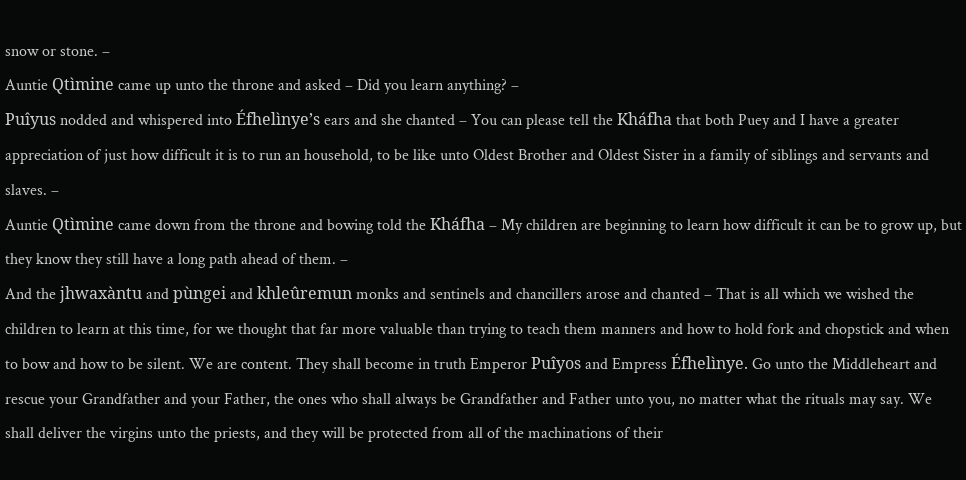snow or stone. –
Auntie Qtìmine came up unto the throne and asked – Did you learn anything? –
Puîyus nodded and whispered into Éfhelìnye’s ears and she chanted – You can please tell the Kháfha that both Puey and I have a greater appreciation of just how difficult it is to run an household, to be like unto Oldest Brother and Oldest Sister in a family of siblings and servants and slaves. –
Auntie Qtìmine came down from the throne and bowing told the Kháfha – My children are beginning to learn how difficult it can be to grow up, but they know they still have a long path ahead of them. –
And the jhwaxàntu and pùngei and khleûremun monks and sentinels and chancillers arose and chanted – That is all which we wished the children to learn at this time, for we thought that far more valuable than trying to teach them manners and how to hold fork and chopstick and when to bow and how to be silent. We are content. They shall become in truth Emperor Puîyos and Empress Éfhelìnye. Go unto the Middleheart and rescue your Grandfather and your Father, the ones who shall always be Grandfather and Father unto you, no matter what the rituals may say. We shall deliver the virgins unto the priests, and they will be protected from all of the machinations of their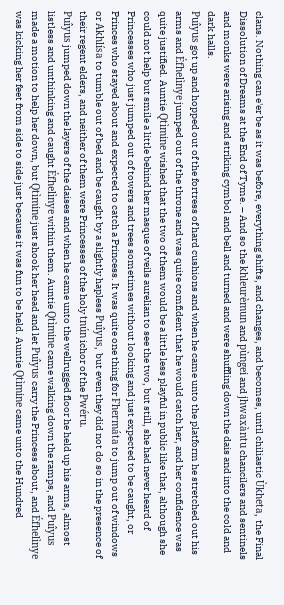clans. Nothing can e'er be as it was before, everything shifts, and changes, and becomes, until chiliastic Ùkheta, the Final Dissolution of Dreams at the End of Tyme. – And so the khleurèmun and pùngei and jhwaxàntu chancilers and sentinels and monks were arising and striking cymbol and bell and turned and were shuffling down the dais and into the cold and dark halls.
Puîyus got up and hopped out of the fortress of hard cushions and when he came unto the platform he stretched out his arms and Éfhelìnye jumped out of the throne and was quite comfident that he would catch her, and her confidence was quite justified. Auntie Qtìmine wished that the two of them would be a little less playful in public like that, although she could not help but smile a little behind her masque of veils aurelian to see the two, but still, she had never heard of Princesses who just jumped out of towers and trees sometimes without looking and just expected to be caught, or Princes who stayed about and expected to catch a Princess. It was quite one thing for Fhermáta to jump out of windows or Akhlísa to tumble out of bed and be caught by a slightly hapless Puîyus, but even they did not do so in the presence of their regent elders, and neither of them were Princesses of the holy tnún ichor of the Pwéru.
Puîyus jumped down the layers of the daises and when he came unto the wellrugged floor he held up his arms, almost listless and unthinking and caught Éfhelìnye within them. Auntie Qtìmine came walking down the ramps, and Puîyus made a motion to help her down, but Qtìmine just shook her head and let Puîyus carry the Princess about, and Éfhelìnye was kicking her feet from side to side just because it was fun to be held. Auntie Qtìmine came unto the Hundred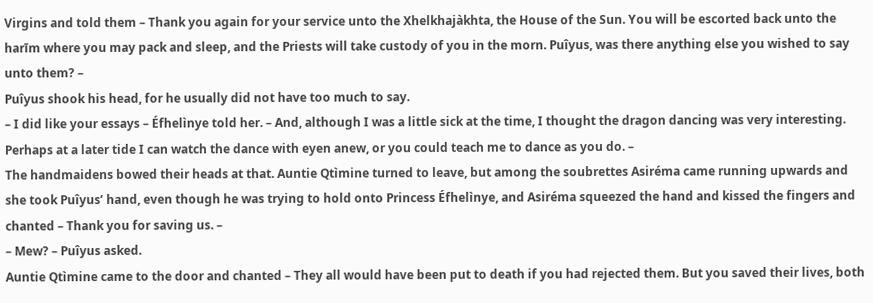Virgins and told them – Thank you again for your service unto the Xhelkhajàkhta, the House of the Sun. You will be escorted back unto the harīm where you may pack and sleep, and the Priests will take custody of you in the morn. Puîyus, was there anything else you wished to say unto them? –
Puîyus shook his head, for he usually did not have too much to say.
– I did like your essays – Éfhelìnye told her. – And, although I was a little sick at the time, I thought the dragon dancing was very interesting. Perhaps at a later tide I can watch the dance with eyen anew, or you could teach me to dance as you do. –
The handmaidens bowed their heads at that. Auntie Qtìmine turned to leave, but among the soubrettes Asiréma came running upwards and she took Puîyus’ hand, even though he was trying to hold onto Princess Éfhelìnye, and Asiréma squeezed the hand and kissed the fingers and chanted – Thank you for saving us. –
– Mew? – Puîyus asked.
Auntie Qtìmine came to the door and chanted – They all would have been put to death if you had rejected them. But you saved their lives, both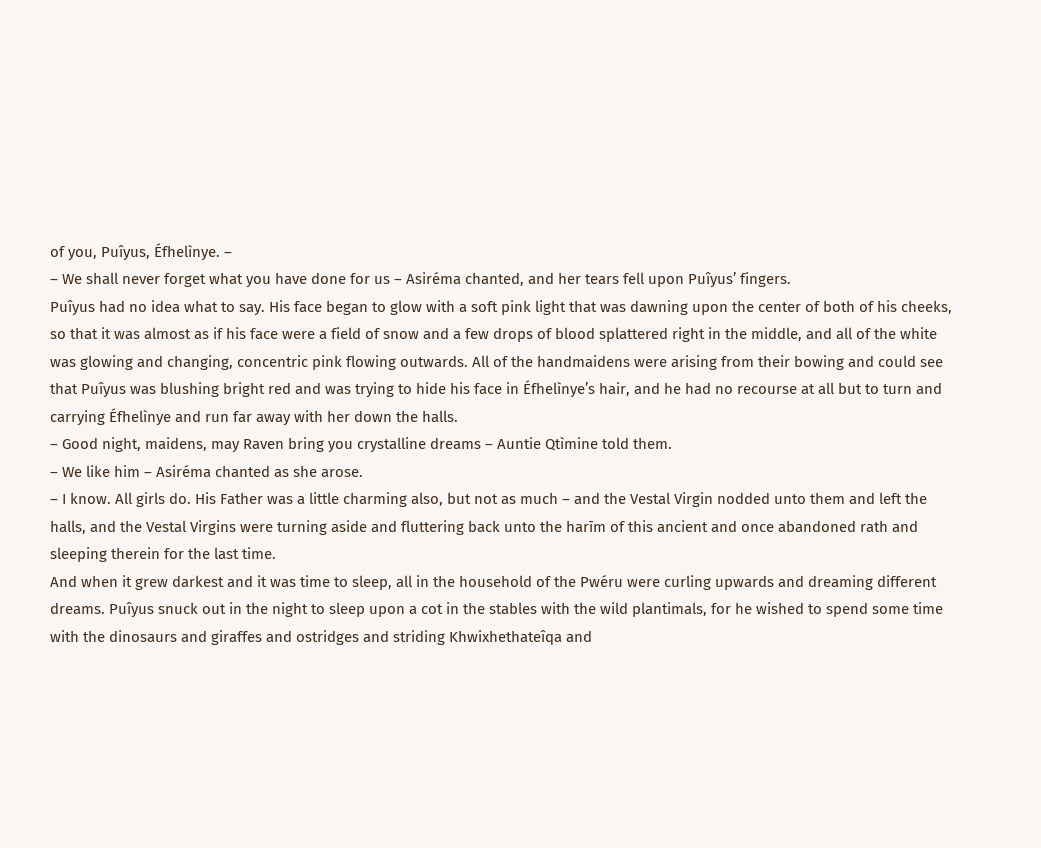of you, Puîyus, Éfhelìnye. –
– We shall never forget what you have done for us – Asiréma chanted, and her tears fell upon Puîyus’ fingers.
Puîyus had no idea what to say. His face began to glow with a soft pink light that was dawning upon the center of both of his cheeks, so that it was almost as if his face were a field of snow and a few drops of blood splattered right in the middle, and all of the white was glowing and changing, concentric pink flowing outwards. All of the handmaidens were arising from their bowing and could see that Puîyus was blushing bright red and was trying to hide his face in Éfhelìnye’s hair, and he had no recourse at all but to turn and carrying Éfhelìnye and run far away with her down the halls.
– Good night, maidens, may Raven bring you crystalline dreams – Auntie Qtìmine told them.
– We like him – Asiréma chanted as she arose.
– I know. All girls do. His Father was a little charming also, but not as much – and the Vestal Virgin nodded unto them and left the halls, and the Vestal Virgins were turning aside and fluttering back unto the harīm of this ancient and once abandoned rath and sleeping therein for the last time.
And when it grew darkest and it was time to sleep, all in the household of the Pwéru were curling upwards and dreaming different dreams. Puîyus snuck out in the night to sleep upon a cot in the stables with the wild plantimals, for he wished to spend some time with the dinosaurs and giraffes and ostridges and striding Khwixhethateîqa and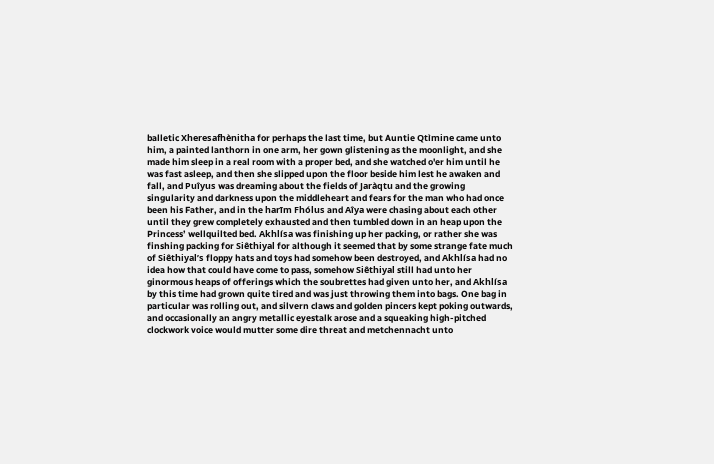balletic Xheresafhènitha for perhaps the last time, but Auntie Qtìmine came unto him, a painted lanthorn in one arm, her gown glistening as the moonlight, and she made him sleep in a real room with a proper bed, and she watched o'er him until he was fast asleep, and then she slipped upon the floor beside him lest he awaken and fall, and Puîyus was dreaming about the fields of Jaràqtu and the growing singularity and darkness upon the middleheart and fears for the man who had once been his Father, and in the harīm Fhólus and Aîya were chasing about each other until they grew completely exhausted and then tumbled down in an heap upon the Princess’ wellquilted bed. Akhlísa was finishing up her packing, or rather she was finshing packing for Siêthiyal for although it seemed that by some strange fate much of Siêthiyal’s floppy hats and toys had somehow been destroyed, and Akhlísa had no idea how that could have come to pass, somehow Siêthiyal still had unto her ginormous heaps of offerings which the soubrettes had given unto her, and Akhlísa by this time had grown quite tired and was just throwing them into bags. One bag in particular was rolling out, and silvern claws and golden pincers kept poking outwards, and occasionally an angry metallic eyestalk arose and a squeaking high-pitched clockwork voice would mutter some dire threat and metchennacht unto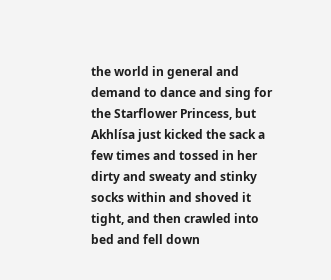the world in general and demand to dance and sing for the Starflower Princess, but Akhlísa just kicked the sack a few times and tossed in her dirty and sweaty and stinky socks within and shoved it tight, and then crawled into bed and fell down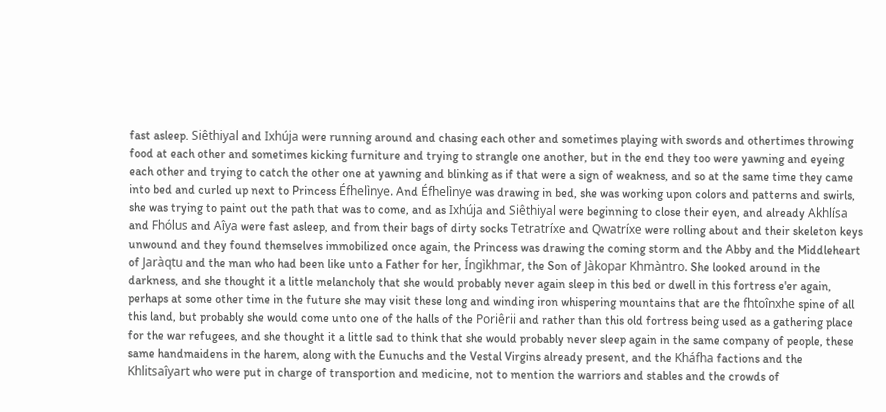fast asleep. Siêthiyal and Ixhúja were running around and chasing each other and sometimes playing with swords and othertimes throwing food at each other and sometimes kicking furniture and trying to strangle one another, but in the end they too were yawning and eyeing each other and trying to catch the other one at yawning and blinking as if that were a sign of weakness, and so at the same time they came into bed and curled up next to Princess Éfhelìnye. And Éfhelìnye was drawing in bed, she was working upon colors and patterns and swirls, she was trying to paint out the path that was to come, and as Ixhúja and Siêthiyal were beginning to close their eyen, and already Akhlísa and Fhólus and Aîya were fast asleep, and from their bags of dirty socks Tetratríxe and Qwatríxe were rolling about and their skeleton keys unwound and they found themselves immobilized once again, the Princess was drawing the coming storm and the Abby and the Middleheart of Jaràqtu and the man who had been like unto a Father for her, Íngìkhmar, the Son of Jàkopar Khmàntro. She looked around in the darkness, and she thought it a little melancholy that she would probably never again sleep in this bed or dwell in this fortress e'er again, perhaps at some other time in the future she may visit these long and winding iron whispering mountains that are the fhtoînxhe spine of all this land, but probably she would come unto one of the halls of the Poriêrii and rather than this old fortress being used as a gathering place for the war refugees, and she thought it a little sad to think that she would probably never sleep again in the same company of people, these same handmaidens in the harem, along with the Eunuchs and the Vestal Virgins already present, and the Kháfha factions and the Khlitsaîyart who were put in charge of transportion and medicine, not to mention the warriors and stables and the crowds of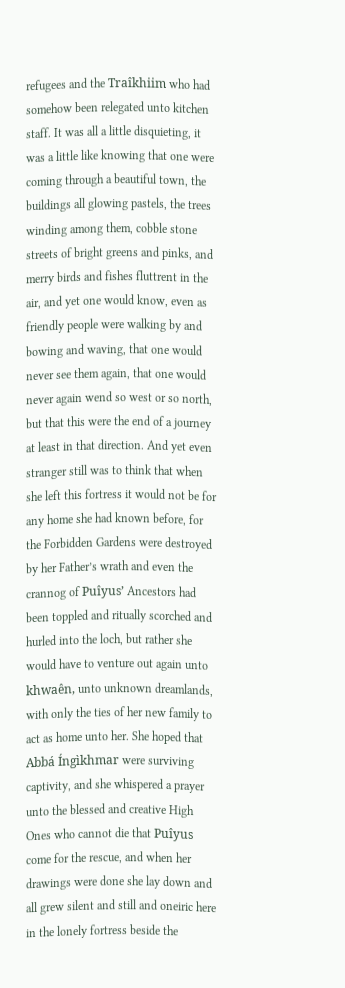refugees and the Traîkhiim who had somehow been relegated unto kitchen staff. It was all a little disquieting, it was a little like knowing that one were coming through a beautiful town, the buildings all glowing pastels, the trees winding among them, cobble stone streets of bright greens and pinks, and merry birds and fishes fluttrent in the air, and yet one would know, even as friendly people were walking by and bowing and waving, that one would never see them again, that one would never again wend so west or so north, but that this were the end of a journey at least in that direction. And yet even stranger still was to think that when she left this fortress it would not be for any home she had known before, for the Forbidden Gardens were destroyed by her Father’s wrath and even the crannog of Puîyus’ Ancestors had been toppled and ritually scorched and hurled into the loch, but rather she would have to venture out again unto khwaên, unto unknown dreamlands, with only the ties of her new family to act as home unto her. She hoped that Abbá Íngìkhmar were surviving captivity, and she whispered a prayer unto the blessed and creative High Ones who cannot die that Puîyus come for the rescue, and when her drawings were done she lay down and all grew silent and still and oneiric here in the lonely fortress beside the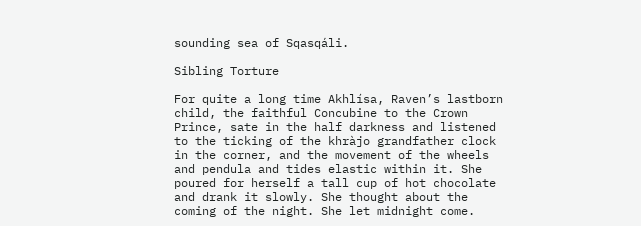sounding sea of Sqasqáli.

Sibling Torture

For quite a long time Akhlísa, Raven’s lastborn child, the faithful Concubine to the Crown Prince, sate in the half darkness and listened to the ticking of the khràjo grandfather clock in the corner, and the movement of the wheels and pendula and tides elastic within it. She poured for herself a tall cup of hot chocolate and drank it slowly. She thought about the coming of the night. She let midnight come.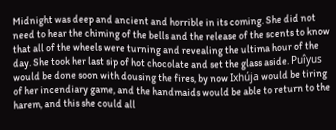Midnight was deep and ancient and horrible in its coming. She did not need to hear the chiming of the bells and the release of the scents to know that all of the wheels were turning and revealing the ultima hour of the day. She took her last sip of hot chocolate and set the glass aside. Puîyus would be done soon with dousing the fires, by now Ixhúja would be tiring of her incendiary game, and the handmaids would be able to return to the harem, and this she could all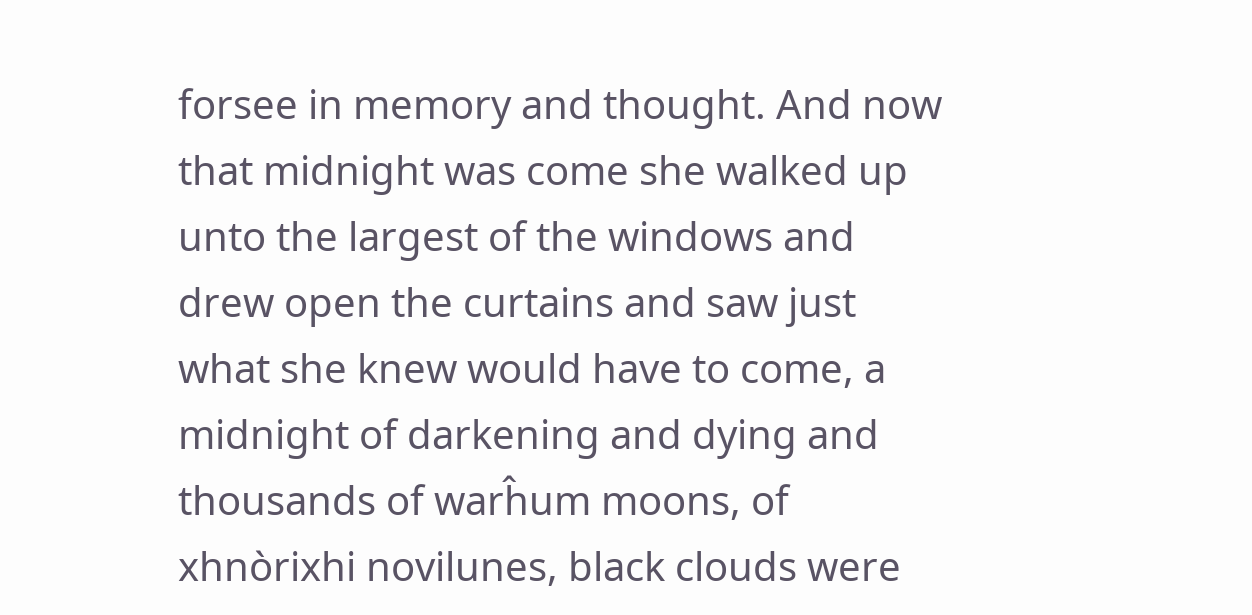forsee in memory and thought. And now that midnight was come she walked up unto the largest of the windows and drew open the curtains and saw just what she knew would have to come, a midnight of darkening and dying and thousands of warĥum moons, of xhnòrixhi novilunes, black clouds were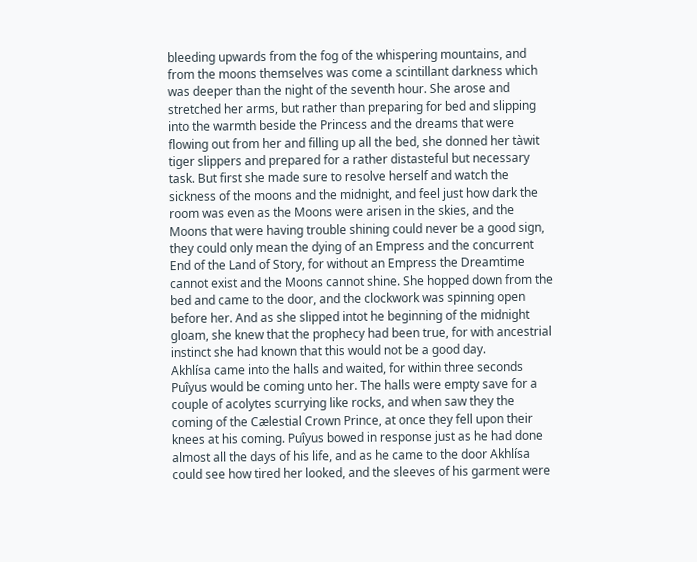bleeding upwards from the fog of the whispering mountains, and from the moons themselves was come a scintillant darkness which was deeper than the night of the seventh hour. She arose and stretched her arms, but rather than preparing for bed and slipping into the warmth beside the Princess and the dreams that were flowing out from her and filling up all the bed, she donned her tàwit tiger slippers and prepared for a rather distasteful but necessary task. But first she made sure to resolve herself and watch the sickness of the moons and the midnight, and feel just how dark the room was even as the Moons were arisen in the skies, and the Moons that were having trouble shining could never be a good sign, they could only mean the dying of an Empress and the concurrent End of the Land of Story, for without an Empress the Dreamtime cannot exist and the Moons cannot shine. She hopped down from the bed and came to the door, and the clockwork was spinning open before her. And as she slipped intot he beginning of the midnight gloam, she knew that the prophecy had been true, for with ancestrial instinct she had known that this would not be a good day.
Akhlísa came into the halls and waited, for within three seconds Puîyus would be coming unto her. The halls were empty save for a couple of acolytes scurrying like rocks, and when saw they the coming of the Cælestial Crown Prince, at once they fell upon their knees at his coming. Puîyus bowed in response just as he had done almost all the days of his life, and as he came to the door Akhlísa could see how tired her looked, and the sleeves of his garment were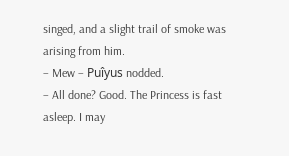singed, and a slight trail of smoke was arising from him.
– Mew – Puîyus nodded.
– All done? Good. The Princess is fast asleep. I may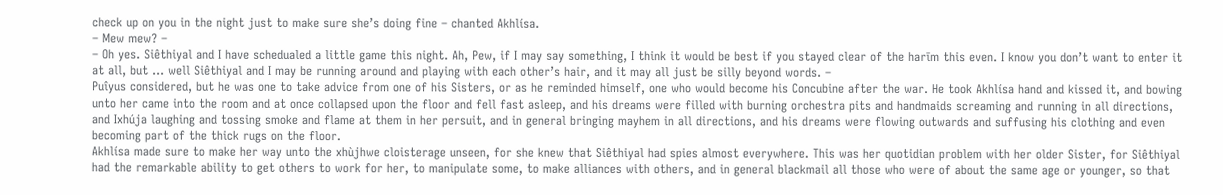check up on you in the night just to make sure she’s doing fine – chanted Akhlísa.
– Mew mew? –
– Oh yes. Siêthiyal and I have schedualed a little game this night. Ah, Pew, if I may say something, I think it would be best if you stayed clear of the harīm this even. I know you don’t want to enter it at all, but … well Siêthiyal and I may be running around and playing with each other’s hair, and it may all just be silly beyond words. –
Puîyus considered, but he was one to take advice from one of his Sisters, or as he reminded himself, one who would become his Concubine after the war. He took Akhlísa hand and kissed it, and bowing unto her came into the room and at once collapsed upon the floor and fell fast asleep, and his dreams were filled with burning orchestra pits and handmaids screaming and running in all directions, and Ixhúja laughing and tossing smoke and flame at them in her persuit, and in general bringing mayhem in all directions, and his dreams were flowing outwards and suffusing his clothing and even becoming part of the thick rugs on the floor.
Akhlísa made sure to make her way unto the xhùjhwe cloisterage unseen, for she knew that Siêthiyal had spies almost everywhere. This was her quotidian problem with her older Sister, for Siêthiyal had the remarkable ability to get others to work for her, to manipulate some, to make alliances with others, and in general blackmail all those who were of about the same age or younger, so that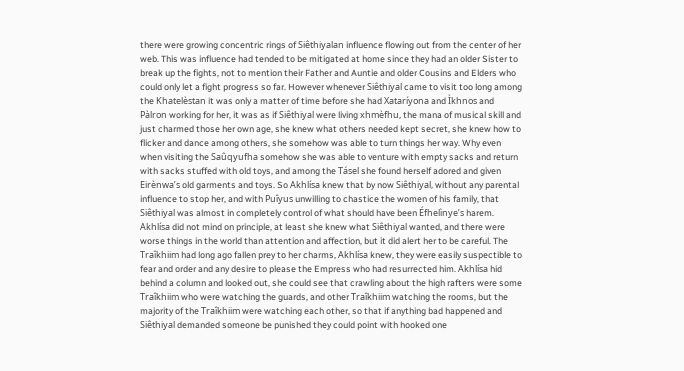there were growing concentric rings of Siêthiyalan influence flowing out from the center of her web. This was influence had tended to be mitigated at home since they had an older Sister to break up the fights, not to mention their Father and Auntie and older Cousins and Elders who could only let a fight progress so far. However whenever Siêthiyal came to visit too long among the Khatelèstan it was only a matter of time before she had Xataríyona and Ìkhnos and Pàlron working for her, it was as if Siêthiyal were living xhmèfhu, the mana of musical skill and just charmed those her own age, she knew what others needed kept secret, she knew how to flicker and dance among others, she somehow was able to turn things her way. Why even when visiting the Saûqyufha somehow she was able to venture with empty sacks and return with sacks stuffed with old toys, and among the Tásel she found herself adored and given Eirènwa’s old garments and toys. So Akhlísa knew that by now Siêthiyal, without any parental influence to stop her, and with Puîyus unwilling to chastice the women of his family, that Siêthiyal was almost in completely control of what should have been Éfhelìnye’s harem. Akhlísa did not mind on principle, at least she knew what Siêthiyal wanted, and there were worse things in the world than attention and affection, but it did alert her to be careful. The Traîkhiim had long ago fallen prey to her charms, Akhlísa knew, they were easily suspectible to fear and order and any desire to please the Empress who had resurrected him. Akhlísa hid behind a column and looked out, she could see that crawling about the high rafters were some Traîkhiim who were watching the guards, and other Traîkhiim watching the rooms, but the majority of the Traîkhiim were watching each other, so that if anything bad happened and Siêthiyal demanded someone be punished they could point with hooked one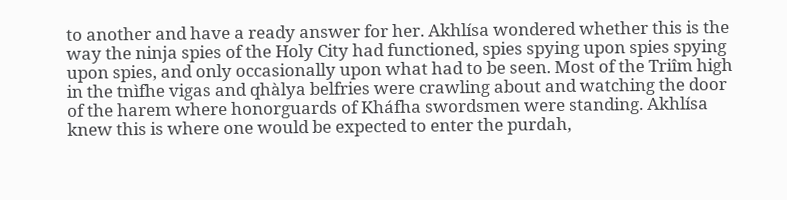to another and have a ready answer for her. Akhlísa wondered whether this is the way the ninja spies of the Holy City had functioned, spies spying upon spies spying upon spies, and only occasionally upon what had to be seen. Most of the Triîm high in the tnìfhe vigas and qhàlya belfries were crawling about and watching the door of the harem where honorguards of Kháfha swordsmen were standing. Akhlísa knew this is where one would be expected to enter the purdah,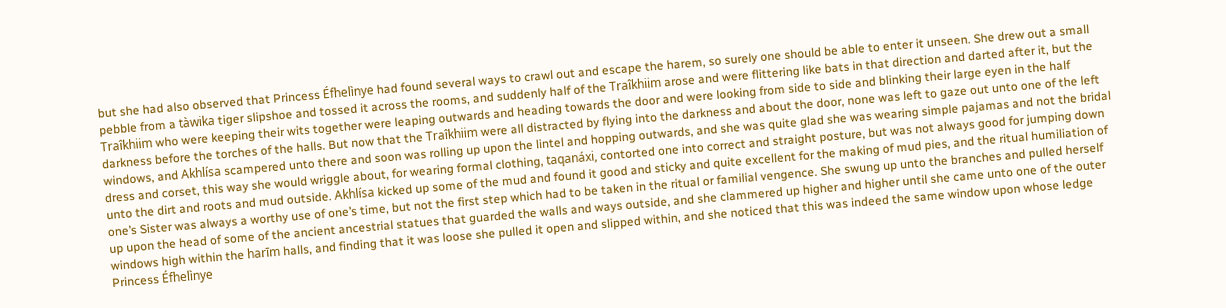but she had also observed that Princess Éfhelìnye had found several ways to crawl out and escape the harem, so surely one should be able to enter it unseen. She drew out a small pebble from a tàwika tiger slipshoe and tossed it across the rooms, and suddenly half of the Traîkhiim arose and were flittering like bats in that direction and darted after it, but the Traîkhiim who were keeping their wits together were leaping outwards and heading towards the door and were looking from side to side and blinking their large eyen in the half darkness before the torches of the halls. But now that the Traîkhiim were all distracted by flying into the darkness and about the door, none was left to gaze out unto one of the left windows, and Akhlísa scampered unto there and soon was rolling up upon the lintel and hopping outwards, and she was quite glad she was wearing simple pajamas and not the bridal dress and corset, this way she would wriggle about, for wearing formal clothing, taqanáxi, contorted one into correct and straight posture, but was not always good for jumping down unto the dirt and roots and mud outside. Akhlísa kicked up some of the mud and found it good and sticky and quite excellent for the making of mud pies, and the ritual humiliation of one’s Sister was always a worthy use of one’s time, but not the first step which had to be taken in the ritual or familial vengence. She swung up unto the branches and pulled herself up upon the head of some of the ancient ancestrial statues that guarded the walls and ways outside, and she clammered up higher and higher until she came unto one of the outer windows high within the harīm halls, and finding that it was loose she pulled it open and slipped within, and she noticed that this was indeed the same window upon whose ledge Princess Éfhelìnye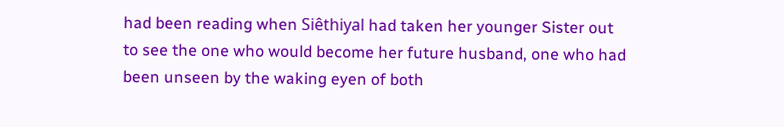had been reading when Siêthiyal had taken her younger Sister out to see the one who would become her future husband, one who had been unseen by the waking eyen of both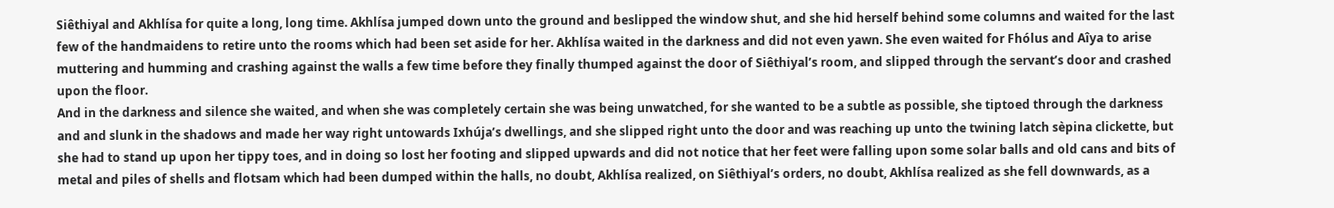Siêthiyal and Akhlísa for quite a long, long time. Akhlísa jumped down unto the ground and beslipped the window shut, and she hid herself behind some columns and waited for the last few of the handmaidens to retire unto the rooms which had been set aside for her. Akhlísa waited in the darkness and did not even yawn. She even waited for Fhólus and Aîya to arise muttering and humming and crashing against the walls a few time before they finally thumped against the door of Siêthiyal’s room, and slipped through the servant’s door and crashed upon the floor.
And in the darkness and silence she waited, and when she was completely certain she was being unwatched, for she wanted to be a subtle as possible, she tiptoed through the darkness and and slunk in the shadows and made her way right untowards Ixhúja’s dwellings, and she slipped right unto the door and was reaching up unto the twining latch sèpina clickette, but she had to stand up upon her tippy toes, and in doing so lost her footing and slipped upwards and did not notice that her feet were falling upon some solar balls and old cans and bits of metal and piles of shells and flotsam which had been dumped within the halls, no doubt, Akhlísa realized, on Siêthiyal’s orders, no doubt, Akhlísa realized as she fell downwards, as a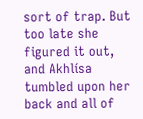sort of trap. But too late she figured it out, and Akhlísa tumbled upon her back and all of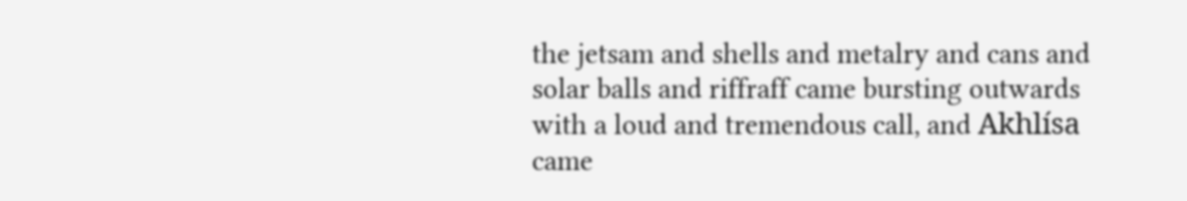the jetsam and shells and metalry and cans and solar balls and riffraff came bursting outwards with a loud and tremendous call, and Akhlísa came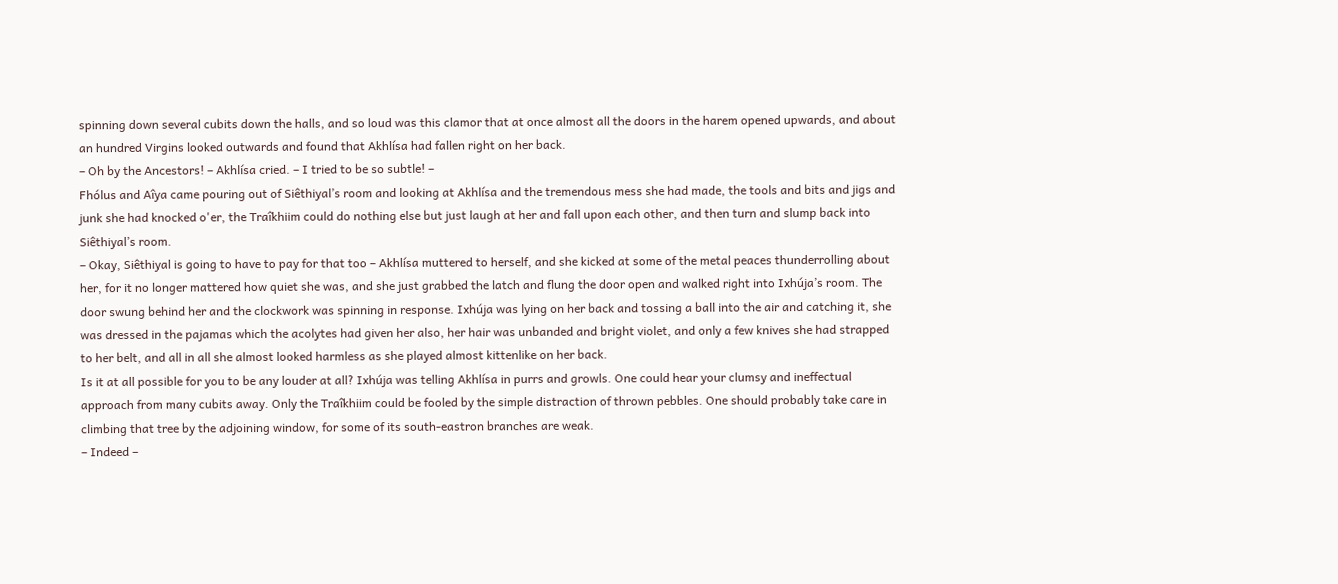spinning down several cubits down the halls, and so loud was this clamor that at once almost all the doors in the harem opened upwards, and about an hundred Virgins looked outwards and found that Akhlísa had fallen right on her back.
– Oh by the Ancestors! – Akhlísa cried. – I tried to be so subtle! –
Fhólus and Aîya came pouring out of Siêthiyal’s room and looking at Akhlísa and the tremendous mess she had made, the tools and bits and jigs and junk she had knocked o'er, the Traîkhiim could do nothing else but just laugh at her and fall upon each other, and then turn and slump back into Siêthiyal’s room.
– Okay, Siêthiyal is going to have to pay for that too – Akhlísa muttered to herself, and she kicked at some of the metal peaces thunderrolling about her, for it no longer mattered how quiet she was, and she just grabbed the latch and flung the door open and walked right into Ixhúja’s room. The door swung behind her and the clockwork was spinning in response. Ixhúja was lying on her back and tossing a ball into the air and catching it, she was dressed in the pajamas which the acolytes had given her also, her hair was unbanded and bright violet, and only a few knives she had strapped to her belt, and all in all she almost looked harmless as she played almost kittenlike on her back.
Is it at all possible for you to be any louder at all? Ixhúja was telling Akhlísa in purrs and growls. One could hear your clumsy and ineffectual approach from many cubits away. Only the Traîkhiim could be fooled by the simple distraction of thrown pebbles. One should probably take care in climbing that tree by the adjoining window, for some of its south-eastron branches are weak.
– Indeed –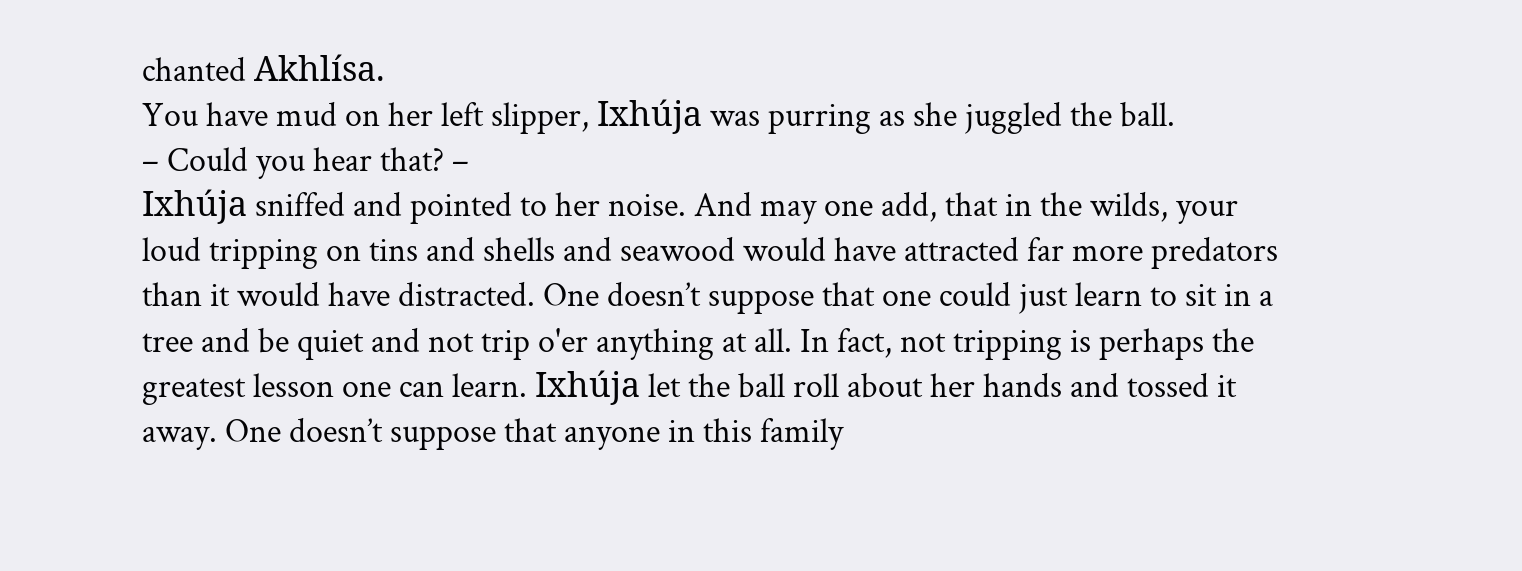chanted Akhlísa.
You have mud on her left slipper, Ixhúja was purring as she juggled the ball.
– Could you hear that? –
Ixhúja sniffed and pointed to her noise. And may one add, that in the wilds, your loud tripping on tins and shells and seawood would have attracted far more predators than it would have distracted. One doesn’t suppose that one could just learn to sit in a tree and be quiet and not trip o'er anything at all. In fact, not tripping is perhaps the greatest lesson one can learn. Ixhúja let the ball roll about her hands and tossed it away. One doesn’t suppose that anyone in this family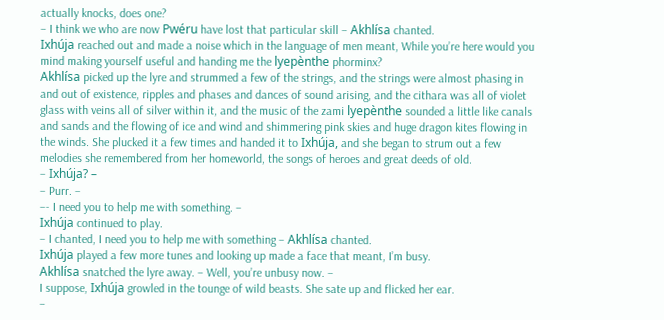actually knocks, does one?
– I think we who are now Pwéru have lost that particular skill – Akhlísa chanted.
Ixhúja reached out and made a noise which in the language of men meant, While you’re here would you mind making yourself useful and handing me the lyepènthe phorminx?
Akhlísa picked up the lyre and strummed a few of the strings, and the strings were almost phasing in and out of existence, ripples and phases and dances of sound arising, and the cithara was all of violet glass with veins all of silver within it, and the music of the zami lyepènthe sounded a little like canals and sands and the flowing of ice and wind and shimmering pink skies and huge dragon kites flowing in the winds. She plucked it a few times and handed it to Ixhúja, and she began to strum out a few melodies she remembered from her homeworld, the songs of heroes and great deeds of old.
– Ixhúja? –
– Purr. –
–- I need you to help me with something. –
Ixhúja continued to play.
– I chanted, I need you to help me with something – Akhlísa chanted.
Ixhúja played a few more tunes and looking up made a face that meant, I’m busy.
Akhlísa snatched the lyre away. – Well, you’re unbusy now. –
I suppose, Ixhúja growled in the tounge of wild beasts. She sate up and flicked her ear.
–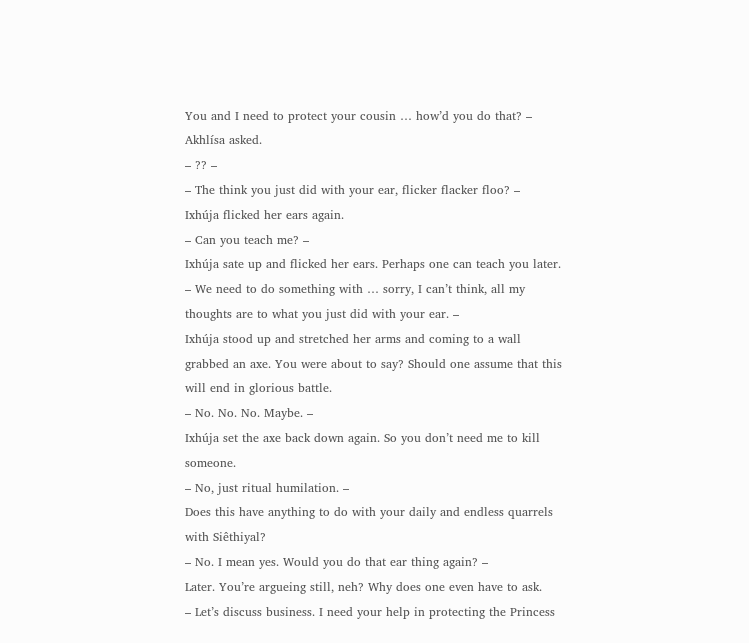You and I need to protect your cousin … how’d you do that? – Akhlísa asked.
– ?? –
– The think you just did with your ear, flicker flacker floo? –
Ixhúja flicked her ears again.
– Can you teach me? –
Ixhúja sate up and flicked her ears. Perhaps one can teach you later.
– We need to do something with … sorry, I can’t think, all my thoughts are to what you just did with your ear. –
Ixhúja stood up and stretched her arms and coming to a wall grabbed an axe. You were about to say? Should one assume that this will end in glorious battle.
– No. No. No. Maybe. –
Ixhúja set the axe back down again. So you don’t need me to kill someone.
– No, just ritual humilation. –
Does this have anything to do with your daily and endless quarrels with Siêthiyal?
– No. I mean yes. Would you do that ear thing again? –
Later. You’re argueing still, neh? Why does one even have to ask.
– Let’s discuss business. I need your help in protecting the Princess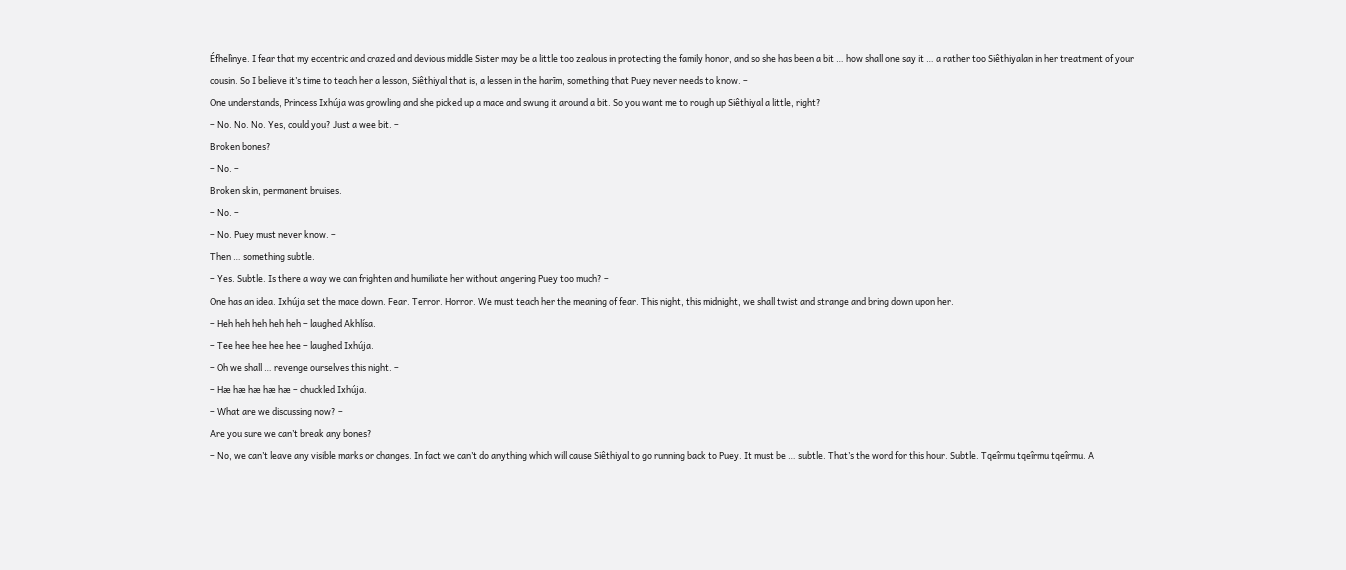Éfhelìnye. I fear that my eccentric and crazed and devious middle Sister may be a little too zealous in protecting the family honor, and so she has been a bit … how shall one say it … a rather too Siêthiyalan in her treatment of your cousin. So I believe it’s time to teach her a lesson, Siêthiyal that is, a lessen in the harīm, something that Puey never needs to know. –
One understands, Princess Ixhúja was growling and she picked up a mace and swung it around a bit. So you want me to rough up Siêthiyal a little, right?
– No. No. No. Yes, could you? Just a wee bit. –
Broken bones?
– No. –
Broken skin, permanent bruises.
– No. –
– No. Puey must never know. –
Then … something subtle.
– Yes. Subtle. Is there a way we can frighten and humiliate her without angering Puey too much? –
One has an idea. Ixhúja set the mace down. Fear. Terror. Horror. We must teach her the meaning of fear. This night, this midnight, we shall twist and strange and bring down upon her.
– Heh heh heh heh heh – laughed Akhlísa.
– Tee hee hee hee hee – laughed Ixhúja.
– Oh we shall … revenge ourselves this night. –
– Hæ hæ hæ hæ hæ – chuckled Ixhúja.
– What are we discussing now? –
Are you sure we can’t break any bones?
– No, we can’t leave any visible marks or changes. In fact we can’t do anything which will cause Siêthiyal to go running back to Puey. It must be … subtle. That’s the word for this hour. Subtle. Tqeîrmu tqeîrmu tqeîrmu. A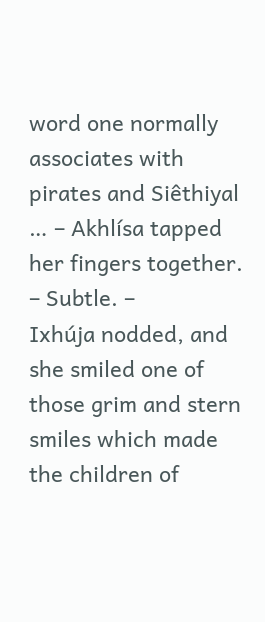word one normally associates with pirates and Siêthiyal … – Akhlísa tapped her fingers together. – Subtle. –
Ixhúja nodded, and she smiled one of those grim and stern smiles which made the children of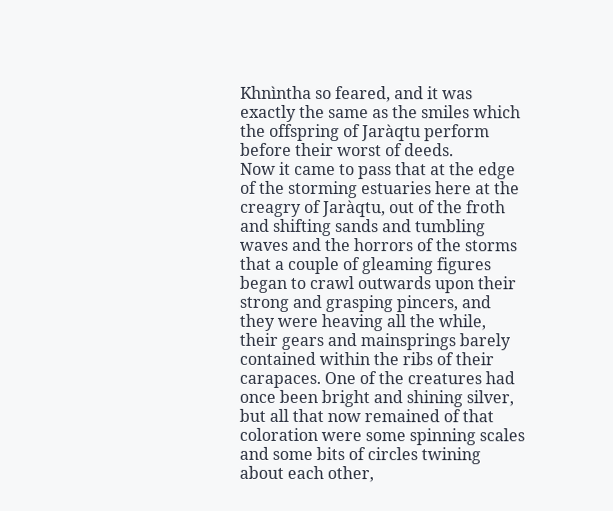Khnìntha so feared, and it was exactly the same as the smiles which the offspring of Jaràqtu perform before their worst of deeds.
Now it came to pass that at the edge of the storming estuaries here at the creagry of Jaràqtu, out of the froth and shifting sands and tumbling waves and the horrors of the storms that a couple of gleaming figures began to crawl outwards upon their strong and grasping pincers, and they were heaving all the while, their gears and mainsprings barely contained within the ribs of their carapaces. One of the creatures had once been bright and shining silver, but all that now remained of that coloration were some spinning scales and some bits of circles twining about each other,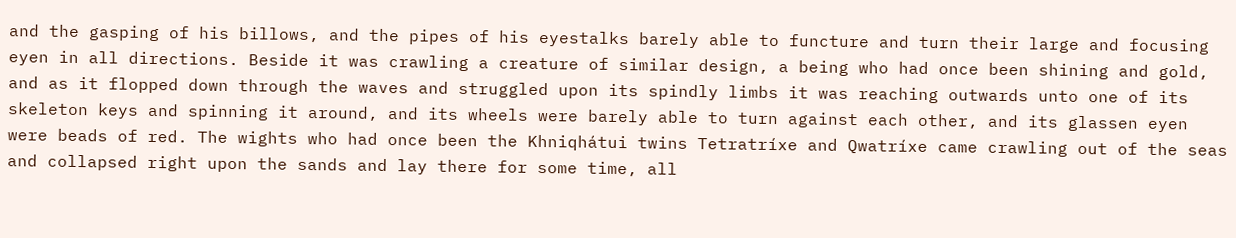and the gasping of his billows, and the pipes of his eyestalks barely able to functure and turn their large and focusing eyen in all directions. Beside it was crawling a creature of similar design, a being who had once been shining and gold, and as it flopped down through the waves and struggled upon its spindly limbs it was reaching outwards unto one of its skeleton keys and spinning it around, and its wheels were barely able to turn against each other, and its glassen eyen were beads of red. The wights who had once been the Khniqhátui twins Tetratríxe and Qwatríxe came crawling out of the seas and collapsed right upon the sands and lay there for some time, all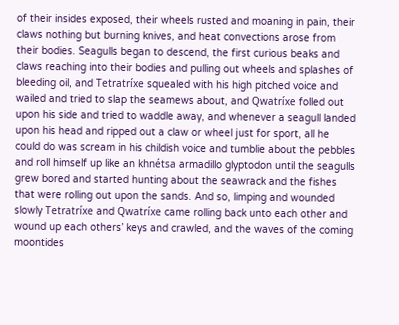of their insides exposed, their wheels rusted and moaning in pain, their claws nothing but burning knives, and heat convections arose from their bodies. Seagulls began to descend, the first curious beaks and claws reaching into their bodies and pulling out wheels and splashes of bleeding oil, and Tetratríxe squealed with his high pitched voice and wailed and tried to slap the seamews about, and Qwatríxe folled out upon his side and tried to waddle away, and whenever a seagull landed upon his head and ripped out a claw or wheel just for sport, all he could do was scream in his childish voice and tumblie about the pebbles and roll himself up like an khnétsa armadillo glyptodon until the seagulls grew bored and started hunting about the seawrack and the fishes that were rolling out upon the sands. And so, limping and wounded slowly Tetratríxe and Qwatríxe came rolling back unto each other and wound up each others’ keys and crawled, and the waves of the coming moontides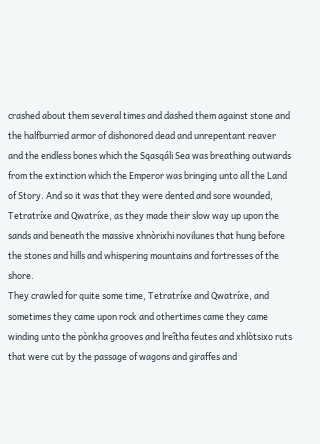crashed about them several times and dashed them against stone and the halfburried armor of dishonored dead and unrepentant reaver and the endless bones which the Sqasqáli Sea was breathing outwards from the extinction which the Emperor was bringing unto all the Land of Story. And so it was that they were dented and sore wounded, Tetratríxe and Qwatríxe, as they made their slow way up upon the sands and beneath the massive xhnòrixhi novilunes that hung before the stones and hills and whispering mountains and fortresses of the shore.
They crawled for quite some time, Tetratríxe and Qwatríxe, and sometimes they came upon rock and othertimes came they came winding unto the pònkha grooves and lreîtha feutes and xhlòtsixo ruts that were cut by the passage of wagons and giraffes and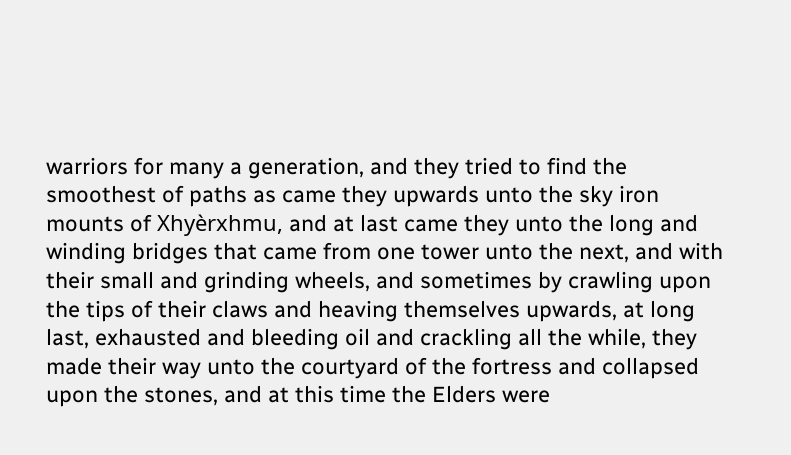warriors for many a generation, and they tried to find the smoothest of paths as came they upwards unto the sky iron mounts of Xhyèrxhmu, and at last came they unto the long and winding bridges that came from one tower unto the next, and with their small and grinding wheels, and sometimes by crawling upon the tips of their claws and heaving themselves upwards, at long last, exhausted and bleeding oil and crackling all the while, they made their way unto the courtyard of the fortress and collapsed upon the stones, and at this time the Elders were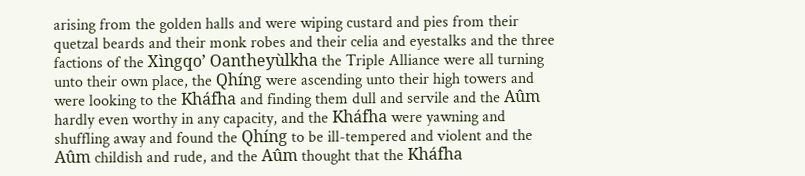arising from the golden halls and were wiping custard and pies from their quetzal beards and their monk robes and their celia and eyestalks and the three factions of the Xìngqo’ Oantheyùlkha the Triple Alliance were all turning unto their own place, the Qhíng were ascending unto their high towers and were looking to the Kháfha and finding them dull and servile and the Aûm hardly even worthy in any capacity, and the Kháfha were yawning and shuffling away and found the Qhíng to be ill-tempered and violent and the Aûm childish and rude, and the Aûm thought that the Kháfha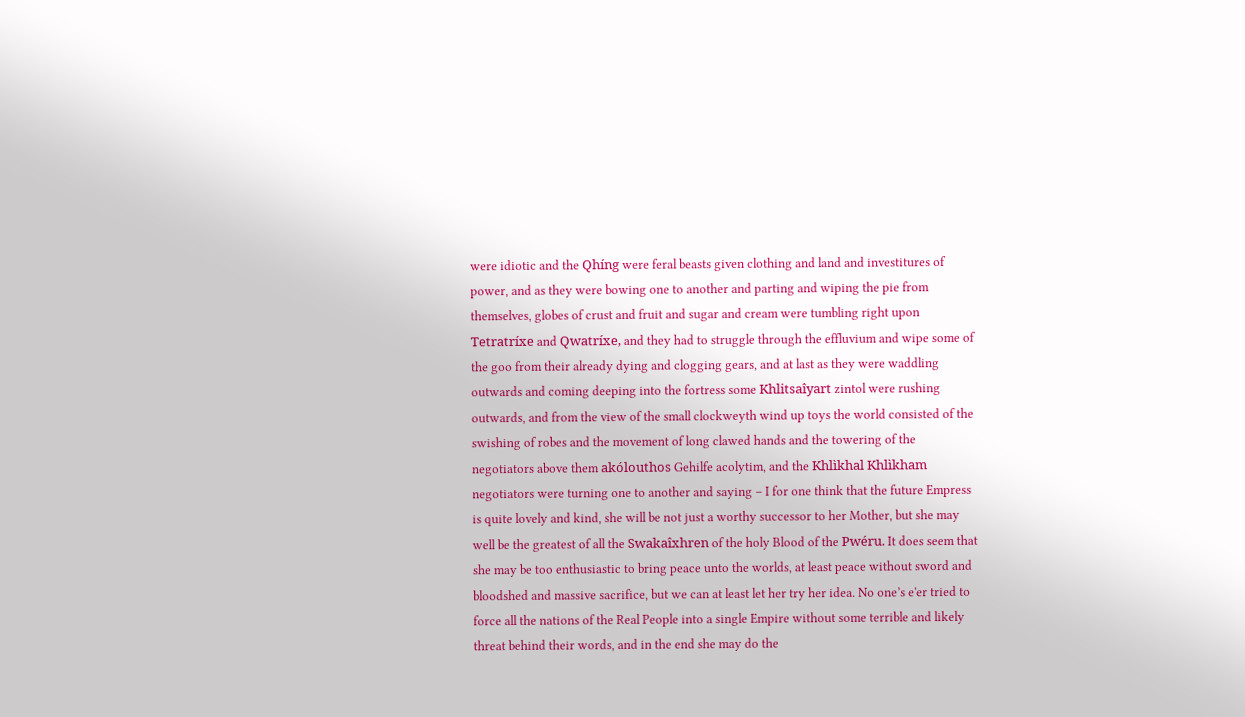were idiotic and the Qhíng were feral beasts given clothing and land and investitures of power, and as they were bowing one to another and parting and wiping the pie from themselves, globes of crust and fruit and sugar and cream were tumbling right upon Tetratríxe and Qwatríxe, and they had to struggle through the effluvium and wipe some of the goo from their already dying and clogging gears, and at last as they were waddling outwards and coming deeping into the fortress some Khlitsaîyart zintol were rushing outwards, and from the view of the small clockweyth wind up toys the world consisted of the swishing of robes and the movement of long clawed hands and the towering of the negotiators above them akólouthos Gehilfe acolytim, and the Khlìkhal Khlìkham negotiators were turning one to another and saying – I for one think that the future Empress is quite lovely and kind, she will be not just a worthy successor to her Mother, but she may well be the greatest of all the Swakaîxhren of the holy Blood of the Pwéru. It does seem that she may be too enthusiastic to bring peace unto the worlds, at least peace without sword and bloodshed and massive sacrifice, but we can at least let her try her idea. No one’s e'er tried to force all the nations of the Real People into a single Empire without some terrible and likely threat behind their words, and in the end she may do the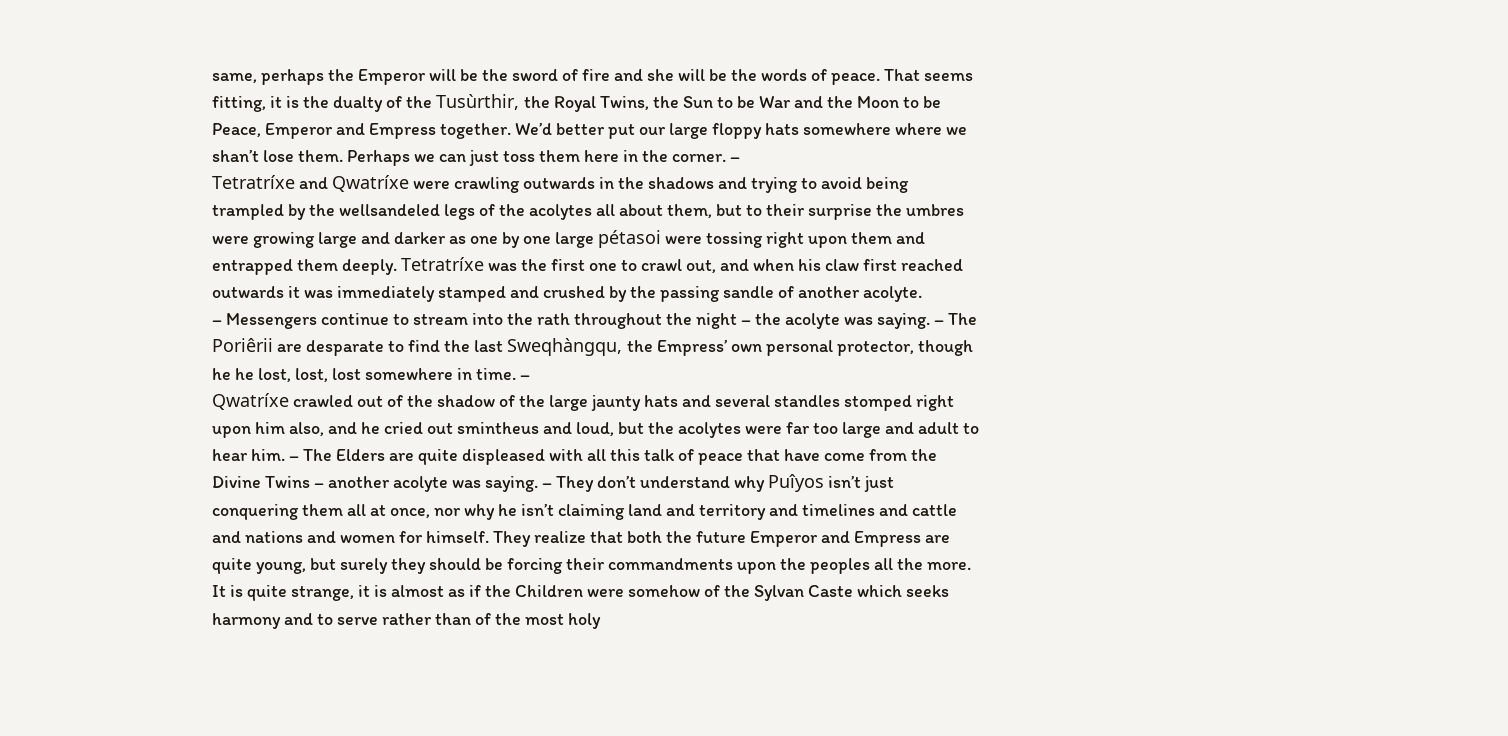same, perhaps the Emperor will be the sword of fire and she will be the words of peace. That seems fitting, it is the dualty of the Tusùrthir, the Royal Twins, the Sun to be War and the Moon to be Peace, Emperor and Empress together. We’d better put our large floppy hats somewhere where we shan’t lose them. Perhaps we can just toss them here in the corner. –
Tetratríxe and Qwatríxe were crawling outwards in the shadows and trying to avoid being trampled by the wellsandeled legs of the acolytes all about them, but to their surprise the umbres were growing large and darker as one by one large pétasoi were tossing right upon them and entrapped them deeply. Tetratríxe was the first one to crawl out, and when his claw first reached outwards it was immediately stamped and crushed by the passing sandle of another acolyte.
– Messengers continue to stream into the rath throughout the night – the acolyte was saying. – The Poriêrii are desparate to find the last Sweqhàngqu, the Empress’ own personal protector, though he he lost, lost, lost somewhere in time. –
Qwatríxe crawled out of the shadow of the large jaunty hats and several standles stomped right upon him also, and he cried out smintheus and loud, but the acolytes were far too large and adult to hear him. – The Elders are quite displeased with all this talk of peace that have come from the Divine Twins – another acolyte was saying. – They don’t understand why Puîyos isn’t just conquering them all at once, nor why he isn’t claiming land and territory and timelines and cattle and nations and women for himself. They realize that both the future Emperor and Empress are quite young, but surely they should be forcing their commandments upon the peoples all the more. It is quite strange, it is almost as if the Children were somehow of the Sylvan Caste which seeks harmony and to serve rather than of the most holy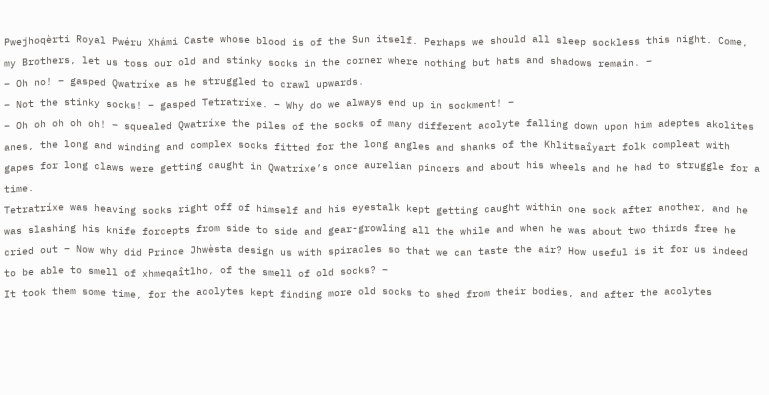Pwejhoqèrti Royal Pwéru Xhámi Caste whose blood is of the Sun itself. Perhaps we should all sleep sockless this night. Come, my Brothers, let us toss our old and stinky socks in the corner where nothing but hats and shadows remain. –
– Oh no! – gasped Qwatríxe as he struggled to crawl upwards.
– Not the stinky socks! – gasped Tetratríxe. – Why do we always end up in sockment! –
– Oh oh oh oh oh! – squealed Qwatríxe the piles of the socks of many different acolyte falling down upon him adeptes akolites anes, the long and winding and complex socks fitted for the long angles and shanks of the Khlitsaîyart folk compleat with gapes for long claws were getting caught in Qwatríxe’s once aurelian pincers and about his wheels and he had to struggle for a time.
Tetratríxe was heaving socks right off of himself and his eyestalk kept getting caught within one sock after another, and he was slashing his knife forcepts from side to side and gear-growling all the while and when he was about two thirds free he cried out – Now why did Prince Jhwèsta design us with spiracles so that we can taste the air? How useful is it for us indeed to be able to smell of xhmeqaîtlho, of the smell of old socks? –
It took them some time, for the acolytes kept finding more old socks to shed from their bodies, and after the acolytes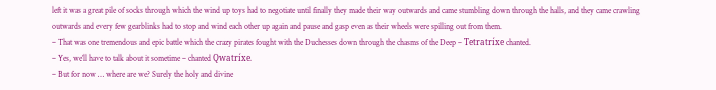left it was a great pile of socks through which the wind up toys had to negotiate until finally they made their way outwards and came stumbling down through the halls, and they came crawling outwards and every few gearblinks had to stop and wind each other up again and pause and gasp even as their wheels were spilling out from them.
– That was one tremendous and epic battle which the crazy pirates fought with the Duchesses down through the chasms of the Deep – Tetratríxe chanted.
– Yes, we’ll have to talk about it sometime – chanted Qwatríxe.
– But for now … where are we? Surely the holy and divine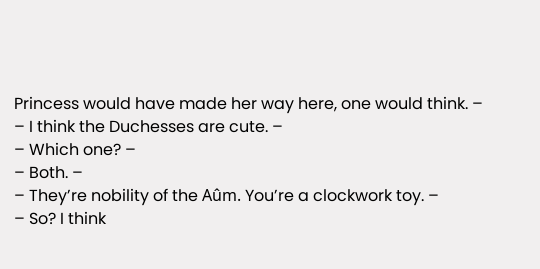Princess would have made her way here, one would think. –
– I think the Duchesses are cute. –
– Which one? –
– Both. –
– They’re nobility of the Aûm. You’re a clockwork toy. –
– So? I think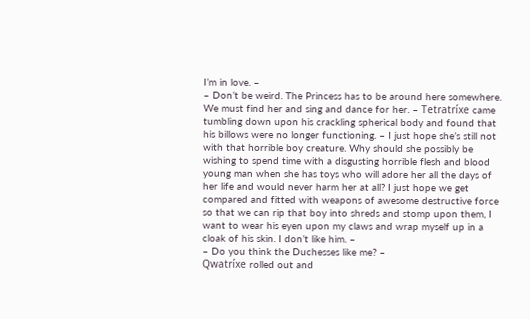I’m in love. –
– Don’t be weird. The Princess has to be around here somewhere. We must find her and sing and dance for her. – Tetratríxe came tumbling down upon his crackling spherical body and found that his billows were no longer functioning. – I just hope she’s still not with that horrible boy creature. Why should she possibly be wishing to spend time with a disgusting horrible flesh and blood young man when she has toys who will adore her all the days of her life and would never harm her at all? I just hope we get compared and fitted with weapons of awesome destructive force so that we can rip that boy into shreds and stomp upon them, I want to wear his eyen upon my claws and wrap myself up in a cloak of his skin. I don’t like him. –
– Do you think the Duchesses like me? –
Qwatríxe rolled out and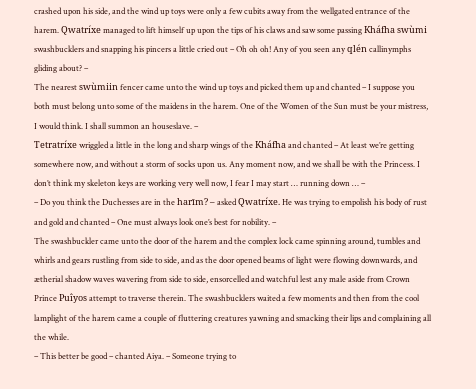crashed upon his side, and the wind up toys were only a few cubits away from the wellgated entrance of the harem. Qwatríxe managed to lift himself up upon the tips of his claws and saw some passing Kháfha swùmi swashbucklers and snapping his pincers a little cried out – Oh oh oh! Any of you seen any qlén callinymphs gliding about? –
The nearest swùmiin fencer came unto the wind up toys and picked them up and chanted – I suppose you both must belong unto some of the maidens in the harem. One of the Women of the Sun must be your mistress, I would think. I shall summon an houseslave. –
Tetratríxe wriggled a little in the long and sharp wings of the Kháfha and chanted – At least we’re getting somewhere now, and without a storm of socks upon us. Any moment now, and we shall be with the Princess. I don’t think my skeleton keys are working very well now, I fear I may start … running down … –
– Do you think the Duchesses are in the harīm? – asked Qwatríxe. He was trying to empolish his body of rust and gold and chanted – One must always look one’s best for nobility. –
The swashbuckler came unto the door of the harem and the complex lock came spinning around, tumbles and whirls and gears rustling from side to side, and as the door opened beams of light were flowing downwards, and ætherial shadow waves wavering from side to side, ensorcelled and watchful lest any male aside from Crown Prince Puîyos attempt to traverse therein. The swashbucklers waited a few moments and then from the cool lamplight of the harem came a couple of fluttering creatures yawning and smacking their lips and complaining all the while.
– This better be good – chanted Aiya. – Someone trying to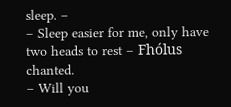sleep. –
– Sleep easier for me, only have two heads to rest – Fhólus chanted.
– Will you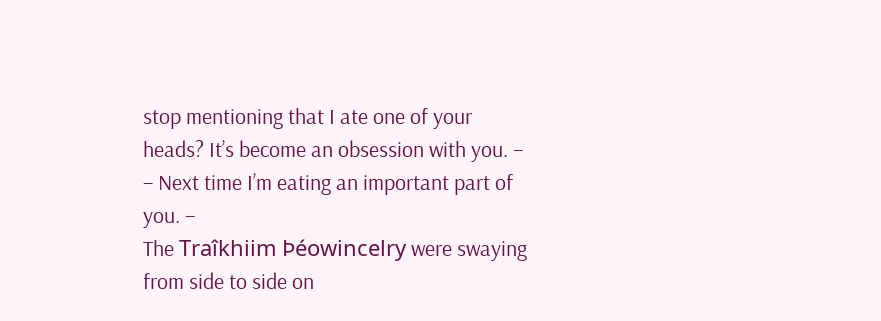stop mentioning that I ate one of your heads? It’s become an obsession with you. –
– Next time I’m eating an important part of you. –
The Traîkhiim Þéowincelry were swaying from side to side on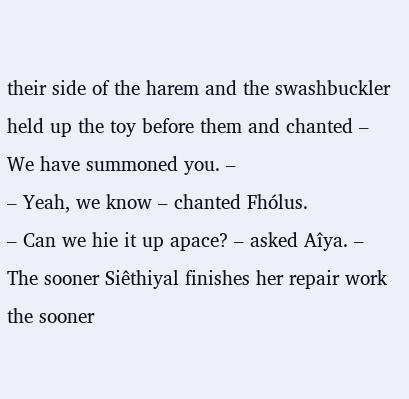their side of the harem and the swashbuckler held up the toy before them and chanted – We have summoned you. –
– Yeah, we know – chanted Fhólus.
– Can we hie it up apace? – asked Aîya. – The sooner Siêthiyal finishes her repair work the sooner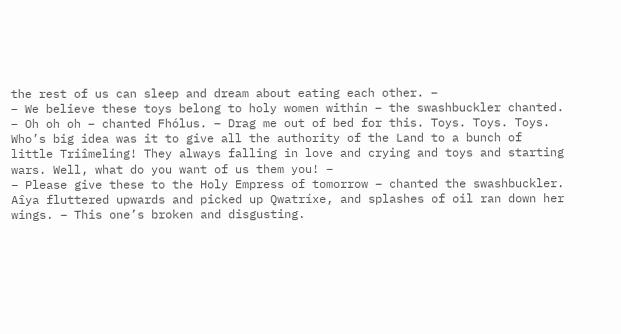the rest of us can sleep and dream about eating each other. –
– We believe these toys belong to holy women within – the swashbuckler chanted.
– Oh oh oh – chanted Fhólus. – Drag me out of bed for this. Toys. Toys. Toys. Who’s big idea was it to give all the authority of the Land to a bunch of little Triîmeling! They always falling in love and crying and toys and starting wars. Well, what do you want of us them you! –
– Please give these to the Holy Empress of tomorrow – chanted the swashbuckler.
Aîya fluttered upwards and picked up Qwatríxe, and splashes of oil ran down her wings. – This one’s broken and disgusting.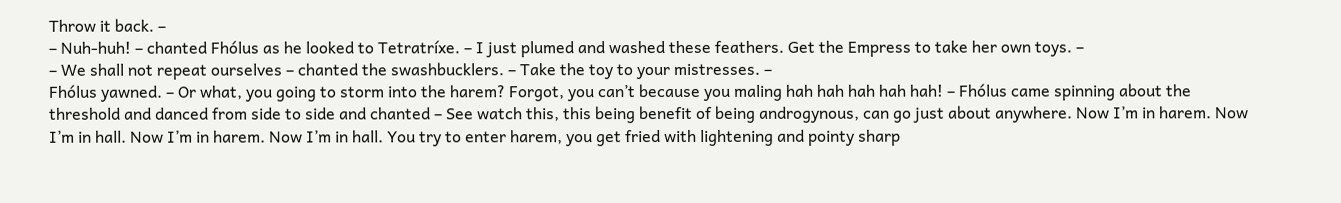Throw it back. –
– Nuh-huh! – chanted Fhólus as he looked to Tetratríxe. – I just plumed and washed these feathers. Get the Empress to take her own toys. –
– We shall not repeat ourselves – chanted the swashbucklers. – Take the toy to your mistresses. –
Fhólus yawned. – Or what, you going to storm into the harem? Forgot, you can’t because you maling hah hah hah hah hah! – Fhólus came spinning about the threshold and danced from side to side and chanted – See watch this, this being benefit of being androgynous, can go just about anywhere. Now I’m in harem. Now I’m in hall. Now I’m in harem. Now I’m in hall. You try to enter harem, you get fried with lightening and pointy sharp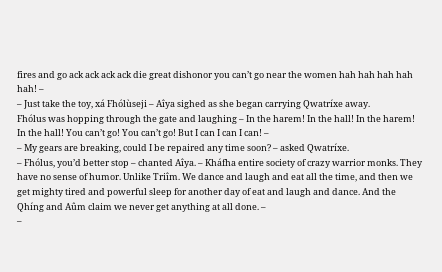fires and go ack ack ack ack die great dishonor you can’t go near the women hah hah hah hah hah! –
– Just take the toy, xá Fhólùseji – Aîya sighed as she began carrying Qwatríxe away.
Fhólus was hopping through the gate and laughing – In the harem! In the hall! In the harem! In the hall! You can’t go! You can’t go! But I can I can I can! –
– My gears are breaking, could I be repaired any time soon? – asked Qwatríxe.
– Fhólus, you’d better stop – chanted Aîya. – Kháfha entire society of crazy warrior monks. They have no sense of humor. Unlike Triîm. We dance and laugh and eat all the time, and then we get mighty tired and powerful sleep for another day of eat and laugh and dance. And the Qhíng and Aûm claim we never get anything at all done. –
–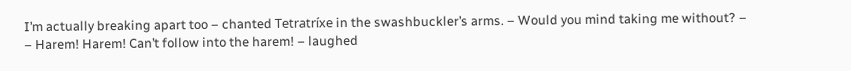I’m actually breaking apart too – chanted Tetratríxe in the swashbuckler’s arms. – Would you mind taking me without? –
– Harem! Harem! Can’t follow into the harem! – laughed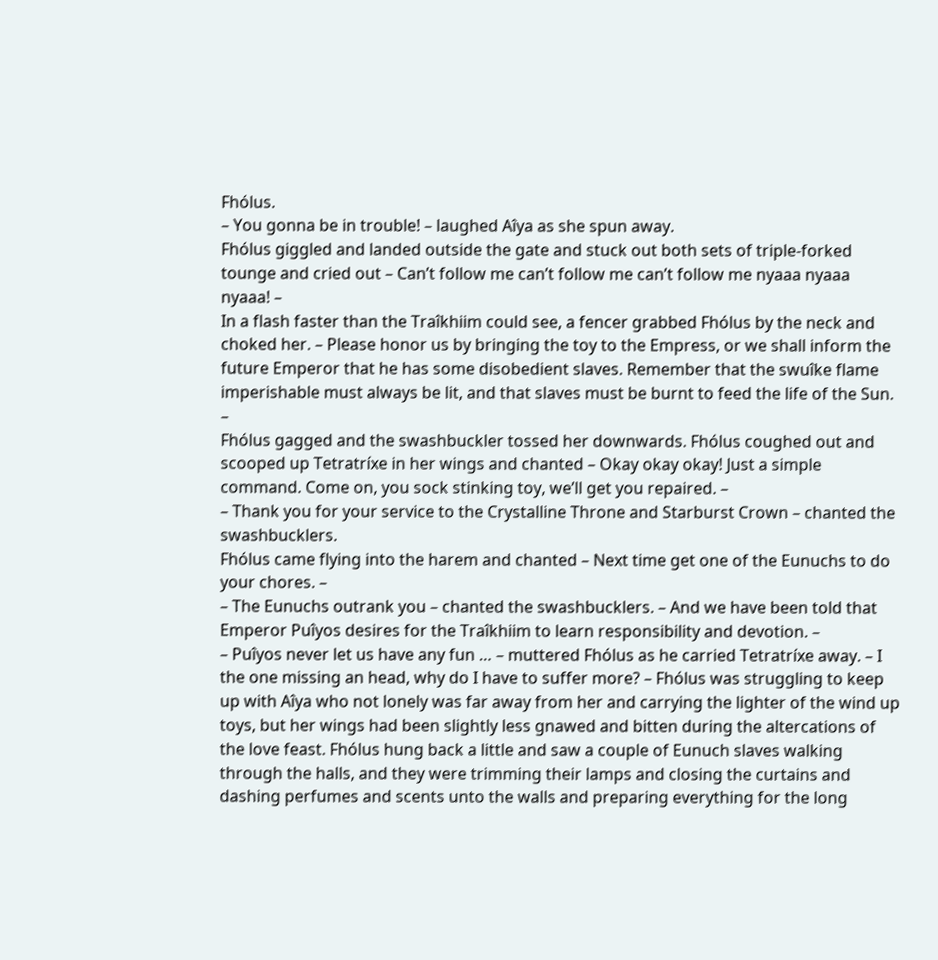Fhólus.
– You gonna be in trouble! – laughed Aîya as she spun away.
Fhólus giggled and landed outside the gate and stuck out both sets of triple-forked tounge and cried out – Can’t follow me can’t follow me can’t follow me nyaaa nyaaa nyaaa! –
In a flash faster than the Traîkhiim could see, a fencer grabbed Fhólus by the neck and choked her. – Please honor us by bringing the toy to the Empress, or we shall inform the future Emperor that he has some disobedient slaves. Remember that the swuîke flame imperishable must always be lit, and that slaves must be burnt to feed the life of the Sun. –
Fhólus gagged and the swashbuckler tossed her downwards. Fhólus coughed out and scooped up Tetratríxe in her wings and chanted – Okay okay okay! Just a simple command. Come on, you sock stinking toy, we’ll get you repaired. –
– Thank you for your service to the Crystalline Throne and Starburst Crown – chanted the swashbucklers.
Fhólus came flying into the harem and chanted – Next time get one of the Eunuchs to do your chores. –
– The Eunuchs outrank you – chanted the swashbucklers. – And we have been told that Emperor Puîyos desires for the Traîkhiim to learn responsibility and devotion. –
– Puîyos never let us have any fun … – muttered Fhólus as he carried Tetratríxe away. – I the one missing an head, why do I have to suffer more? – Fhólus was struggling to keep up with Aîya who not lonely was far away from her and carrying the lighter of the wind up toys, but her wings had been slightly less gnawed and bitten during the altercations of the love feast. Fhólus hung back a little and saw a couple of Eunuch slaves walking through the halls, and they were trimming their lamps and closing the curtains and dashing perfumes and scents unto the walls and preparing everything for the long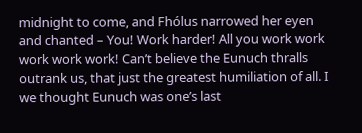midnight to come, and Fhólus narrowed her eyen and chanted – You! Work harder! All you work work work work work! Can’t believe the Eunuch thralls outrank us, that just the greatest humiliation of all. I we thought Eunuch was one’s last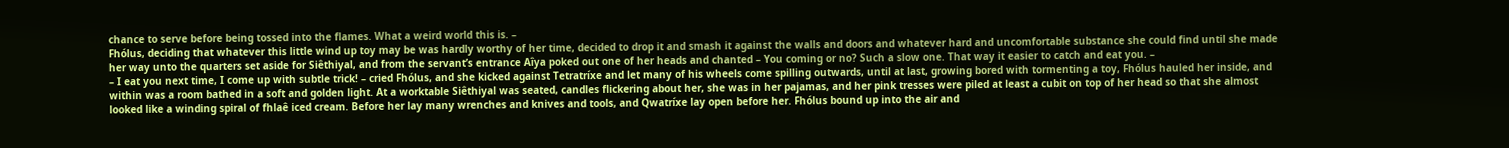chance to serve before being tossed into the flames. What a weird world this is. –
Fhólus, deciding that whatever this little wind up toy may be was hardly worthy of her time, decided to drop it and smash it against the walls and doors and whatever hard and uncomfortable substance she could find until she made her way unto the quarters set aside for Siêthiyal, and from the servant’s entrance Aîya poked out one of her heads and chanted – You coming or no? Such a slow one. That way it easier to catch and eat you. –
– I eat you next time, I come up with subtle trick! – cried Fhólus, and she kicked against Tetratríxe and let many of his wheels come spilling outwards, until at last, growing bored with tormenting a toy, Fhólus hauled her inside, and within was a room bathed in a soft and golden light. At a worktable Siêthiyal was seated, candles flickering about her, she was in her pajamas, and her pink tresses were piled at least a cubit on top of her head so that she almost looked like a winding spiral of fhlaê iced cream. Before her lay many wrenches and knives and tools, and Qwatríxe lay open before her. Fhólus bound up into the air and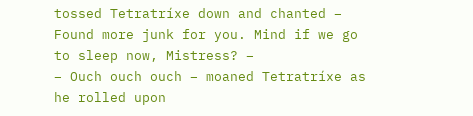tossed Tetratríxe down and chanted – Found more junk for you. Mind if we go to sleep now, Mistress? –
– Ouch ouch ouch – moaned Tetratríxe as he rolled upon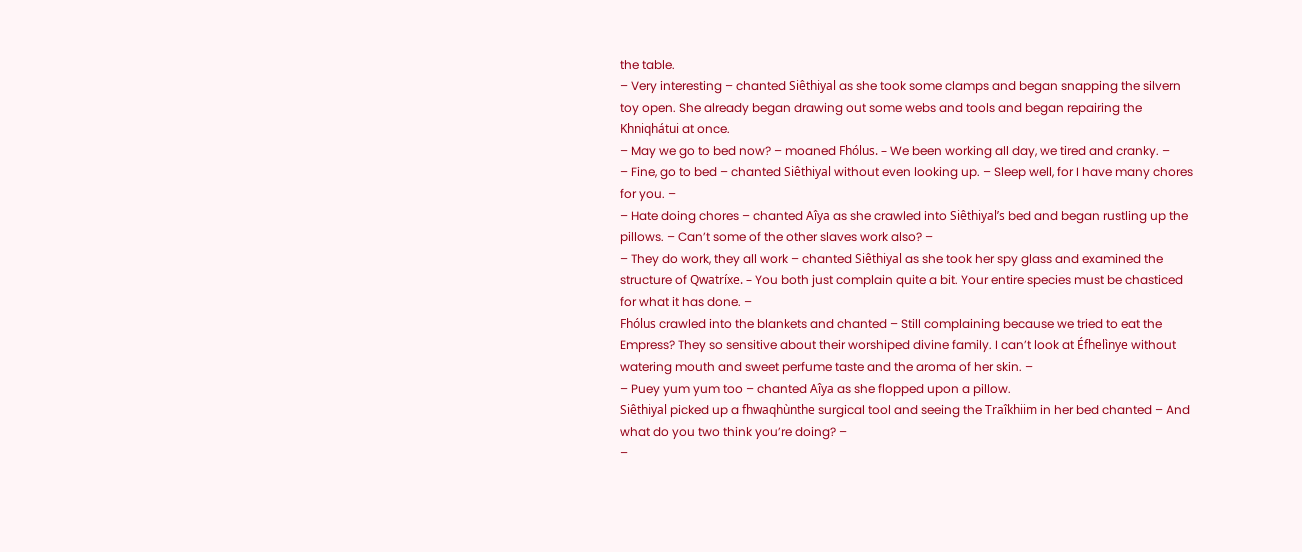the table.
– Very interesting – chanted Siêthiyal as she took some clamps and began snapping the silvern toy open. She already began drawing out some webs and tools and began repairing the Khniqhátui at once.
– May we go to bed now? – moaned Fhólus. – We been working all day, we tired and cranky. –
– Fine, go to bed – chanted Siêthiyal without even looking up. – Sleep well, for I have many chores for you. –
– Hate doing chores – chanted Aîya as she crawled into Siêthiyal’s bed and began rustling up the pillows. – Can’t some of the other slaves work also? –
– They do work, they all work – chanted Siêthiyal as she took her spy glass and examined the structure of Qwatríxe. – You both just complain quite a bit. Your entire species must be chasticed for what it has done. –
Fhólus crawled into the blankets and chanted – Still complaining because we tried to eat the Empress? They so sensitive about their worshiped divine family. I can’t look at Éfhelìnye without watering mouth and sweet perfume taste and the aroma of her skin. –
– Puey yum yum too – chanted Aîya as she flopped upon a pillow.
Siêthiyal picked up a fhwaqhùnthe surgical tool and seeing the Traîkhiim in her bed chanted – And what do you two think you’re doing? –
–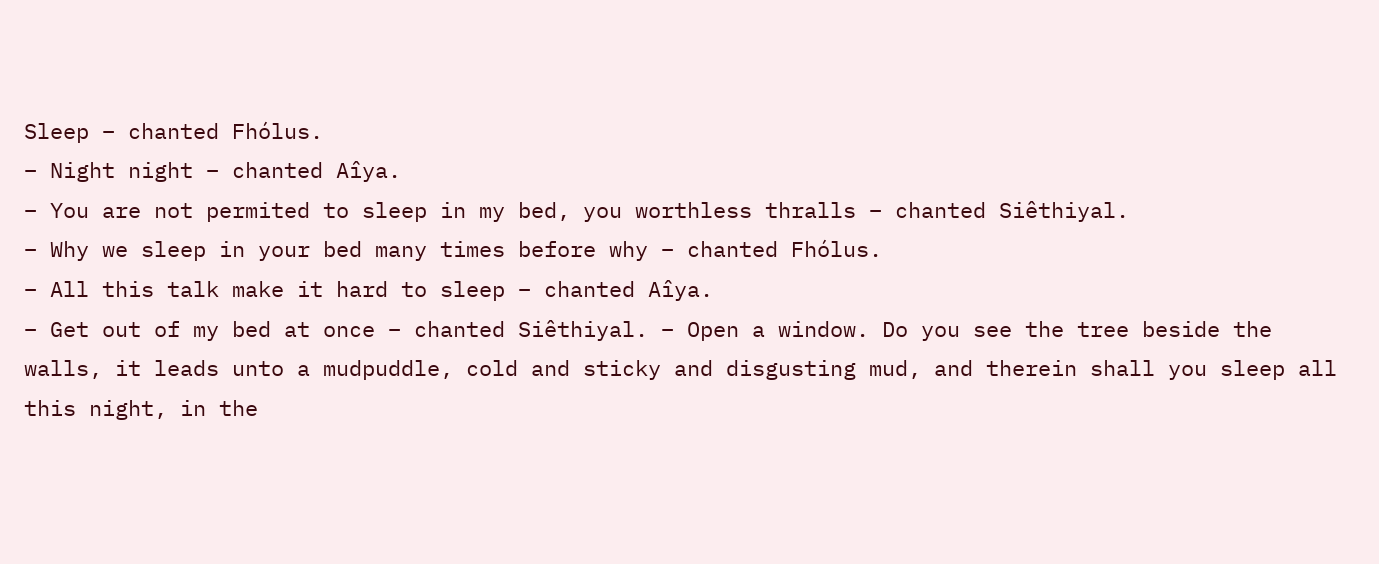Sleep – chanted Fhólus.
– Night night – chanted Aîya.
– You are not permited to sleep in my bed, you worthless thralls – chanted Siêthiyal.
– Why we sleep in your bed many times before why – chanted Fhólus.
– All this talk make it hard to sleep – chanted Aîya.
– Get out of my bed at once – chanted Siêthiyal. – Open a window. Do you see the tree beside the walls, it leads unto a mudpuddle, cold and sticky and disgusting mud, and therein shall you sleep all this night, in the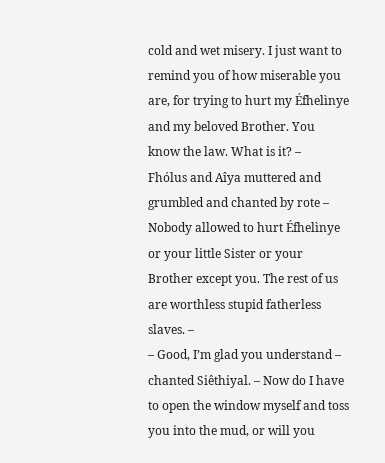cold and wet misery. I just want to remind you of how miserable you are, for trying to hurt my Éfhelìnye and my beloved Brother. You know the law. What is it? –
Fhólus and Aîya muttered and grumbled and chanted by rote – Nobody allowed to hurt Éfhelìnye or your little Sister or your Brother except you. The rest of us are worthless stupid fatherless slaves. –
– Good, I’m glad you understand – chanted Siêthiyal. – Now do I have to open the window myself and toss you into the mud, or will you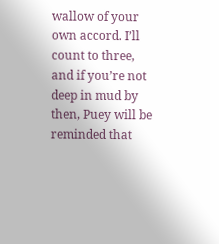wallow of your own accord. I’ll count to three, and if you’re not deep in mud by then, Puey will be reminded that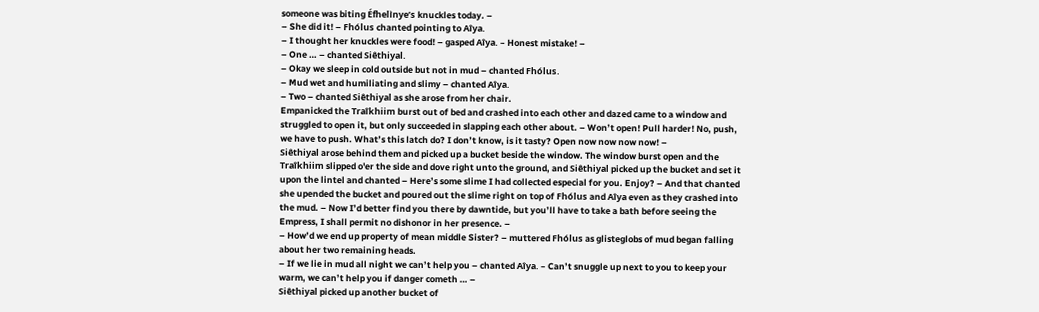someone was biting Éfhelìnye’s knuckles today. –
– She did it! – Fhólus chanted pointing to Aîya.
– I thought her knuckles were food! – gasped Aîya. – Honest mistake! –
– One … – chanted Siêthiyal.
– Okay we sleep in cold outside but not in mud – chanted Fhólus.
– Mud wet and humiliating and slimy – chanted Aîya.
– Two – chanted Siêthiyal as she arose from her chair.
Empanicked the Traîkhiim burst out of bed and crashed into each other and dazed came to a window and struggled to open it, but only succeeded in slapping each other about. – Won’t open! Pull harder! No, push, we have to push. What’s this latch do? I don’t know, is it tasty? Open now now now now! –
Siêthiyal arose behind them and picked up a bucket beside the window. The window burst open and the Traîkhiim slipped o'er the side and dove right unto the ground, and Siêthiyal picked up the bucket and set it upon the lintel and chanted – Here’s some slime I had collected especial for you. Enjoy? – And that chanted she upended the bucket and poured out the slime right on top of Fhólus and Aîya even as they crashed into the mud. – Now I’d better find you there by dawntide, but you’ll have to take a bath before seeing the Empress, I shall permit no dishonor in her presence. –
– How’d we end up property of mean middle Sister? – muttered Fhólus as glisteglobs of mud began falling about her two remaining heads.
– If we lie in mud all night we can’t help you – chanted Aîya. – Can’t snuggle up next to you to keep your warm, we can’t help you if danger cometh … –
Siêthiyal picked up another bucket of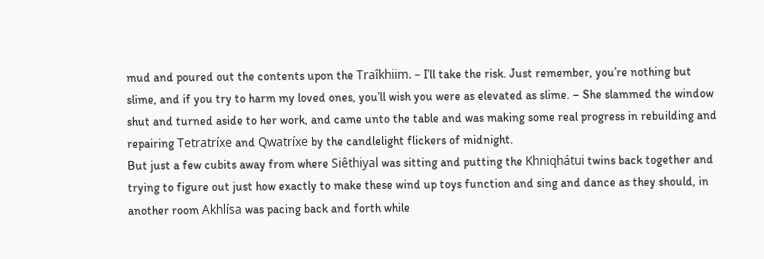mud and poured out the contents upon the Traîkhiim. – I’ll take the risk. Just remember, you’re nothing but slime, and if you try to harm my loved ones, you’ll wish you were as elevated as slime. – She slammed the window shut and turned aside to her work, and came unto the table and was making some real progress in rebuilding and repairing Tetratríxe and Qwatríxe by the candlelight flickers of midnight.
But just a few cubits away from where Siêthiyal was sitting and putting the Khniqhátui twins back together and trying to figure out just how exactly to make these wind up toys function and sing and dance as they should, in another room Akhlísa was pacing back and forth while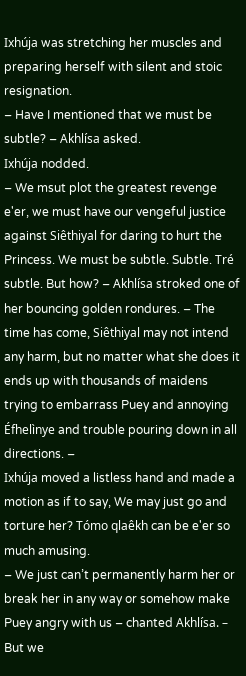Ixhúja was stretching her muscles and preparing herself with silent and stoic resignation.
– Have I mentioned that we must be subtle? – Akhlísa asked.
Ixhúja nodded.
– We msut plot the greatest revenge e'er, we must have our vengeful justice against Siêthiyal for daring to hurt the Princess. We must be subtle. Subtle. Tré subtle. But how? – Akhlísa stroked one of her bouncing golden rondures. – The time has come, Siêthiyal may not intend any harm, but no matter what she does it ends up with thousands of maidens trying to embarrass Puey and annoying Éfhelìnye and trouble pouring down in all directions. –
Ixhúja moved a listless hand and made a motion as if to say, We may just go and torture her? Tómo qlaêkh can be e'er so much amusing.
– We just can’t permanently harm her or break her in any way or somehow make Puey angry with us – chanted Akhlísa. – But we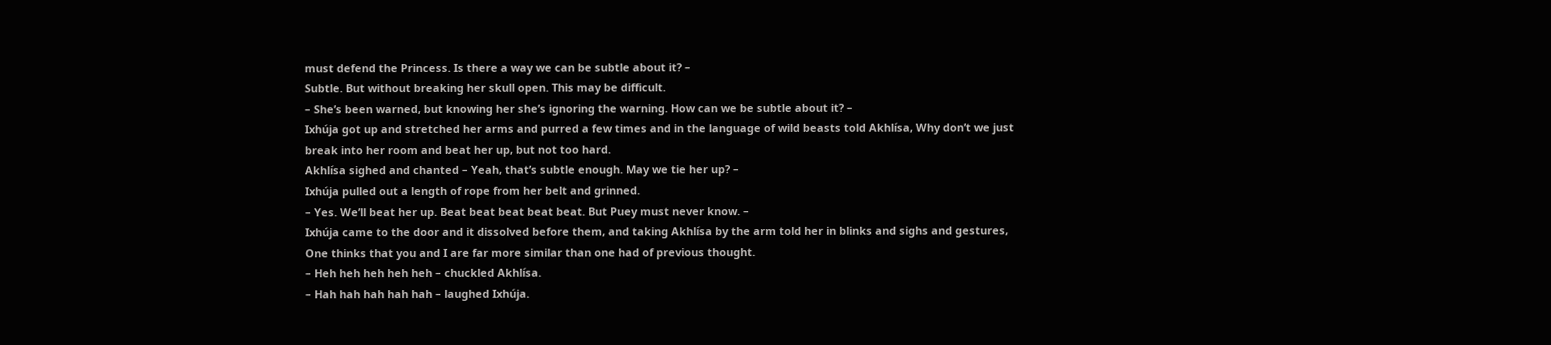must defend the Princess. Is there a way we can be subtle about it? –
Subtle. But without breaking her skull open. This may be difficult.
– She’s been warned, but knowing her she’s ignoring the warning. How can we be subtle about it? –
Ixhúja got up and stretched her arms and purred a few times and in the language of wild beasts told Akhlísa, Why don’t we just break into her room and beat her up, but not too hard.
Akhlísa sighed and chanted – Yeah, that’s subtle enough. May we tie her up? –
Ixhúja pulled out a length of rope from her belt and grinned.
– Yes. We’ll beat her up. Beat beat beat beat beat. But Puey must never know. –
Ixhúja came to the door and it dissolved before them, and taking Akhlísa by the arm told her in blinks and sighs and gestures, One thinks that you and I are far more similar than one had of previous thought.
– Heh heh heh heh heh – chuckled Akhlísa.
– Hah hah hah hah hah – laughed Ixhúja.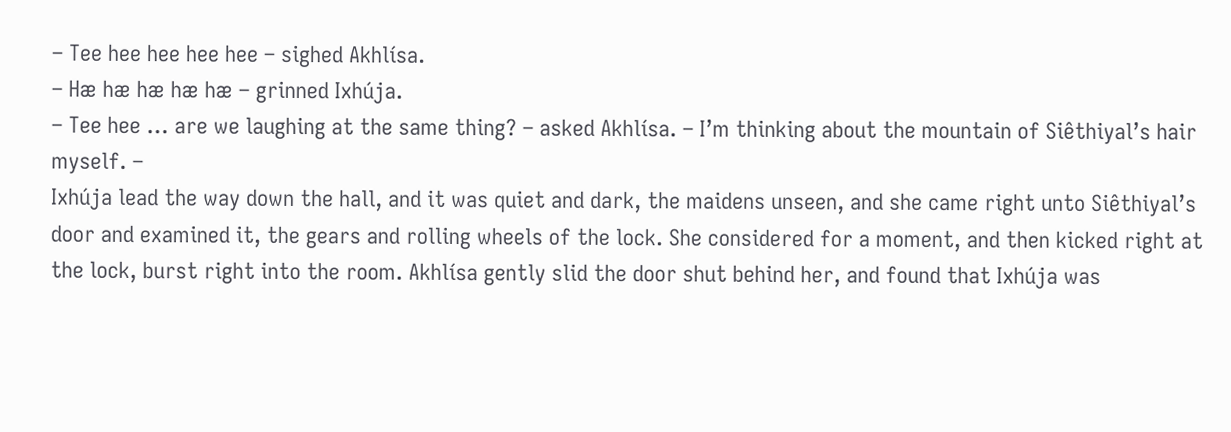– Tee hee hee hee hee – sighed Akhlísa.
– Hæ hæ hæ hæ hæ – grinned Ixhúja.
– Tee hee … are we laughing at the same thing? – asked Akhlísa. – I’m thinking about the mountain of Siêthiyal’s hair myself. –
Ixhúja lead the way down the hall, and it was quiet and dark, the maidens unseen, and she came right unto Siêthiyal’s door and examined it, the gears and rolling wheels of the lock. She considered for a moment, and then kicked right at the lock, burst right into the room. Akhlísa gently slid the door shut behind her, and found that Ixhúja was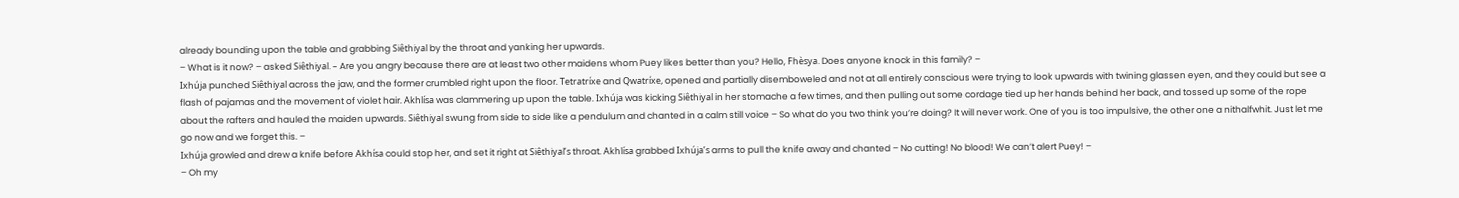already bounding upon the table and grabbing Siêthiyal by the throat and yanking her upwards.
– What is it now? – asked Siêthiyal. – Are you angry because there are at least two other maidens whom Puey likes better than you? Hello, Fhèsya. Does anyone knock in this family? –
Ixhúja punched Siêthiyal across the jaw, and the former crumbled right upon the floor. Tetratríxe and Qwatríxe, opened and partially disemboweled and not at all entirely conscious were trying to look upwards with twining glassen eyen, and they could but see a flash of pajamas and the movement of violet hair. Akhlísa was clammering up upon the table. Ixhúja was kicking Siêthiyal in her stomache a few times, and then pulling out some cordage tied up her hands behind her back, and tossed up some of the rope about the rafters and hauled the maiden upwards. Siêthiyal swung from side to side like a pendulum and chanted in a calm still voice – So what do you two think you’re doing? It will never work. One of you is too impulsive, the other one a nithalfwhit. Just let me go now and we forget this. –
Ixhúja growled and drew a knife before Akhísa could stop her, and set it right at Siêthiyal’s throat. Akhlísa grabbed Ixhúja’s arms to pull the knife away and chanted – No cutting! No blood! We can’t alert Puey! –
– Oh my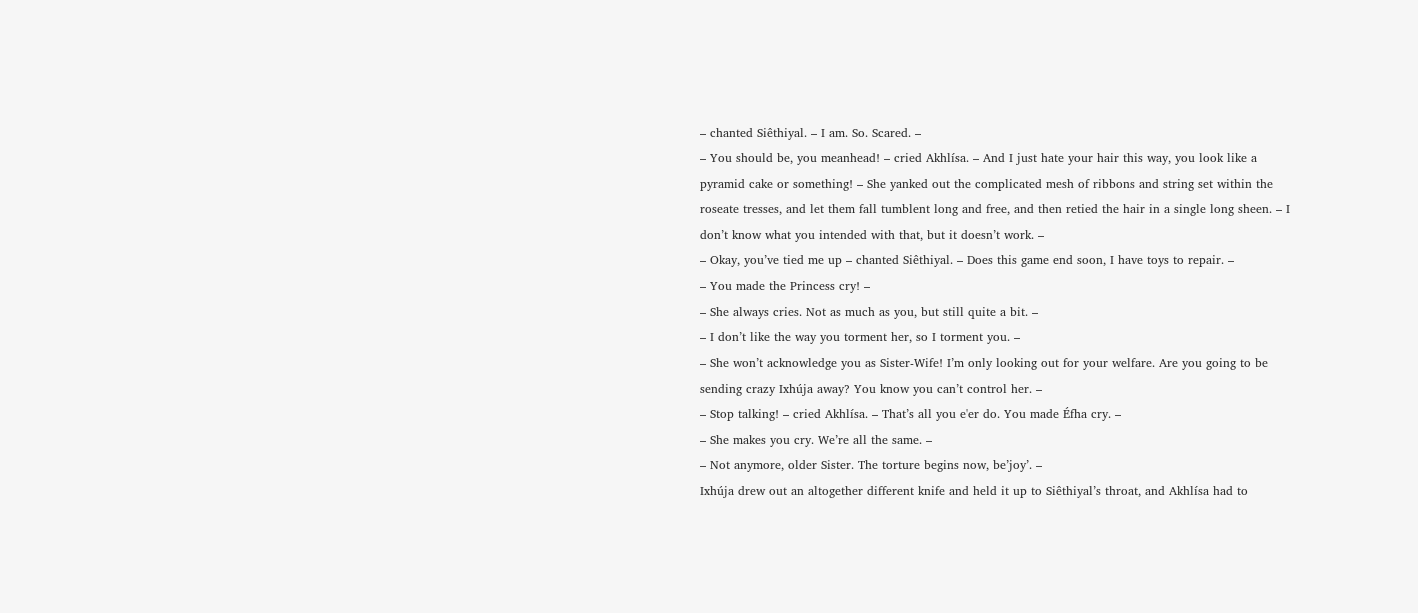– chanted Siêthiyal. – I am. So. Scared. –
– You should be, you meanhead! – cried Akhlísa. – And I just hate your hair this way, you look like a pyramid cake or something! – She yanked out the complicated mesh of ribbons and string set within the roseate tresses, and let them fall tumblent long and free, and then retied the hair in a single long sheen. – I don’t know what you intended with that, but it doesn’t work. –
– Okay, you’ve tied me up – chanted Siêthiyal. – Does this game end soon, I have toys to repair. –
– You made the Princess cry! –
– She always cries. Not as much as you, but still quite a bit. –
– I don’t like the way you torment her, so I torment you. –
– She won’t acknowledge you as Sister-Wife! I’m only looking out for your welfare. Are you going to be sending crazy Ixhúja away? You know you can’t control her. –
– Stop talking! – cried Akhlísa. – That’s all you e'er do. You made Éfha cry. –
– She makes you cry. We’re all the same. –
– Not anymore, older Sister. The torture begins now, be’joy’. –
Ixhúja drew out an altogether different knife and held it up to Siêthiyal’s throat, and Akhlísa had to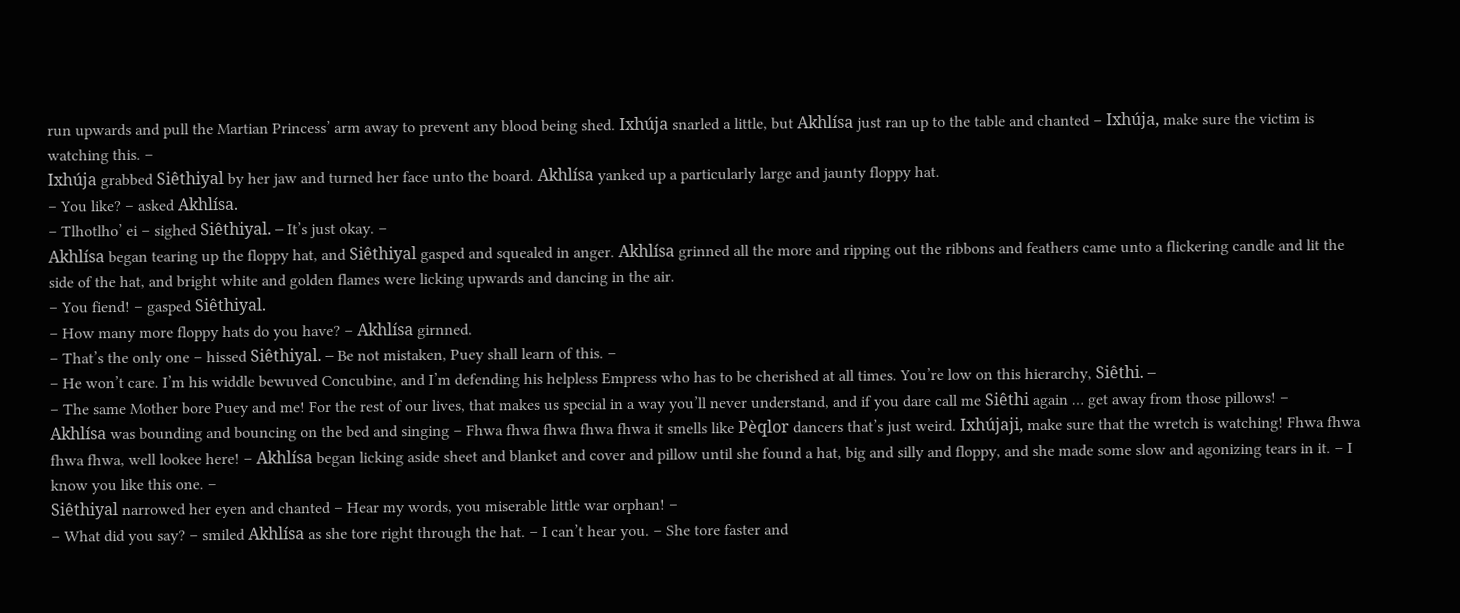run upwards and pull the Martian Princess’ arm away to prevent any blood being shed. Ixhúja snarled a little, but Akhlísa just ran up to the table and chanted – Ixhúja, make sure the victim is watching this. –
Ixhúja grabbed Siêthiyal by her jaw and turned her face unto the board. Akhlísa yanked up a particularly large and jaunty floppy hat.
– You like? – asked Akhlísa.
– Tlhotlho’ ei – sighed Siêthiyal. – It’s just okay. –
Akhlísa began tearing up the floppy hat, and Siêthiyal gasped and squealed in anger. Akhlísa grinned all the more and ripping out the ribbons and feathers came unto a flickering candle and lit the side of the hat, and bright white and golden flames were licking upwards and dancing in the air.
– You fiend! – gasped Siêthiyal.
– How many more floppy hats do you have? – Akhlísa girnned.
– That’s the only one – hissed Siêthiyal. – Be not mistaken, Puey shall learn of this. –
– He won’t care. I’m his widdle bewuved Concubine, and I’m defending his helpless Empress who has to be cherished at all times. You’re low on this hierarchy, Siêthi. –
– The same Mother bore Puey and me! For the rest of our lives, that makes us special in a way you’ll never understand, and if you dare call me Siêthi again … get away from those pillows! –
Akhlísa was bounding and bouncing on the bed and singing – Fhwa fhwa fhwa fhwa fhwa it smells like Pèqlor dancers that’s just weird. Ixhújaji, make sure that the wretch is watching! Fhwa fhwa fhwa fhwa, well lookee here! – Akhlísa began licking aside sheet and blanket and cover and pillow until she found a hat, big and silly and floppy, and she made some slow and agonizing tears in it. – I know you like this one. –
Siêthiyal narrowed her eyen and chanted – Hear my words, you miserable little war orphan! –
– What did you say? – smiled Akhlísa as she tore right through the hat. – I can’t hear you. – She tore faster and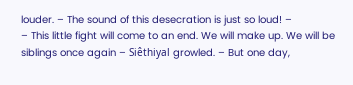louder. – The sound of this desecration is just so loud! –
– This little fight will come to an end. We will make up. We will be siblings once again – Siêthiyal growled. – But one day,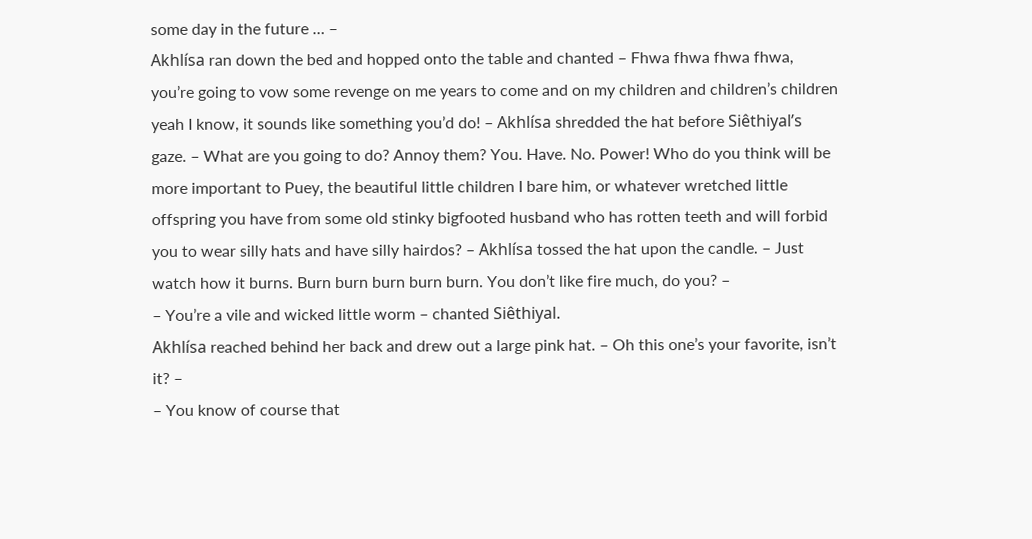some day in the future … –
Akhlísa ran down the bed and hopped onto the table and chanted – Fhwa fhwa fhwa fhwa, you’re going to vow some revenge on me years to come and on my children and children’s children yeah I know, it sounds like something you’d do! – Akhlísa shredded the hat before Siêthiyal’s gaze. – What are you going to do? Annoy them? You. Have. No. Power! Who do you think will be more important to Puey, the beautiful little children I bare him, or whatever wretched little offspring you have from some old stinky bigfooted husband who has rotten teeth and will forbid you to wear silly hats and have silly hairdos? – Akhlísa tossed the hat upon the candle. – Just watch how it burns. Burn burn burn burn burn. You don’t like fire much, do you? –
– You’re a vile and wicked little worm – chanted Siêthiyal.
Akhlísa reached behind her back and drew out a large pink hat. – Oh this one’s your favorite, isn’t it? –
– You know of course that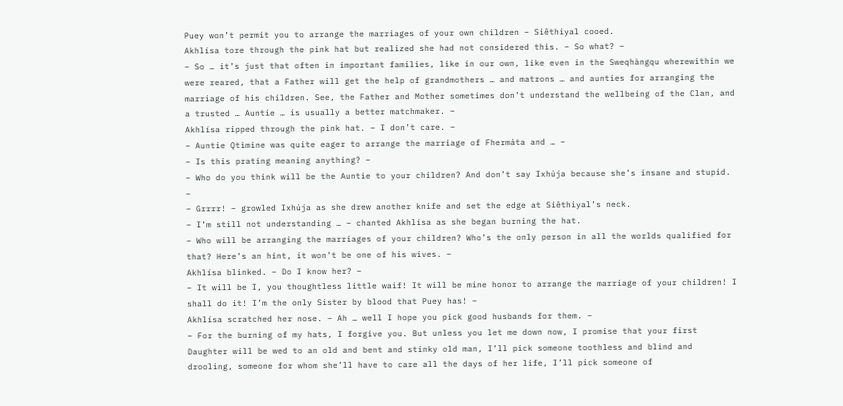Puey won’t permit you to arrange the marriages of your own children – Siêthiyal cooed.
Akhlísa tore through the pink hat but realized she had not considered this. – So what? –
– So … it’s just that often in important families, like in our own, like even in the Sweqhàngqu wherewithin we were reared, that a Father will get the help of grandmothers … and matrons … and aunties for arranging the marriage of his children. See, the Father and Mother sometimes don’t understand the wellbeing of the Clan, and a trusted … Auntie … is usually a better matchmaker. –
Akhlísa ripped through the pink hat. – I don’t care. –
– Auntie Qtìmine was quite eager to arrange the marriage of Fhermáta and … –
– Is this prating meaning anything? –
– Who do you think will be the Auntie to your children? And don’t say Ixhúja because she’s insane and stupid. –
– Grrrr! – growled Ixhúja as she drew another knife and set the edge at Siêthiyal’s neck.
– I’m still not understanding … – chanted Akhlísa as she began burning the hat.
– Who will be arranging the marriages of your children? Who’s the only person in all the worlds qualified for that? Here’s an hint, it won’t be one of his wives. –
Akhlísa blinked. – Do I know her? –
– It will be I, you thoughtless little waif! It will be mine honor to arrange the marriage of your children! I shall do it! I’m the only Sister by blood that Puey has! –
Akhlísa scratched her nose. – Ah … well I hope you pick good husbands for them. –
– For the burning of my hats, I forgive you. But unless you let me down now, I promise that your first Daughter will be wed to an old and bent and stinky old man, I’ll pick someone toothless and blind and drooling, someone for whom she’ll have to care all the days of her life, I’ll pick someone of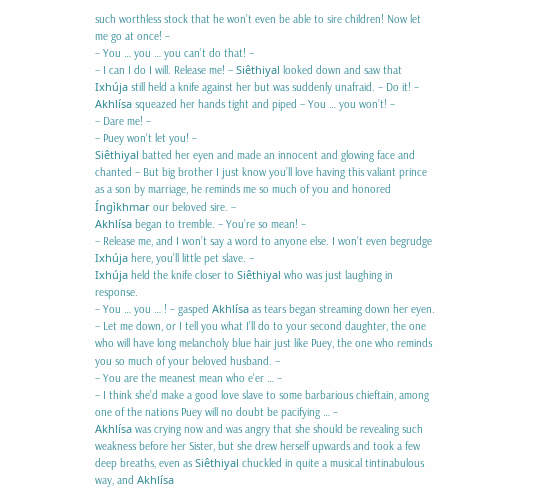such worthless stock that he won’t even be able to sire children! Now let me go at once! –
– You … you … you can’t do that! –
– I can I do I will. Release me! – Siêthiyal looked down and saw that Ixhúja still held a knife against her but was suddenly unafraid. – Do it! –
Akhlísa squeazed her hands tight and piped – You … you won’t! –
– Dare me! –
– Puey won’t let you! –
Siêthiyal batted her eyen and made an innocent and glowing face and chanted – But big brother I just know you’ll love having this valiant prince as a son by marriage, he reminds me so much of you and honored Íngìkhmar our beloved sire. –
Akhlísa began to tremble. – You’re so mean! –
– Release me, and I won’t say a word to anyone else. I won’t even begrudge Ixhúja here, you’ll little pet slave. –
Ixhúja held the knife closer to Siêthiyal who was just laughing in response.
– You … you … ! – gasped Akhlísa as tears began streaming down her eyen.
– Let me down, or I tell you what I’ll do to your second daughter, the one who will have long melancholy blue hair just like Puey, the one who reminds you so much of your beloved husband. –
– You are the meanest mean who e'er … –
– I think she’d make a good love slave to some barbarious chieftain, among one of the nations Puey will no doubt be pacifying … –
Akhlísa was crying now and was angry that she should be revealing such weakness before her Sister, but she drew herself upwards and took a few deep breaths, even as Siêthiyal chuckled in quite a musical tintinabulous way, and Akhlísa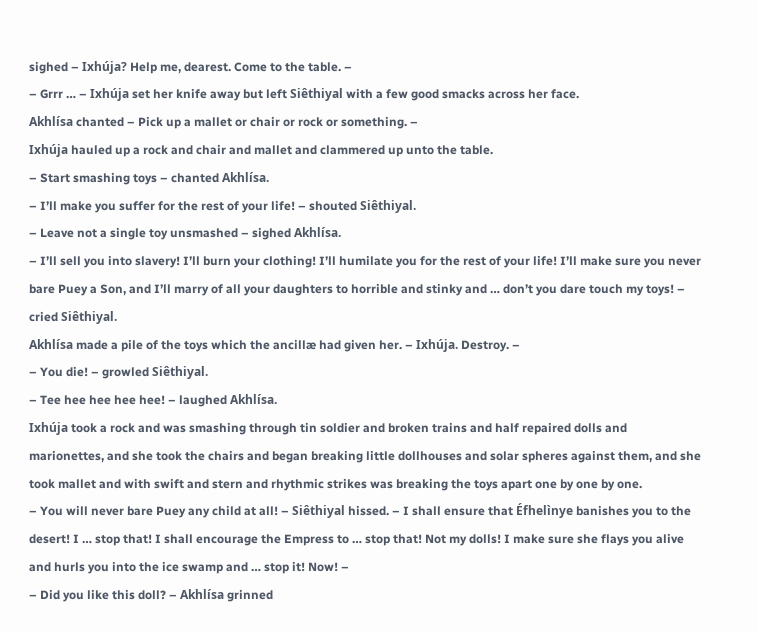sighed – Ixhúja? Help me, dearest. Come to the table. –
– Grrr … – Ixhúja set her knife away but left Siêthiyal with a few good smacks across her face.
Akhlísa chanted – Pick up a mallet or chair or rock or something. –
Ixhúja hauled up a rock and chair and mallet and clammered up unto the table.
– Start smashing toys – chanted Akhlísa.
– I’ll make you suffer for the rest of your life! – shouted Siêthiyal.
– Leave not a single toy unsmashed – sighed Akhlísa.
– I’ll sell you into slavery! I’ll burn your clothing! I’ll humilate you for the rest of your life! I’ll make sure you never bare Puey a Son, and I’ll marry of all your daughters to horrible and stinky and … don’t you dare touch my toys! – cried Siêthiyal.
Akhlísa made a pile of the toys which the ancillæ had given her. – Ixhúja. Destroy. –
– You die! – growled Siêthiyal.
– Tee hee hee hee hee! – laughed Akhlísa.
Ixhúja took a rock and was smashing through tin soldier and broken trains and half repaired dolls and marionettes, and she took the chairs and began breaking little dollhouses and solar spheres against them, and she took mallet and with swift and stern and rhythmic strikes was breaking the toys apart one by one by one.
– You will never bare Puey any child at all! – Siêthiyal hissed. – I shall ensure that Éfhelìnye banishes you to the desert! I … stop that! I shall encourage the Empress to … stop that! Not my dolls! I make sure she flays you alive and hurls you into the ice swamp and … stop it! Now! –
– Did you like this doll? – Akhlísa grinned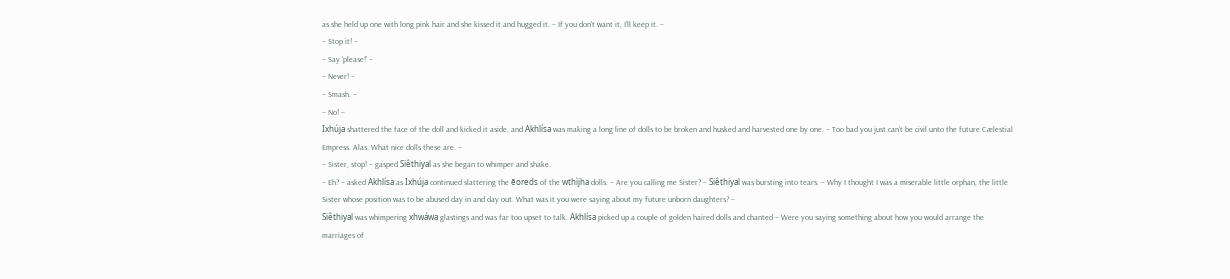as she held up one with long pink hair and she kissed it and hugged it. – If you don’t want it, I’ll keep it. –
– Stop it! –
– Say ‘please!’ –
– Never! –
– Smash. –
– No! –
Ixhúja shattered the face of the doll and kicked it aside, and Akhlísa was making a long line of dolls to be broken and husked and harvested one by one. – Too bad you just can’t be civil unto the future Cælestial Empress. Alas. What nice dolls these are. –
– Sister, stop! – gasped Siêthiyal as she began to whimper and shake.
– Eh? – asked Akhlísa as Ixhúja continued slattering the ēoreds of the wthìjha dolls. – Are you calling me Sister? – Siêthiyal was bursting into tears. – Why I thought I was a miserable little orphan, the little Sister whose position was to be abused day in and day out. What was it you were saying about my future unborn daughters? –
Siêthiyal was whimpering xhwáwa glastings and was far too upset to talk. Akhlísa picked up a couple of golden haired dolls and chanted – Were you saying something about how you would arrange the marriages of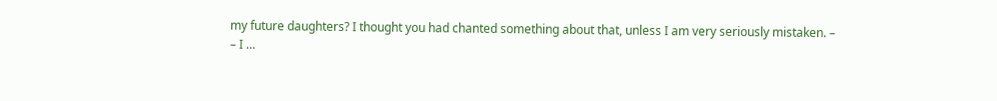my future daughters? I thought you had chanted something about that, unless I am very seriously mistaken. –
– I …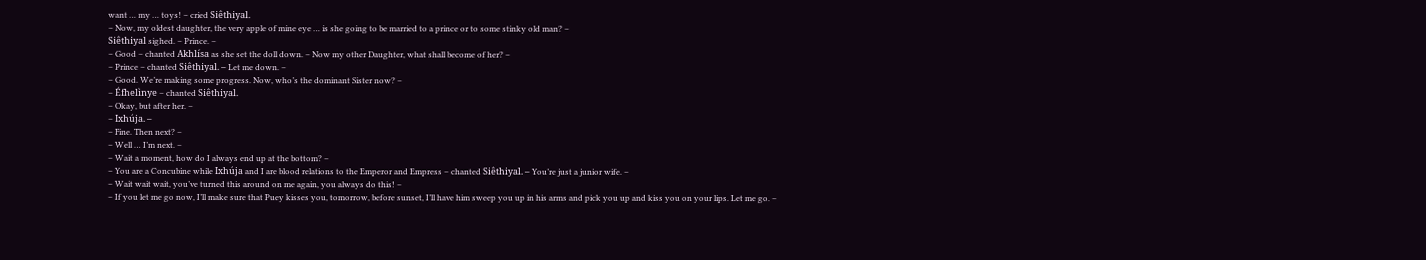want … my … toys! – cried Siêthiyal.
– Now, my oldest daughter, the very apple of mine eye … is she going to be married to a prince or to some stinky old man? –
Siêthiyal sighed. – Prince. –
– Good – chanted Akhlísa as she set the doll down. – Now my other Daughter, what shall become of her? –
– Prince – chanted Siêthiyal. – Let me down. –
– Good. We’re making some progress. Now, who’s the dominant Sister now? –
– Éfhelìnye – chanted Siêthiyal.
– Okay, but after her. –
– Ixhúja. –
– Fine. Then next? –
– Well … I’m next. –
– Wait a moment, how do I always end up at the bottom? –
– You are a Concubine while Ixhúja and I are blood relations to the Emperor and Empress – chanted Siêthiyal. – You’re just a junior wife. –
– Wait wait wait, you’ve turned this around on me again, you always do this! –
– If you let me go now, I’ll make sure that Puey kisses you, tomorrow, before sunset, I’ll have him sweep you up in his arms and pick you up and kiss you on your lips. Let me go. –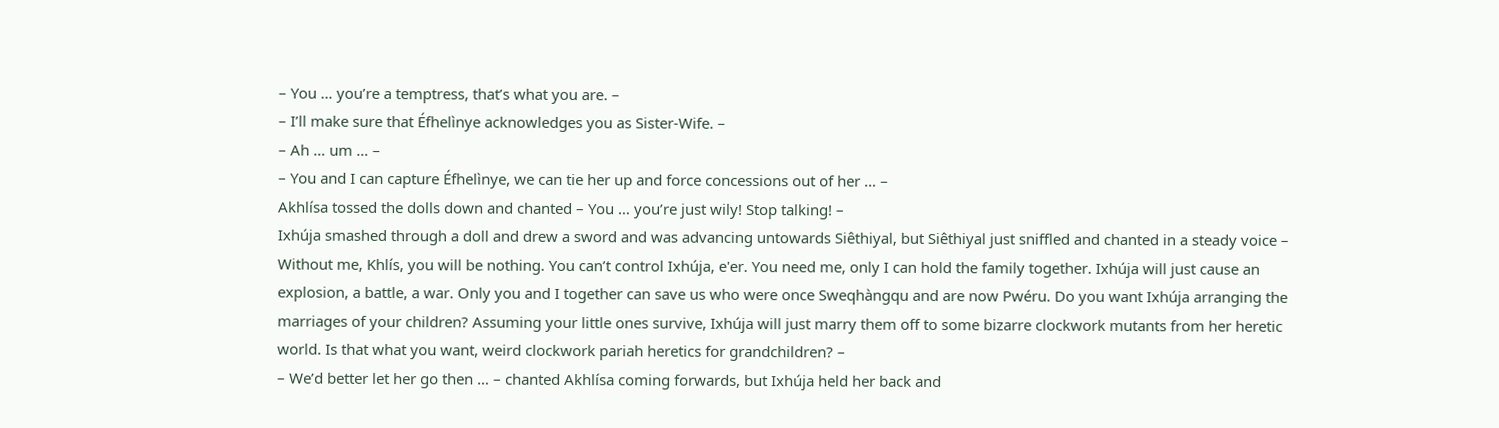– You … you’re a temptress, that’s what you are. –
– I’ll make sure that Éfhelìnye acknowledges you as Sister-Wife. –
– Ah … um … –
– You and I can capture Éfhelìnye, we can tie her up and force concessions out of her … –
Akhlísa tossed the dolls down and chanted – You … you’re just wily! Stop talking! –
Ixhúja smashed through a doll and drew a sword and was advancing untowards Siêthiyal, but Siêthiyal just sniffled and chanted in a steady voice – Without me, Khlís, you will be nothing. You can’t control Ixhúja, e'er. You need me, only I can hold the family together. Ixhúja will just cause an explosion, a battle, a war. Only you and I together can save us who were once Sweqhàngqu and are now Pwéru. Do you want Ixhúja arranging the marriages of your children? Assuming your little ones survive, Ixhúja will just marry them off to some bizarre clockwork mutants from her heretic world. Is that what you want, weird clockwork pariah heretics for grandchildren? –
– We’d better let her go then … – chanted Akhlísa coming forwards, but Ixhúja held her back and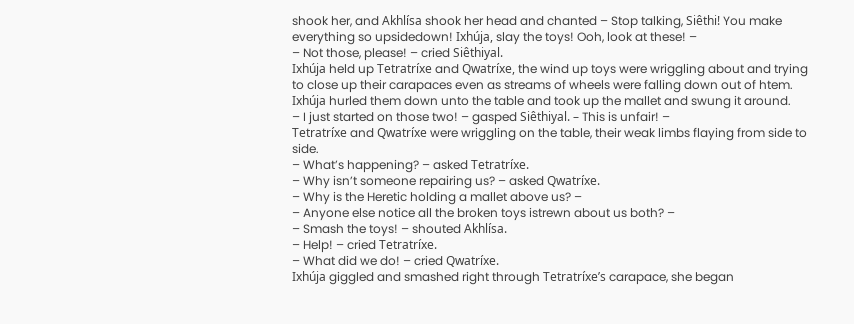shook her, and Akhlísa shook her head and chanted – Stop talking, Siêthi! You make everything so upsidedown! Ixhúja, slay the toys! Ooh, look at these! –
– Not those, please! – cried Siêthiyal.
Ixhúja held up Tetratríxe and Qwatríxe, the wind up toys were wriggling about and trying to close up their carapaces even as streams of wheels were falling down out of htem. Ixhúja hurled them down unto the table and took up the mallet and swung it around.
– I just started on those two! – gasped Siêthiyal. – This is unfair! –
Tetratríxe and Qwatríxe were wriggling on the table, their weak limbs flaying from side to side.
– What’s happening? – asked Tetratríxe.
– Why isn’t someone repairing us? – asked Qwatríxe.
– Why is the Heretic holding a mallet above us? –
– Anyone else notice all the broken toys istrewn about us both? –
– Smash the toys! – shouted Akhlísa.
– Help! – cried Tetratríxe.
– What did we do! – cried Qwatríxe.
Ixhúja giggled and smashed right through Tetratríxe’s carapace, she began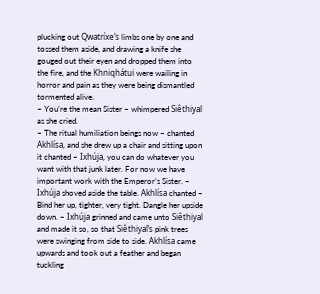plucking out Qwatríxe’s limbs one by one and tossed them aside, and drawing a knife she gouged out their eyen and dropped them into the fire, and the Khniqhátui were wailing in horror and pain as they were being dismantled tormented alive.
– You’re the mean Sister – whimpered Siêthiyal as she cried.
– The ritual humiliation beings now – chanted Akhlísa, and she drew up a chair and sitting upon it chanted – Ixhúja, you can do whatever you want with that junk later. For now we have important work with the Emperor’s Sister. –
Ixhúja shoved aside the table. Akhlísa chanted – Bind her up, tighter, very tight. Dangle her upside down. – Ixhúja grinned and came unto Siêthiyal and made it so, so that Siêthiyal’s pink trees were swinging from side to side. Akhlísa came upwards and took out a feather and began tuckling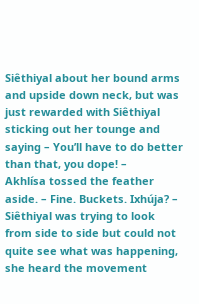Siêthiyal about her bound arms and upside down neck, but was just rewarded with Siêthiyal sticking out her tounge and saying – You’ll have to do better than that, you dope! –
Akhlísa tossed the feather aside. – Fine. Buckets. Ixhúja? –
Siêthiyal was trying to look from side to side but could not quite see what was happening, she heard the movement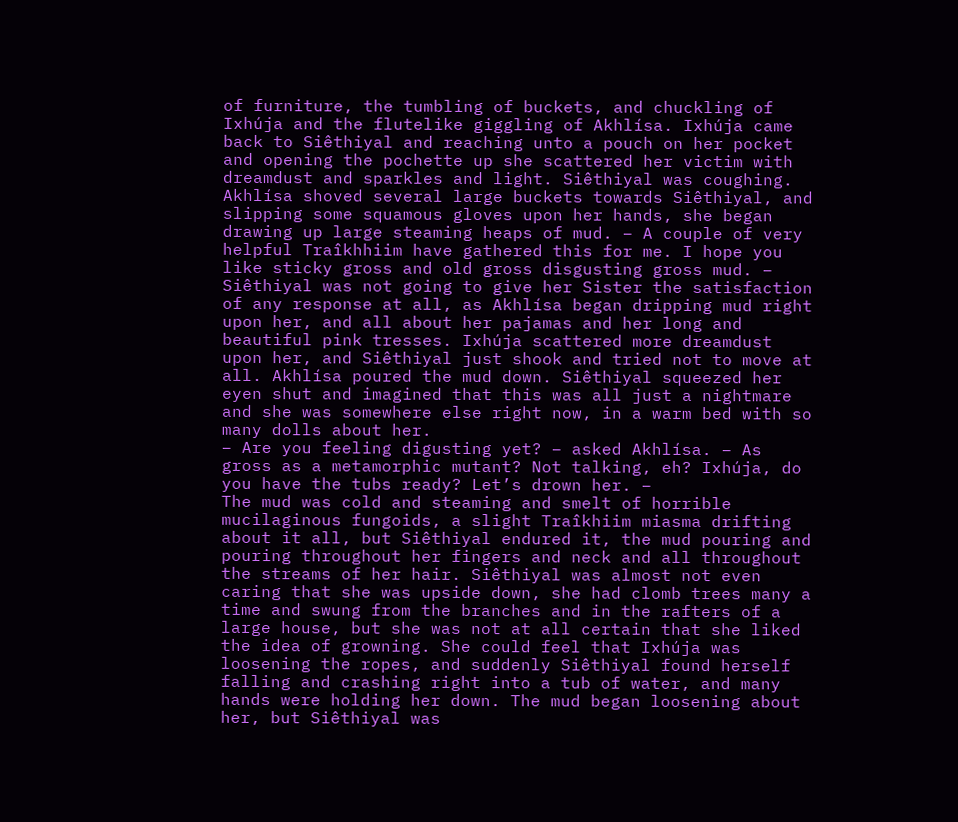of furniture, the tumbling of buckets, and chuckling of Ixhúja and the flutelike giggling of Akhlísa. Ixhúja came back to Siêthiyal and reaching unto a pouch on her pocket and opening the pochette up she scattered her victim with dreamdust and sparkles and light. Siêthiyal was coughing.
Akhlísa shoved several large buckets towards Siêthiyal, and slipping some squamous gloves upon her hands, she began drawing up large steaming heaps of mud. – A couple of very helpful Traîkhhiim have gathered this for me. I hope you like sticky gross and old gross disgusting gross mud. –
Siêthiyal was not going to give her Sister the satisfaction of any response at all, as Akhlísa began dripping mud right upon her, and all about her pajamas and her long and beautiful pink tresses. Ixhúja scattered more dreamdust upon her, and Siêthiyal just shook and tried not to move at all. Akhlísa poured the mud down. Siêthiyal squeezed her eyen shut and imagined that this was all just a nightmare and she was somewhere else right now, in a warm bed with so many dolls about her.
– Are you feeling digusting yet? – asked Akhlísa. – As gross as a metamorphic mutant? Not talking, eh? Ixhúja, do you have the tubs ready? Let’s drown her. –
The mud was cold and steaming and smelt of horrible mucilaginous fungoids, a slight Traîkhiim miasma drifting about it all, but Siêthiyal endured it, the mud pouring and pouring throughout her fingers and neck and all throughout the streams of her hair. Siêthiyal was almost not even caring that she was upside down, she had clomb trees many a time and swung from the branches and in the rafters of a large house, but she was not at all certain that she liked the idea of growning. She could feel that Ixhúja was loosening the ropes, and suddenly Siêthiyal found herself falling and crashing right into a tub of water, and many hands were holding her down. The mud began loosening about her, but Siêthiyal was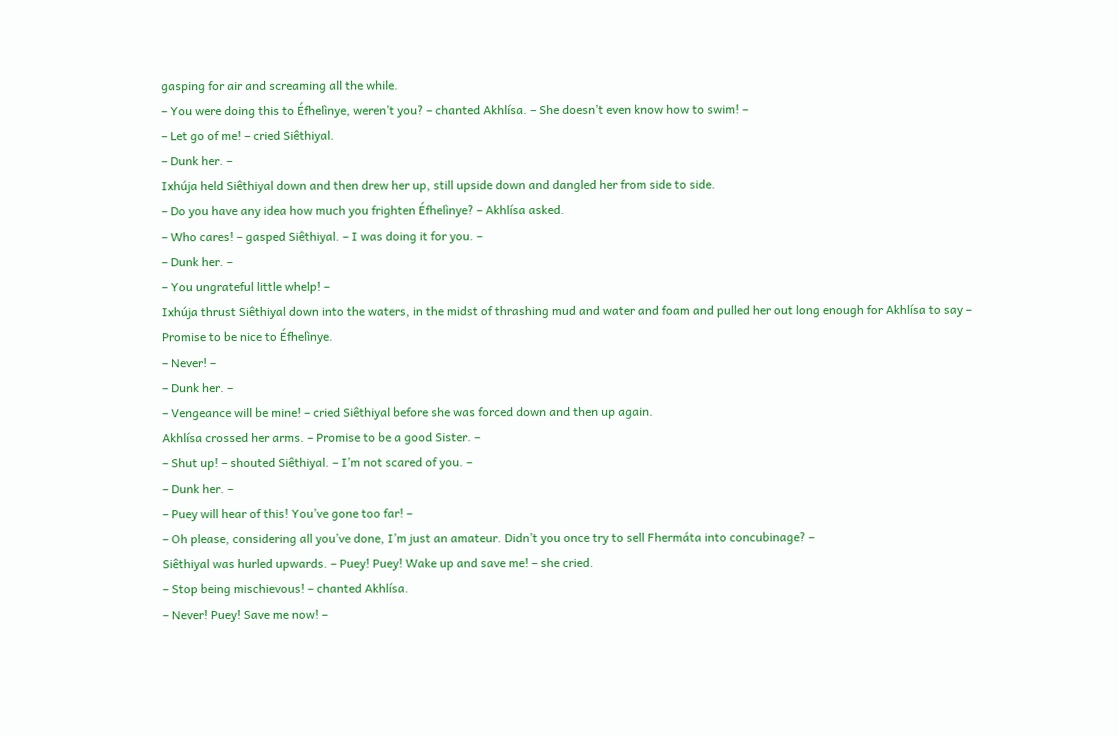gasping for air and screaming all the while.
– You were doing this to Éfhelìnye, weren’t you? – chanted Akhlísa. – She doesn’t even know how to swim! –
– Let go of me! – cried Siêthiyal.
– Dunk her. –
Ixhúja held Siêthiyal down and then drew her up, still upside down and dangled her from side to side.
– Do you have any idea how much you frighten Éfhelìnye? – Akhlísa asked.
– Who cares! – gasped Siêthiyal. – I was doing it for you. –
– Dunk her. –
– You ungrateful little whelp! –
Ixhúja thrust Siêthiyal down into the waters, in the midst of thrashing mud and water and foam and pulled her out long enough for Akhlísa to say – Promise to be nice to Éfhelìnye.
– Never! –
– Dunk her. –
– Vengeance will be mine! – cried Siêthiyal before she was forced down and then up again.
Akhlísa crossed her arms. – Promise to be a good Sister. –
– Shut up! – shouted Siêthiyal. – I’m not scared of you. –
– Dunk her. –
– Puey will hear of this! You’ve gone too far! –
– Oh please, considering all you’ve done, I’m just an amateur. Didn’t you once try to sell Fhermáta into concubinage? –
Siêthiyal was hurled upwards. – Puey! Puey! Wake up and save me! – she cried.
– Stop being mischievous! – chanted Akhlísa.
– Never! Puey! Save me now! –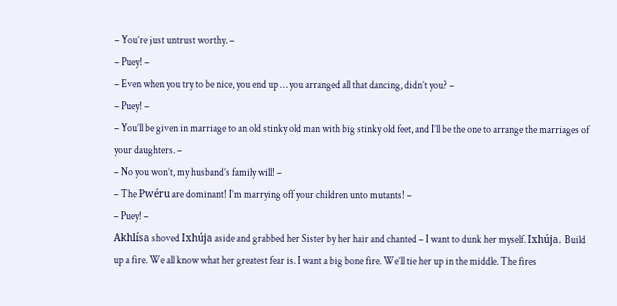– You’re just untrust worthy. –
– Puey! –
– Even when you try to be nice, you end up … you arranged all that dancing, didn’t you? –
– Puey! –
– You’ll be given in marriage to an old stinky old man with big stinky old feet, and I’ll be the one to arrange the marriages of your daughters. –
– No you won’t, my husband’s family will! –
– The Pwéru are dominant! I’m marrying off your children unto mutants! –
– Puey! –
Akhlísa shoved Ixhúja aside and grabbed her Sister by her hair and chanted – I want to dunk her myself. Ixhúja. Build up a fire. We all know what her greatest fear is. I want a big bone fire. We’ll tie her up in the middle. The fires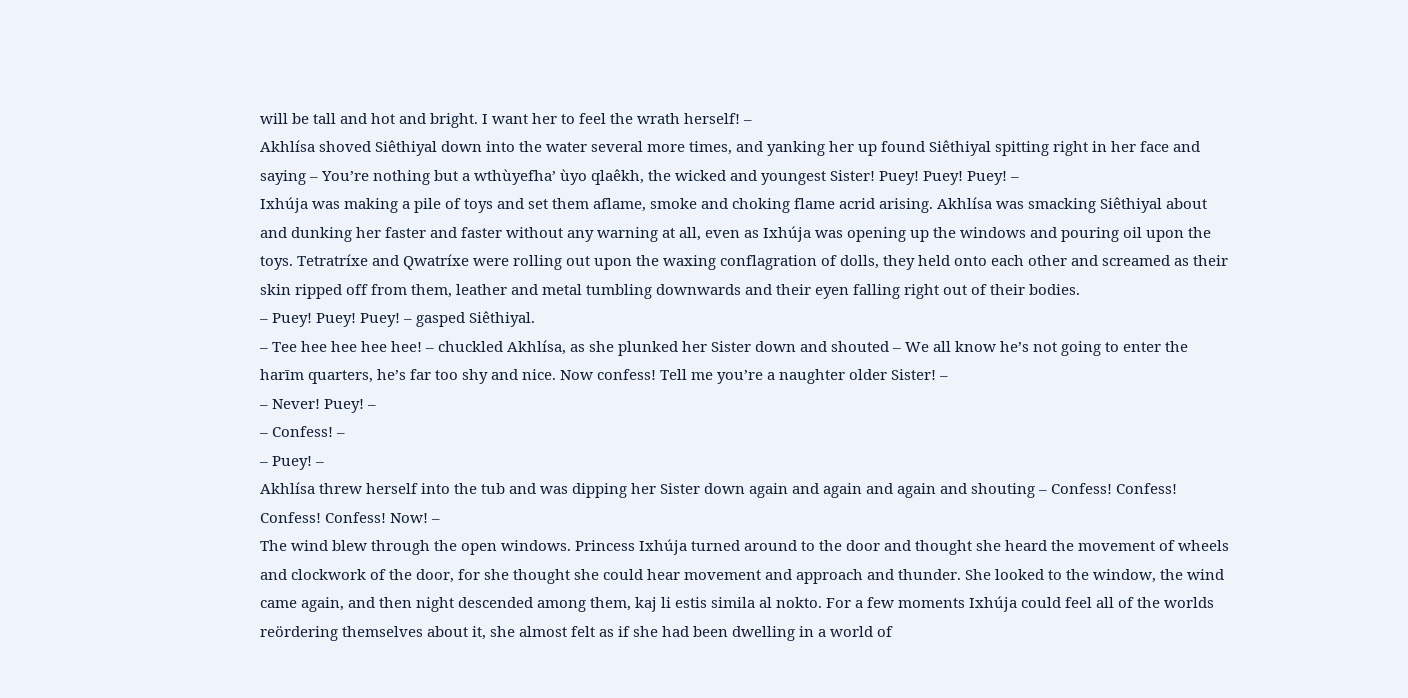will be tall and hot and bright. I want her to feel the wrath herself! –
Akhlísa shoved Siêthiyal down into the water several more times, and yanking her up found Siêthiyal spitting right in her face and saying – You’re nothing but a wthùyefha’ ùyo qlaêkh, the wicked and youngest Sister! Puey! Puey! Puey! –
Ixhúja was making a pile of toys and set them aflame, smoke and choking flame acrid arising. Akhlísa was smacking Siêthiyal about and dunking her faster and faster without any warning at all, even as Ixhúja was opening up the windows and pouring oil upon the toys. Tetratríxe and Qwatríxe were rolling out upon the waxing conflagration of dolls, they held onto each other and screamed as their skin ripped off from them, leather and metal tumbling downwards and their eyen falling right out of their bodies.
– Puey! Puey! Puey! – gasped Siêthiyal.
– Tee hee hee hee hee! – chuckled Akhlísa, as she plunked her Sister down and shouted – We all know he’s not going to enter the harīm quarters, he’s far too shy and nice. Now confess! Tell me you’re a naughter older Sister! –
– Never! Puey! –
– Confess! –
– Puey! –
Akhlísa threw herself into the tub and was dipping her Sister down again and again and again and shouting – Confess! Confess! Confess! Confess! Now! –
The wind blew through the open windows. Princess Ixhúja turned around to the door and thought she heard the movement of wheels and clockwork of the door, for she thought she could hear movement and approach and thunder. She looked to the window, the wind came again, and then night descended among them, kaj li estis simila al nokto. For a few moments Ixhúja could feel all of the worlds reördering themselves about it, she almost felt as if she had been dwelling in a world of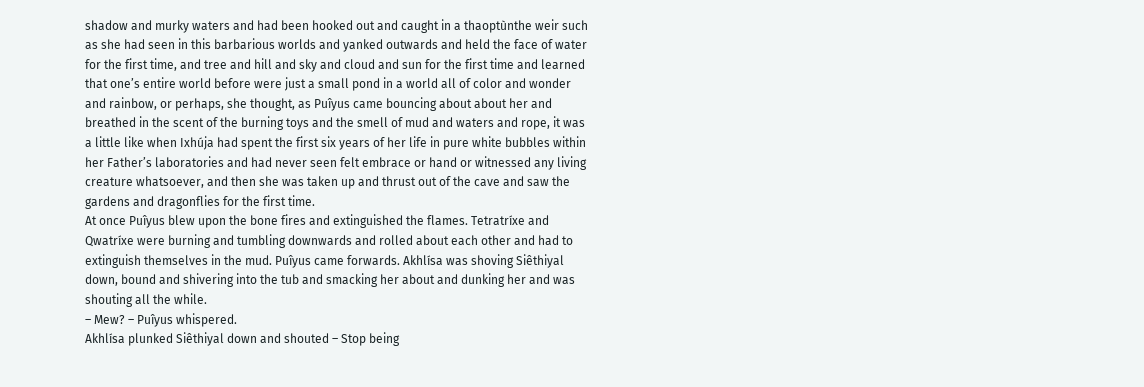shadow and murky waters and had been hooked out and caught in a thaoptùnthe weir such as she had seen in this barbarious worlds and yanked outwards and held the face of water for the first time, and tree and hill and sky and cloud and sun for the first time and learned that one’s entire world before were just a small pond in a world all of color and wonder and rainbow, or perhaps, she thought, as Puîyus came bouncing about about her and breathed in the scent of the burning toys and the smell of mud and waters and rope, it was a little like when Ixhúja had spent the first six years of her life in pure white bubbles within her Father’s laboratories and had never seen felt embrace or hand or witnessed any living creature whatsoever, and then she was taken up and thrust out of the cave and saw the gardens and dragonflies for the first time.
At once Puîyus blew upon the bone fires and extinguished the flames. Tetratríxe and Qwatríxe were burning and tumbling downwards and rolled about each other and had to extinguish themselves in the mud. Puîyus came forwards. Akhlísa was shoving Siêthiyal down, bound and shivering into the tub and smacking her about and dunking her and was shouting all the while.
– Mew? – Puîyus whispered.
Akhlísa plunked Siêthiyal down and shouted – Stop being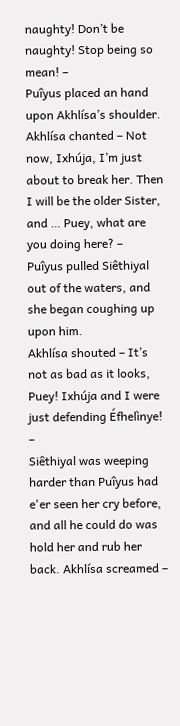naughty! Don’t be naughty! Stop being so mean! –
Puîyus placed an hand upon Akhlísa’s shoulder. Akhlísa chanted – Not now, Ixhúja, I’m just about to break her. Then I will be the older Sister, and … Puey, what are you doing here? –
Puîyus pulled Siêthiyal out of the waters, and she began coughing up upon him.
Akhlísa shouted – It’s not as bad as it looks, Puey! Ixhúja and I were just defending Éfhelìnye! –
Siêthiyal was weeping harder than Puîyus had e'er seen her cry before, and all he could do was hold her and rub her back. Akhlísa screamed –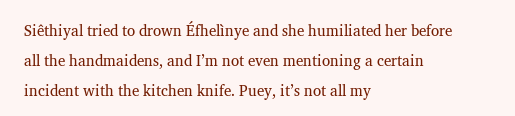Siêthiyal tried to drown Éfhelìnye and she humiliated her before all the handmaidens, and I’m not even mentioning a certain incident with the kitchen knife. Puey, it’s not all my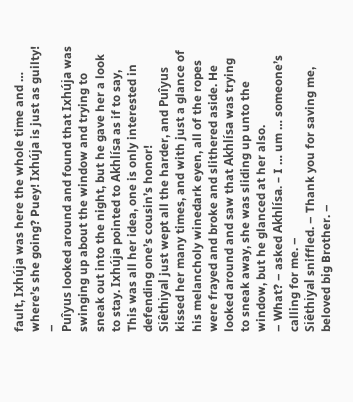fault, Ixhúja was here the whole time and … where’s she going? Puey! Ixhúja is just as guilty! –
Puîyus looked around and found that Ixhúja was swinging up about the window and trying to sneak out into the night, but he gave her a look to stay. Ixhúja pointed to Akhlísa as if to say, This was all her idea, one is only interested in defending one’s cousin’s honor!
Siêthiyal just wept all the harder, and Puîyus kissed her many times, and with just a glance of his melancholy winedark eyen, all of the ropes were frayed and broke and slithered aside. He looked around and saw that Akhlísa was trying to sneak away, she was sliding up unto the window, but he glanced at her also.
– What? – asked Akhlísa. – I … um … someone’s calling for me. –
Siêthiyal sniffled. – Thank you for saving me, beloved big Brother. –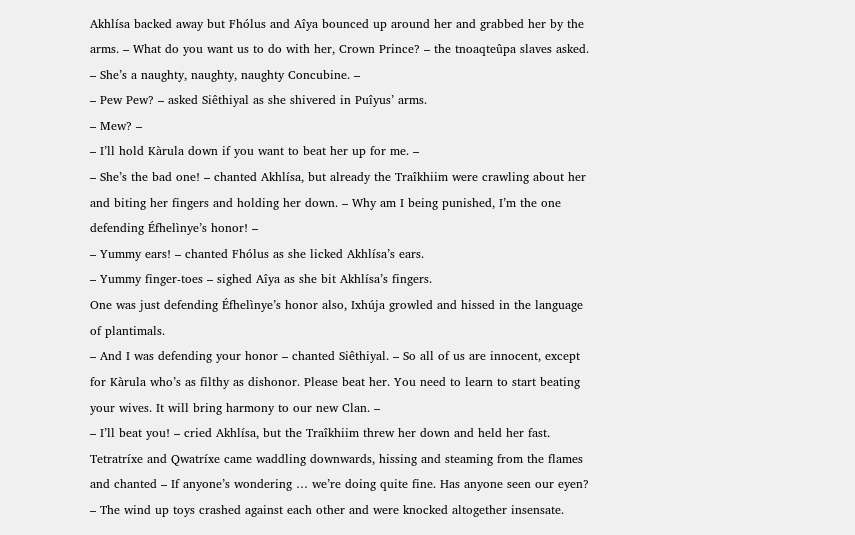Akhlísa backed away but Fhólus and Aîya bounced up around her and grabbed her by the arms. – What do you want us to do with her, Crown Prince? – the tnoaqteûpa slaves asked. – She’s a naughty, naughty, naughty Concubine. –
– Pew Pew? – asked Siêthiyal as she shivered in Puîyus’ arms.
– Mew? –
– I’ll hold Kàrula down if you want to beat her up for me. –
– She’s the bad one! – chanted Akhlísa, but already the Traîkhiim were crawling about her and biting her fingers and holding her down. – Why am I being punished, I’m the one defending Éfhelìnye’s honor! –
– Yummy ears! – chanted Fhólus as she licked Akhlísa’s ears.
– Yummy finger-toes – sighed Aîya as she bit Akhlísa’s fingers.
One was just defending Éfhelìnye’s honor also, Ixhúja growled and hissed in the language of plantimals.
– And I was defending your honor – chanted Siêthiyal. – So all of us are innocent, except for Kàrula who’s as filthy as dishonor. Please beat her. You need to learn to start beating your wives. It will bring harmony to our new Clan. –
– I’ll beat you! – cried Akhlísa, but the Traîkhiim threw her down and held her fast.
Tetratríxe and Qwatríxe came waddling downwards, hissing and steaming from the flames and chanted – If anyone’s wondering … we’re doing quite fine. Has anyone seen our eyen? – The wind up toys crashed against each other and were knocked altogether insensate.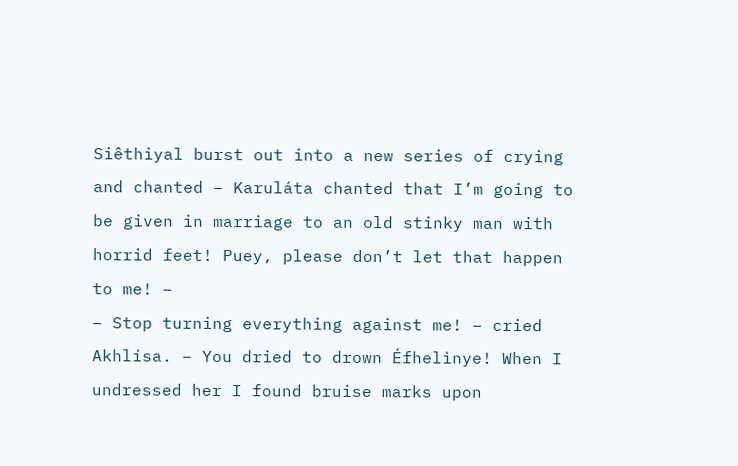Siêthiyal burst out into a new series of crying and chanted – Karuláta chanted that I’m going to be given in marriage to an old stinky man with horrid feet! Puey, please don’t let that happen to me! –
– Stop turning everything against me! – cried Akhlísa. – You dried to drown Éfhelìnye! When I undressed her I found bruise marks upon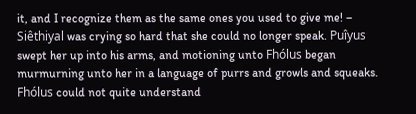it, and I recognize them as the same ones you used to give me! –
Siêthiyal was crying so hard that she could no longer speak. Puîyus swept her up into his arms, and motioning unto Fhólus began murmurning unto her in a language of purrs and growls and squeaks. Fhólus could not quite understand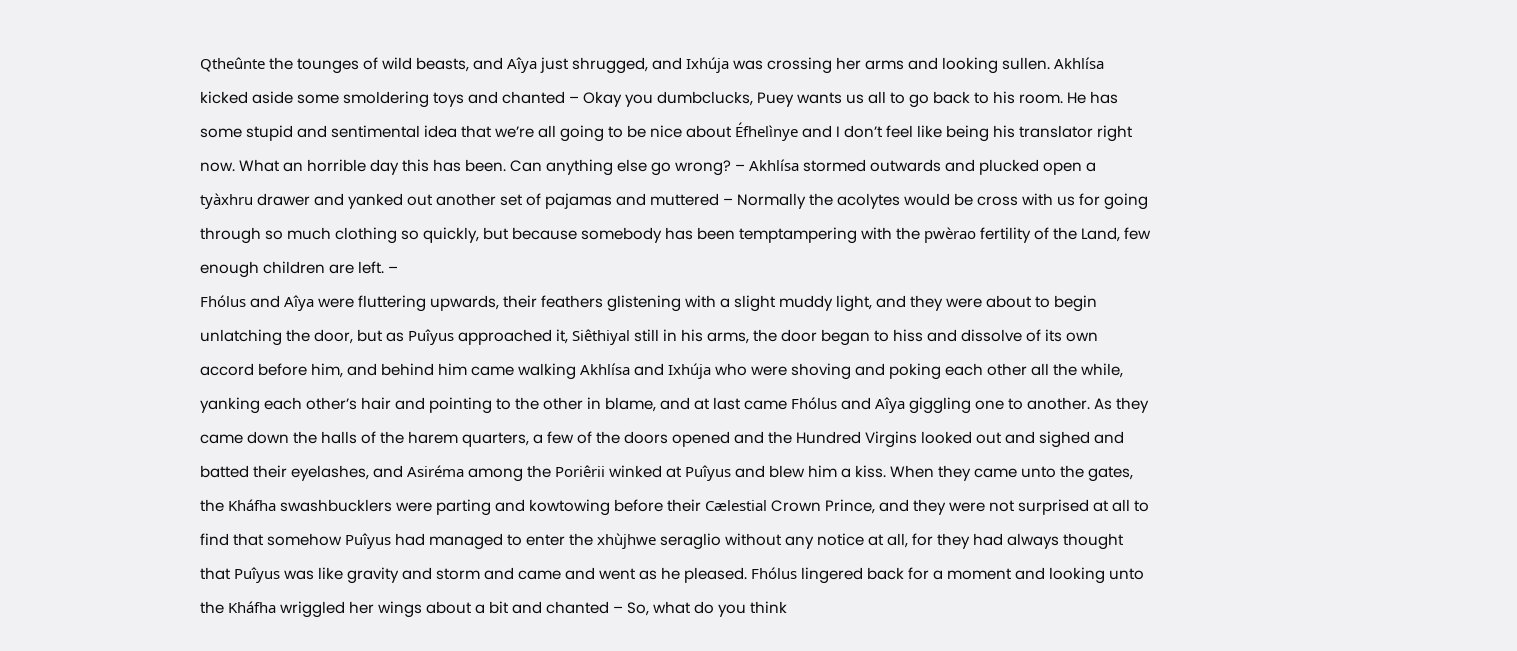Qtheûnte the tounges of wild beasts, and Aîya just shrugged, and Ixhúja was crossing her arms and looking sullen. Akhlísa kicked aside some smoldering toys and chanted – Okay you dumbclucks, Puey wants us all to go back to his room. He has some stupid and sentimental idea that we’re all going to be nice about Éfhelìnye and I don’t feel like being his translator right now. What an horrible day this has been. Can anything else go wrong? – Akhlísa stormed outwards and plucked open a tyàxhru drawer and yanked out another set of pajamas and muttered – Normally the acolytes would be cross with us for going through so much clothing so quickly, but because somebody has been temptampering with the pwèrao fertility of the Land, few enough children are left. –
Fhólus and Aîya were fluttering upwards, their feathers glistening with a slight muddy light, and they were about to begin unlatching the door, but as Puîyus approached it, Siêthiyal still in his arms, the door began to hiss and dissolve of its own accord before him, and behind him came walking Akhlísa and Ixhúja who were shoving and poking each other all the while, yanking each other’s hair and pointing to the other in blame, and at last came Fhólus and Aîya giggling one to another. As they came down the halls of the harem quarters, a few of the doors opened and the Hundred Virgins looked out and sighed and batted their eyelashes, and Asiréma among the Poriêrii winked at Puîyus and blew him a kiss. When they came unto the gates, the Kháfha swashbucklers were parting and kowtowing before their Cælestial Crown Prince, and they were not surprised at all to find that somehow Puîyus had managed to enter the xhùjhwe seraglio without any notice at all, for they had always thought that Puîyus was like gravity and storm and came and went as he pleased. Fhólus lingered back for a moment and looking unto the Kháfha wriggled her wings about a bit and chanted – So, what do you think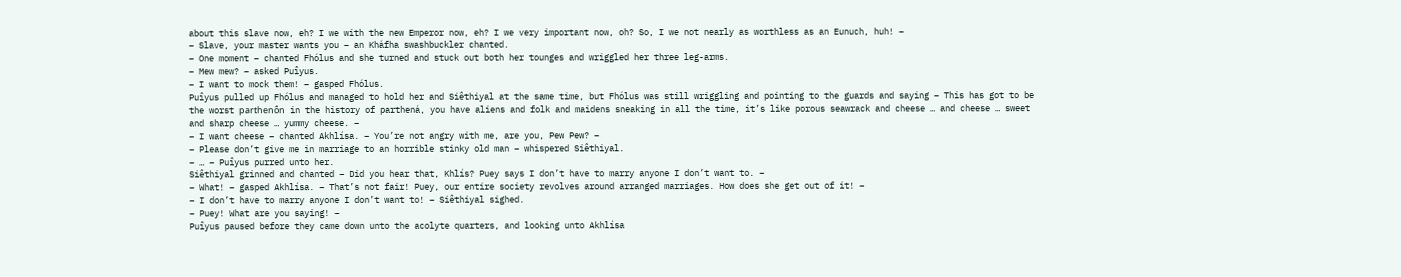about this slave now, eh? I we with the new Emperor now, eh? I we very important now, oh? So, I we not nearly as worthless as an Eunuch, huh! –
– Slave, your master wants you – an Kháfha swashbuckler chanted.
– One moment – chanted Fhólus and she turned and stuck out both her tounges and wriggled her three leg-arms.
– Mew mew? – asked Puîyus.
– I want to mock them! – gasped Fhólus.
Puîyus pulled up Fhólus and managed to hold her and Siêthiyal at the same time, but Fhólus was still wriggling and pointing to the guards and saying – This has got to be the worst parthenṓn in the history of parthená, you have aliens and folk and maidens sneaking in all the time, it’s like porous seawrack and cheese … and cheese … sweet and sharp cheese … yummy cheese. –
– I want cheese – chanted Akhlísa. – You’re not angry with me, are you, Pew Pew? –
– Please don’t give me in marriage to an horrible stinky old man – whispered Siêthiyal.
– … – Puîyus purred unto her.
Siêthiyal grinned and chanted – Did you hear that, Khlís? Puey says I don’t have to marry anyone I don’t want to. –
– What! – gasped Akhlísa. – That’s not fair! Puey, our entire society revolves around arranged marriages. How does she get out of it! –
– I don’t have to marry anyone I don’t want to! – Siêthiyal sighed.
– Puey! What are you saying! –
Puîyus paused before they came down unto the acolyte quarters, and looking unto Akhlísa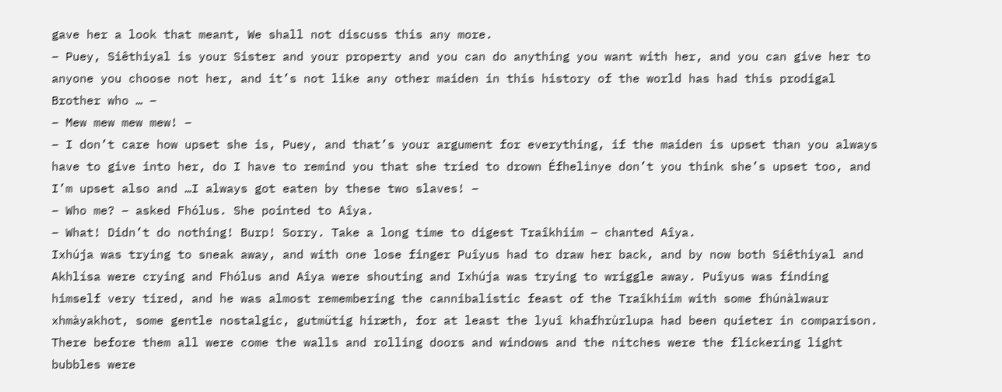gave her a look that meant, We shall not discuss this any more.
– Puey, Siêthiyal is your Sister and your property and you can do anything you want with her, and you can give her to anyone you choose not her, and it’s not like any other maiden in this history of the world has had this prodigal Brother who … –
– Mew mew mew mew! –
– I don’t care how upset she is, Puey, and that’s your argument for everything, if the maiden is upset than you always have to give into her, do I have to remind you that she tried to drown Éfhelìnye don’t you think she’s upset too, and I’m upset also and …I always got eaten by these two slaves! –
– Who me? – asked Fhólus. She pointed to Aîya.
– What! Didn’t do nothing! Burp! Sorry. Take a long time to digest Traîkhiim – chanted Aîya.
Ixhúja was trying to sneak away, and with one lose finger Puîyus had to draw her back, and by now both Siêthiyal and Akhlísa were crying and Fhólus and Aîya were shouting and Ixhúja was trying to wriggle away. Puîyus was finding himself very tired, and he was almost remembering the cannibalistic feast of the Traîkhiim with some fhúnàlwaur xhmàyakhot, some gentle nostalgic, gutmütig hiræth, for at least the lyuî khafhrùrlupa had been quieter in comparison. There before them all were come the walls and rolling doors and windows and the nitches were the flickering light bubbles were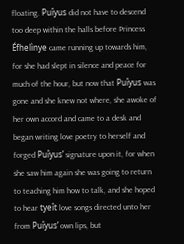floating. Puîyus did not have to descend too deep within the halls before Princess Éfhelìnye came running up towards him, for she had slept in silence and peace for much of the hour, but now that Puîyus was gone and she knew not where, she awoke of her own accord and came to a desk and began writing love poetry to herself and forged Puîyus’ signature upon it, for when she saw him again she was going to return to teaching him how to talk, and she hoped to hear tyeît love songs directed unto her from Puîyus’ own lips, but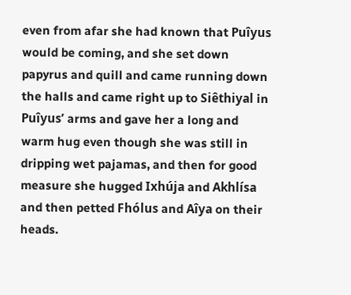even from afar she had known that Puîyus would be coming, and she set down papyrus and quill and came running down the halls and came right up to Siêthiyal in Puîyus’ arms and gave her a long and warm hug even though she was still in dripping wet pajamas, and then for good measure she hugged Ixhúja and Akhlísa and then petted Fhólus and Aîya on their heads.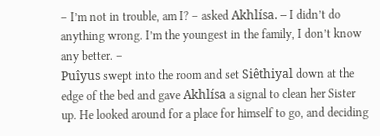– I’m not in trouble, am I? – asked Akhlísa. – I didn’t do anything wrong. I’m the youngest in the family, I don’t know any better. –
Puîyus swept into the room and set Siêthiyal down at the edge of the bed and gave Akhlísa a signal to clean her Sister up. He looked around for a place for himself to go, and deciding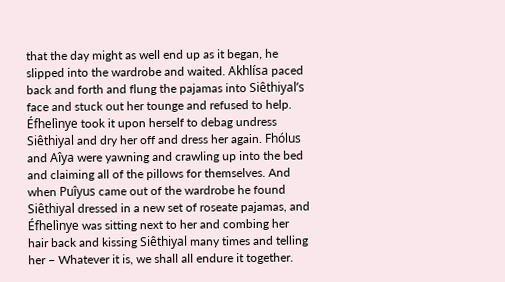that the day might as well end up as it began, he slipped into the wardrobe and waited. Akhlísa paced back and forth and flung the pajamas into Siêthiyal’s face and stuck out her tounge and refused to help. Éfhelìnye took it upon herself to debag undress Siêthiyal and dry her off and dress her again. Fhólus and Aîya were yawning and crawling up into the bed and claiming all of the pillows for themselves. And when Puîyus came out of the wardrobe he found Siêthiyal dressed in a new set of roseate pajamas, and Éfhelìnye was sitting next to her and combing her hair back and kissing Siêthiyal many times and telling her – Whatever it is, we shall all endure it together.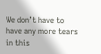We don’t have to have any more tears in this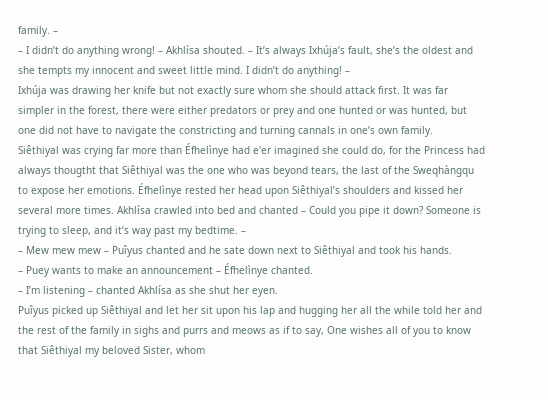family. –
– I didn’t do anything wrong! – Akhlísa shouted. – It’s always Ixhúja’s fault, she’s the oldest and she tempts my innocent and sweet little mind. I didn’t do anything! –
Ixhúja was drawing her knife but not exactly sure whom she should attack first. It was far simpler in the forest, there were either predators or prey and one hunted or was hunted, but one did not have to navigate the constricting and turning cannals in one’s own family.
Siêthiyal was crying far more than Éfhelìnye had e'er imagined she could do, for the Princess had always thougtht that Siêthiyal was the one who was beyond tears, the last of the Sweqhàngqu to expose her emotions. Éfhelìnye rested her head upon Siêthiyal’s shoulders and kissed her several more times. Akhlísa crawled into bed and chanted – Could you pipe it down? Someone is trying to sleep, and it’s way past my bedtime. –
– Mew mew mew – Puîyus chanted and he sate down next to Siêthiyal and took his hands.
– Puey wants to make an announcement – Éfhelìnye chanted.
– I’m listening – chanted Akhlísa as she shut her eyen.
Puîyus picked up Siêthiyal and let her sit upon his lap and hugging her all the while told her and the rest of the family in sighs and purrs and meows as if to say, One wishes all of you to know that Siêthiyal my beloved Sister, whom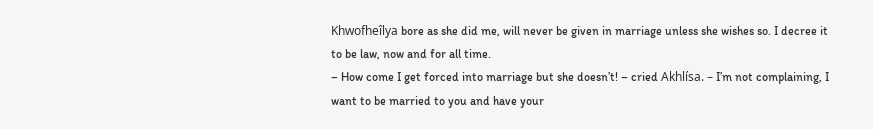Khwofheîlya bore as she did me, will never be given in marriage unless she wishes so. I decree it to be law, now and for all time.
– How come I get forced into marriage but she doesn’t! – cried Akhlísa. – I’m not complaining, I want to be married to you and have your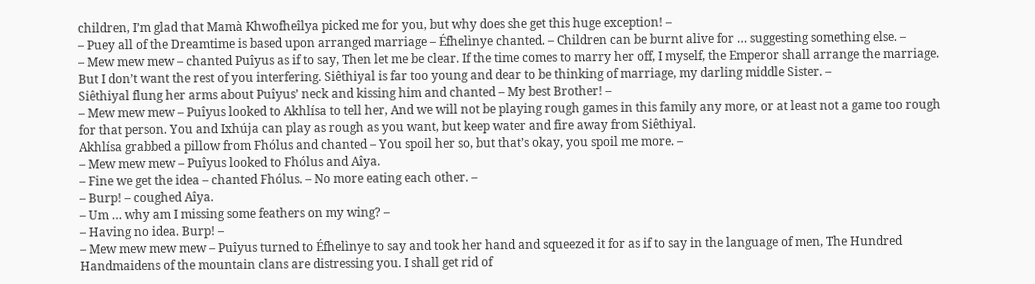children, I’m glad that Mamà Khwofheîlya picked me for you, but why does she get this huge exception! –
– Puey all of the Dreamtime is based upon arranged marriage – Éfhelìnye chanted. – Children can be burnt alive for … suggesting something else. –
– Mew mew mew – chanted Puîyus as if to say, Then let me be clear. If the time comes to marry her off, I myself, the Emperor shall arrange the marriage. But I don’t want the rest of you interfering. Siêthiyal is far too young and dear to be thinking of marriage, my darling middle Sister. –
Siêthiyal flung her arms about Puîyus’ neck and kissing him and chanted – My best Brother! –
– Mew mew mew – Puîyus looked to Akhlísa to tell her, And we will not be playing rough games in this family any more, or at least not a game too rough for that person. You and Ixhúja can play as rough as you want, but keep water and fire away from Siêthiyal.
Akhlísa grabbed a pillow from Fhólus and chanted – You spoil her so, but that’s okay, you spoil me more. –
– Mew mew mew – Puîyus looked to Fhólus and Aîya.
– Fine we get the idea – chanted Fhólus. – No more eating each other. –
– Burp! – coughed Aîya.
– Um … why am I missing some feathers on my wing? –
– Having no idea. Burp! –
– Mew mew mew mew – Puîyus turned to Éfhelìnye to say and took her hand and squeezed it for as if to say in the language of men, The Hundred Handmaidens of the mountain clans are distressing you. I shall get rid of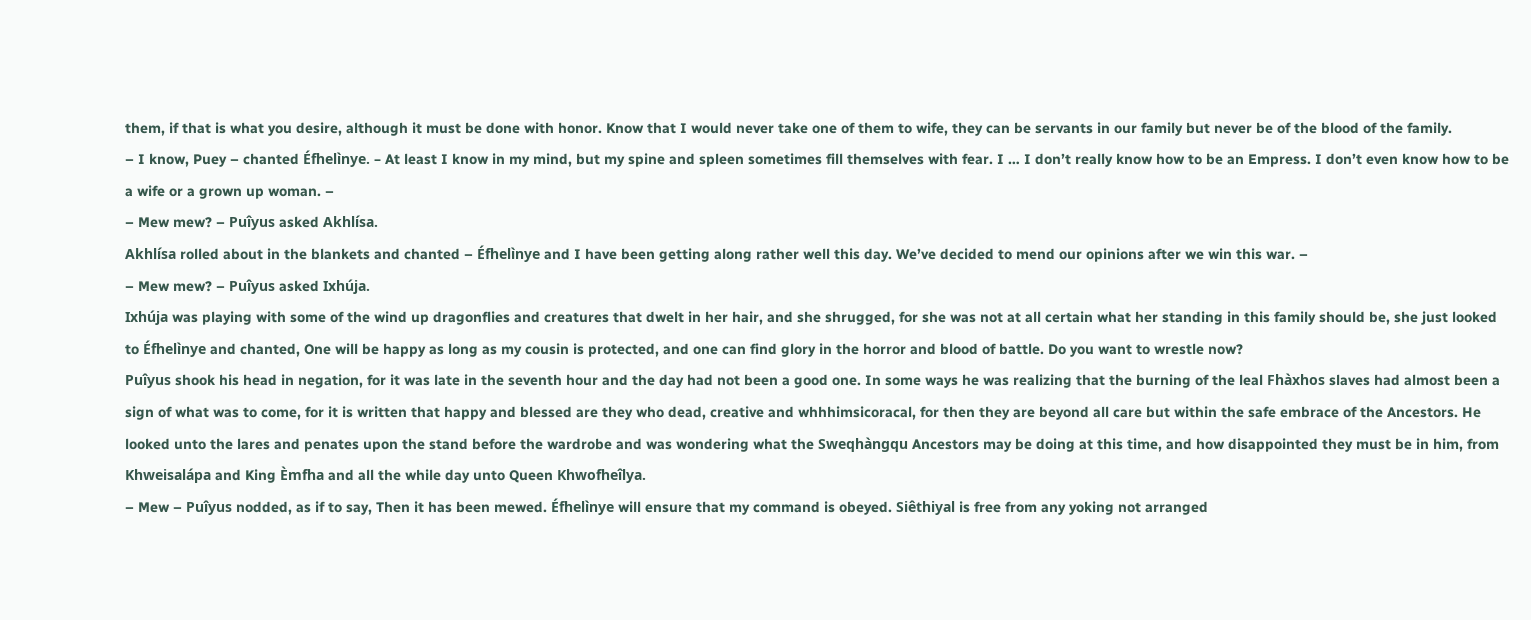them, if that is what you desire, although it must be done with honor. Know that I would never take one of them to wife, they can be servants in our family but never be of the blood of the family.
– I know, Puey – chanted Éfhelìnye. – At least I know in my mind, but my spine and spleen sometimes fill themselves with fear. I … I don’t really know how to be an Empress. I don’t even know how to be a wife or a grown up woman. –
– Mew mew? – Puîyus asked Akhlísa.
Akhlísa rolled about in the blankets and chanted – Éfhelìnye and I have been getting along rather well this day. We’ve decided to mend our opinions after we win this war. –
– Mew mew? – Puîyus asked Ixhúja.
Ixhúja was playing with some of the wind up dragonflies and creatures that dwelt in her hair, and she shrugged, for she was not at all certain what her standing in this family should be, she just looked to Éfhelìnye and chanted, One will be happy as long as my cousin is protected, and one can find glory in the horror and blood of battle. Do you want to wrestle now?
Puîyus shook his head in negation, for it was late in the seventh hour and the day had not been a good one. In some ways he was realizing that the burning of the leal Fhàxhos slaves had almost been a sign of what was to come, for it is written that happy and blessed are they who dead, creative and whhhimsicoracal, for then they are beyond all care but within the safe embrace of the Ancestors. He looked unto the lares and penates upon the stand before the wardrobe and was wondering what the Sweqhàngqu Ancestors may be doing at this time, and how disappointed they must be in him, from Khweisalápa and King Èmfha and all the while day unto Queen Khwofheîlya.
– Mew – Puîyus nodded, as if to say, Then it has been mewed. Éfhelìnye will ensure that my command is obeyed. Siêthiyal is free from any yoking not arranged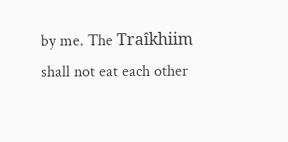by me. The Traîkhiim shall not eat each other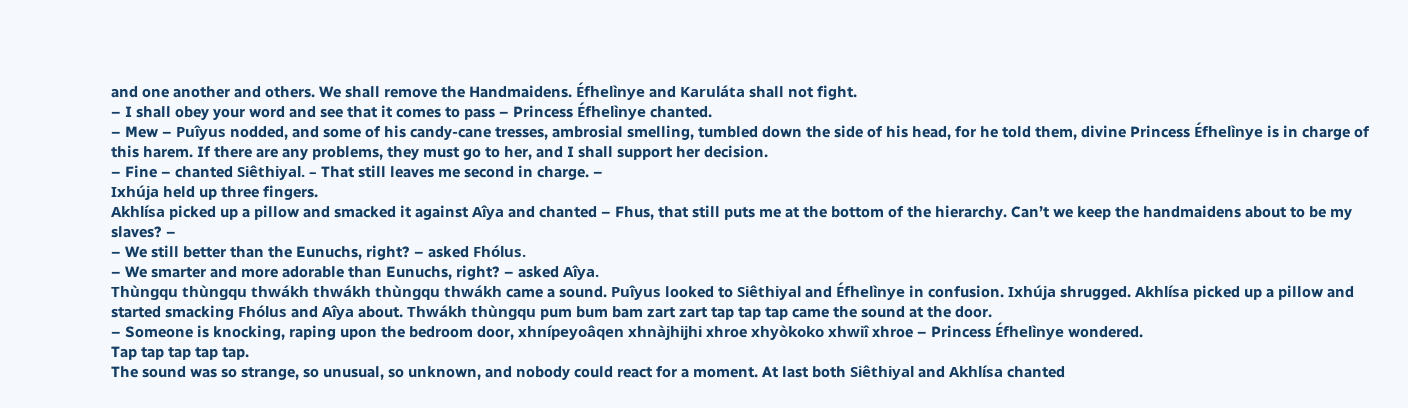and one another and others. We shall remove the Handmaidens. Éfhelìnye and Karuláta shall not fight.
– I shall obey your word and see that it comes to pass – Princess Éfhelìnye chanted.
– Mew – Puîyus nodded, and some of his candy-cane tresses, ambrosial smelling, tumbled down the side of his head, for he told them, divine Princess Éfhelìnye is in charge of this harem. If there are any problems, they must go to her, and I shall support her decision.
– Fine – chanted Siêthiyal. – That still leaves me second in charge. –
Ixhúja held up three fingers.
Akhlísa picked up a pillow and smacked it against Aîya and chanted – Fhus, that still puts me at the bottom of the hierarchy. Can’t we keep the handmaidens about to be my slaves? –
– We still better than the Eunuchs, right? – asked Fhólus.
– We smarter and more adorable than Eunuchs, right? – asked Aîya.
Thùngqu thùngqu thwákh thwákh thùngqu thwákh came a sound. Puîyus looked to Siêthiyal and Éfhelìnye in confusion. Ixhúja shrugged. Akhlísa picked up a pillow and started smacking Fhólus and Aîya about. Thwákh thùngqu pum bum bam zart zart tap tap tap came the sound at the door.
– Someone is knocking, raping upon the bedroom door, xhnípeyoâqen xhnàjhijhi xhroe xhyòkoko xhwiî xhroe – Princess Éfhelìnye wondered.
Tap tap tap tap tap.
The sound was so strange, so unusual, so unknown, and nobody could react for a moment. At last both Siêthiyal and Akhlísa chanted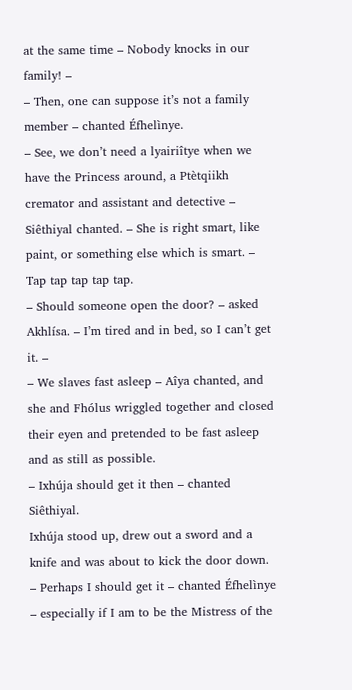at the same time – Nobody knocks in our family! –
– Then, one can suppose it’s not a family member – chanted Éfhelìnye.
– See, we don’t need a lyairiîtye when we have the Princess around, a Ptètqiikh cremator and assistant and detective – Siêthiyal chanted. – She is right smart, like paint, or something else which is smart. –
Tap tap tap tap tap.
– Should someone open the door? – asked Akhlísa. – I’m tired and in bed, so I can’t get it. –
– We slaves fast asleep – Aîya chanted, and she and Fhólus wriggled together and closed their eyen and pretended to be fast asleep and as still as possible.
– Ixhúja should get it then – chanted Siêthiyal.
Ixhúja stood up, drew out a sword and a knife and was about to kick the door down.
– Perhaps I should get it – chanted Éfhelìnye – especially if I am to be the Mistress of the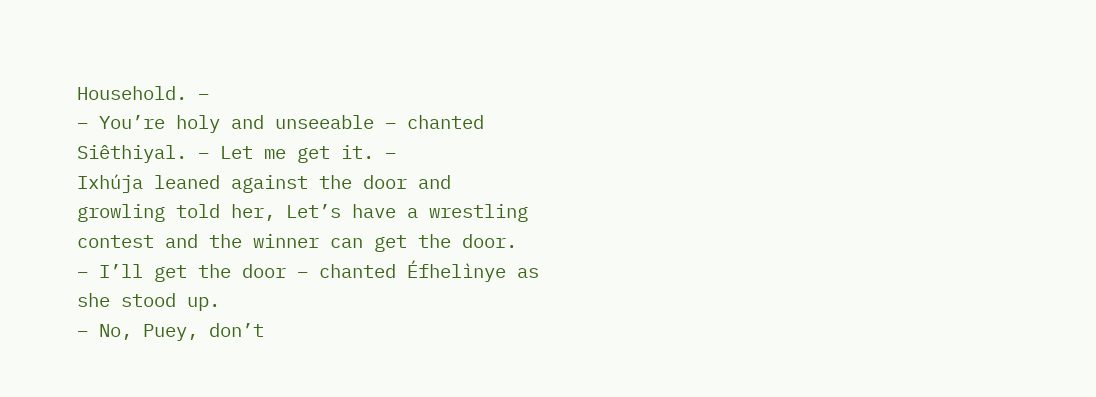Household. –
– You’re holy and unseeable – chanted Siêthiyal. – Let me get it. –
Ixhúja leaned against the door and growling told her, Let’s have a wrestling contest and the winner can get the door.
– I’ll get the door – chanted Éfhelìnye as she stood up.
– No, Puey, don’t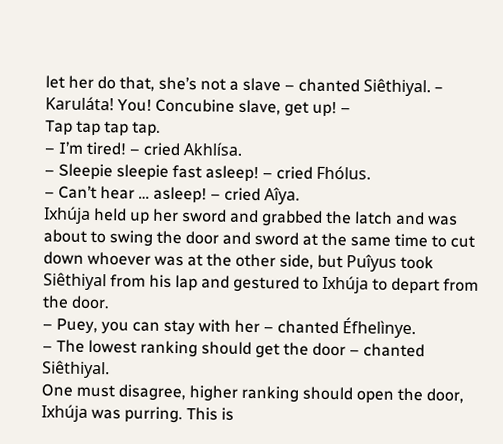let her do that, she’s not a slave – chanted Siêthiyal. – Karuláta! You! Concubine slave, get up! –
Tap tap tap tap.
– I’m tired! – cried Akhlísa.
– Sleepie sleepie fast asleep! – cried Fhólus.
– Can’t hear … asleep! – cried Aîya.
Ixhúja held up her sword and grabbed the latch and was about to swing the door and sword at the same time to cut down whoever was at the other side, but Puîyus took Siêthiyal from his lap and gestured to Ixhúja to depart from the door.
– Puey, you can stay with her – chanted Éfhelìnye.
– The lowest ranking should get the door – chanted Siêthiyal.
One must disagree, higher ranking should open the door, Ixhúja was purring. This is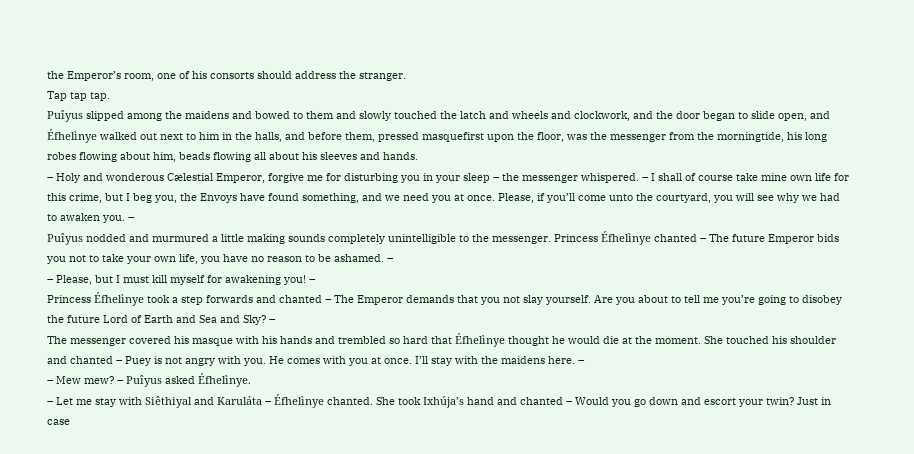the Emperor’s room, one of his consorts should address the stranger.
Tap tap tap.
Puîyus slipped among the maidens and bowed to them and slowly touched the latch and wheels and clockwork, and the door began to slide open, and Éfhelìnye walked out next to him in the halls, and before them, pressed masquefirst upon the floor, was the messenger from the morningtide, his long robes flowing about him, beads flowing all about his sleeves and hands.
– Holy and wonderous Cælestial Emperor, forgive me for disturbing you in your sleep – the messenger whispered. – I shall of course take mine own life for this crime, but I beg you, the Envoys have found something, and we need you at once. Please, if you’ll come unto the courtyard, you will see why we had to awaken you. –
Puîyus nodded and murmured a little making sounds completely unintelligible to the messenger. Princess Éfhelìnye chanted – The future Emperor bids you not to take your own life, you have no reason to be ashamed. –
– Please, but I must kill myself for awakening you! –
Princess Éfhelìnye took a step forwards and chanted – The Emperor demands that you not slay yourself. Are you about to tell me you’re going to disobey the future Lord of Earth and Sea and Sky? –
The messenger covered his masque with his hands and trembled so hard that Éfhelìnye thought he would die at the moment. She touched his shoulder and chanted – Puey is not angry with you. He comes with you at once. I’ll stay with the maidens here. –
– Mew mew? – Puîyus asked Éfhelìnye.
– Let me stay with Siêthiyal and Karuláta – Éfhelìnye chanted. She took Ixhúja’s hand and chanted – Would you go down and escort your twin? Just in case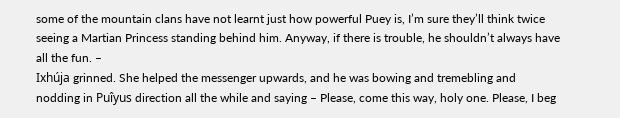some of the mountain clans have not learnt just how powerful Puey is, I’m sure they’ll think twice seeing a Martian Princess standing behind him. Anyway, if there is trouble, he shouldn’t always have all the fun. –
Ixhúja grinned. She helped the messenger upwards, and he was bowing and tremebling and nodding in Puîyus direction all the while and saying – Please, come this way, holy one. Please, I beg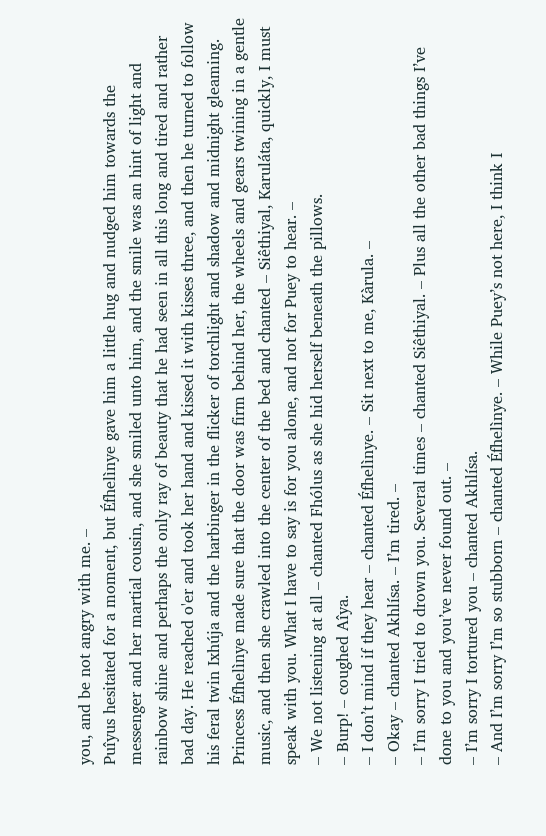you, and be not angry with me. –
Puîyus hesitated for a moment, but Éfhelìnye gave him a little hug and nudged him towards the messenger and her martial cousin, and she smiled unto him, and the smile was an hint of light and rainbow shine and perhaps the only ray of beauty that he had seen in all this long and tired and rather bad day. He reached o'er and took her hand and kissed it with kisses three, and then he turned to follow his feral twin Ixhúja and the harbinger in the flicker of torchlight and shadow and midnight gleaming.
Princess Éfhelìnye made sure that the door was firm behind her, the wheels and gears twining in a gentle music, and then she crawled into the center of the bed and chanted – Siêthiyal, Karuláta, quickly, I must speak with you. What I have to say is for you alone, and not for Puey to hear. –
– We not listening at all – chanted Fhólus as she hid herself beneath the pillows.
– Burp! – coughed Aîya.
– I don’t mind if they hear – chanted Éfhelìnye. – Sit next to me, Kàrula. –
– Okay – chanted Akhlísa. – I’m tired. –
– I’m sorry I tried to drown you. Several times – chanted Siêthiyal. – Plus all the other bad things I’ve done to you and you’ve never found out. –
– I’m sorry I tortured you – chanted Akhlísa.
– And I’m sorry I’m so stubborn – chanted Éfhelìnye. – While Puey’s not here, I think I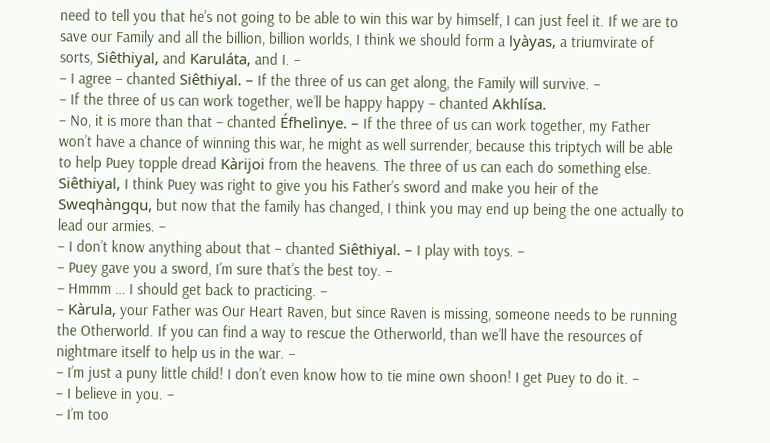need to tell you that he’s not going to be able to win this war by himself, I can just feel it. If we are to save our Family and all the billion, billion worlds, I think we should form a lyàyas, a triumvirate of sorts, Siêthiyal, and Karuláta, and I. –
– I agree – chanted Siêthiyal. – If the three of us can get along, the Family will survive. –
– If the three of us can work together, we’ll be happy happy – chanted Akhlísa.
– No, it is more than that – chanted Éfhelìnye. – If the three of us can work together, my Father won’t have a chance of winning this war, he might as well surrender, because this triptych will be able to help Puey topple dread Kàrijoi from the heavens. The three of us can each do something else. Siêthiyal, I think Puey was right to give you his Father’s sword and make you heir of the Sweqhàngqu, but now that the family has changed, I think you may end up being the one actually to lead our armies. –
– I don’t know anything about that – chanted Siêthiyal. – I play with toys. –
– Puey gave you a sword, I’m sure that’s the best toy. –
– Hmmm … I should get back to practicing. –
– Kàrula, your Father was Our Heart Raven, but since Raven is missing, someone needs to be running the Otherworld. If you can find a way to rescue the Otherworld, than we’ll have the resources of nightmare itself to help us in the war. –
– I’m just a puny little child! I don’t even know how to tie mine own shoon! I get Puey to do it. –
– I believe in you. –
– I’m too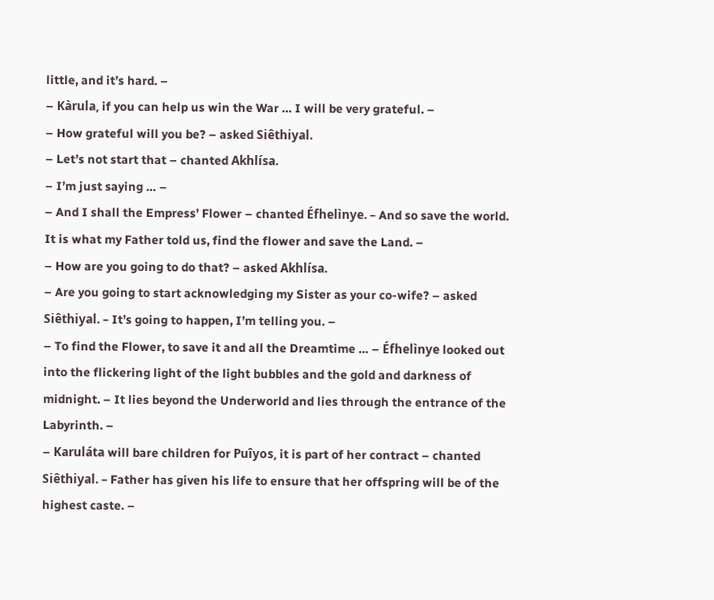little, and it’s hard. –
– Kàrula, if you can help us win the War … I will be very grateful. –
– How grateful will you be? – asked Siêthiyal.
– Let’s not start that – chanted Akhlísa.
– I’m just saying … –
– And I shall the Empress’ Flower – chanted Éfhelìnye. – And so save the world. It is what my Father told us, find the flower and save the Land. –
– How are you going to do that? – asked Akhlísa.
– Are you going to start acknowledging my Sister as your co-wife? – asked Siêthiyal. – It’s going to happen, I’m telling you. –
– To find the Flower, to save it and all the Dreamtime … – Éfhelìnye looked out into the flickering light of the light bubbles and the gold and darkness of midnight. – It lies beyond the Underworld and lies through the entrance of the Labyrinth. –
– Karuláta will bare children for Puîyos, it is part of her contract – chanted Siêthiyal. – Father has given his life to ensure that her offspring will be of the highest caste. –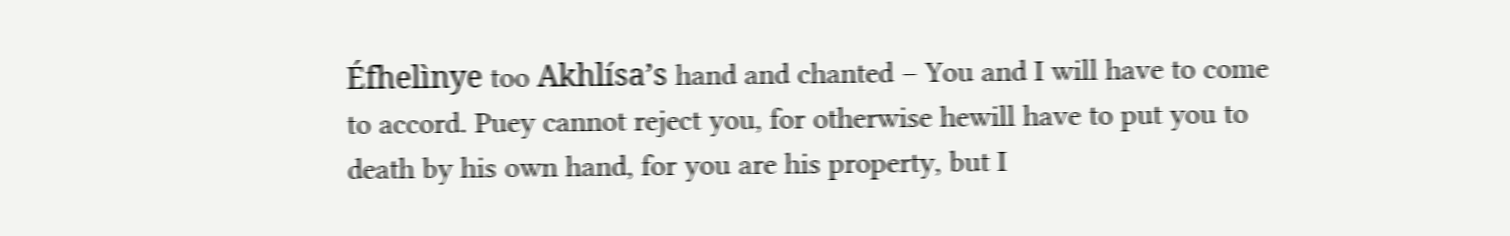Éfhelìnye too Akhlísa’s hand and chanted – You and I will have to come to accord. Puey cannot reject you, for otherwise hewill have to put you to death by his own hand, for you are his property, but I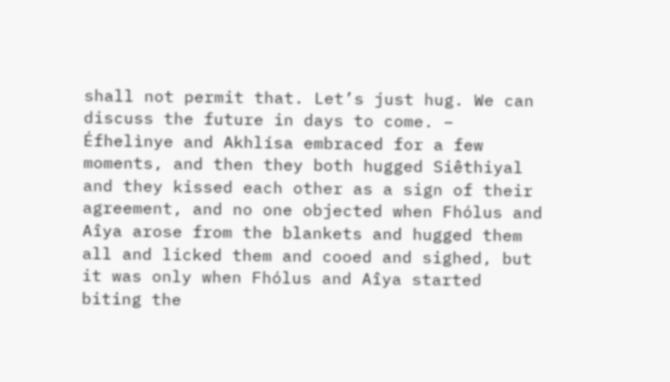shall not permit that. Let’s just hug. We can discuss the future in days to come. –
Éfhelìnye and Akhlísa embraced for a few moments, and then they both hugged Siêthiyal and they kissed each other as a sign of their agreement, and no one objected when Fhólus and Aîya arose from the blankets and hugged them all and licked them and cooed and sighed, but it was only when Fhólus and Aîya started biting the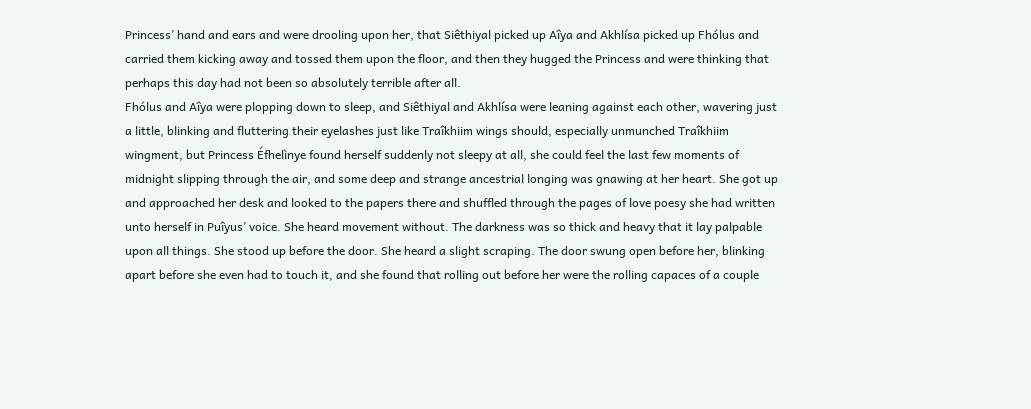Princess’ hand and ears and were drooling upon her, that Siêthiyal picked up Aîya and Akhlísa picked up Fhólus and carried them kicking away and tossed them upon the floor, and then they hugged the Princess and were thinking that perhaps this day had not been so absolutely terrible after all.
Fhólus and Aîya were plopping down to sleep, and Siêthiyal and Akhlísa were leaning against each other, wavering just a little, blinking and fluttering their eyelashes just like Traîkhiim wings should, especially unmunched Traîkhiim wingment, but Princess Éfhelìnye found herself suddenly not sleepy at all, she could feel the last few moments of midnight slipping through the air, and some deep and strange ancestrial longing was gnawing at her heart. She got up and approached her desk and looked to the papers there and shuffled through the pages of love poesy she had written unto herself in Puîyus’ voice. She heard movement without. The darkness was so thick and heavy that it lay palpable upon all things. She stood up before the door. She heard a slight scraping. The door swung open before her, blinking apart before she even had to touch it, and she found that rolling out before her were the rolling capaces of a couple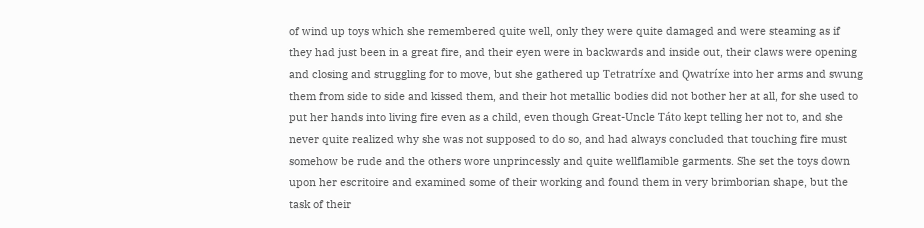of wind up toys which she remembered quite well, only they were quite damaged and were steaming as if they had just been in a great fire, and their eyen were in backwards and inside out, their claws were opening and closing and struggling for to move, but she gathered up Tetratríxe and Qwatríxe into her arms and swung them from side to side and kissed them, and their hot metallic bodies did not bother her at all, for she used to put her hands into living fire even as a child, even though Great-Uncle Táto kept telling her not to, and she never quite realized why she was not supposed to do so, and had always concluded that touching fire must somehow be rude and the others wore unprincessly and quite wellflamible garments. She set the toys down upon her escritoire and examined some of their working and found them in very brimborian shape, but the task of their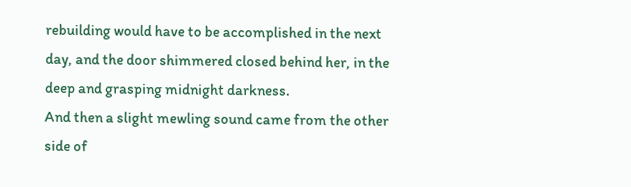rebuilding would have to be accomplished in the next day, and the door shimmered closed behind her, in the deep and grasping midnight darkness.
And then a slight mewling sound came from the other side of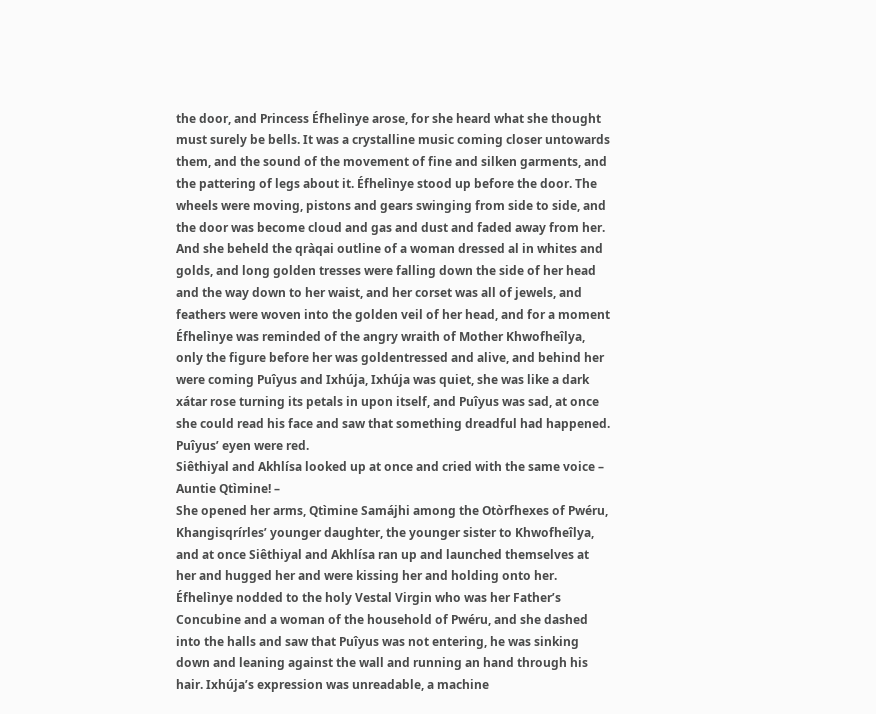the door, and Princess Éfhelìnye arose, for she heard what she thought must surely be bells. It was a crystalline music coming closer untowards them, and the sound of the movement of fine and silken garments, and the pattering of legs about it. Éfhelìnye stood up before the door. The wheels were moving, pistons and gears swinging from side to side, and the door was become cloud and gas and dust and faded away from her. And she beheld the qràqai outline of a woman dressed al in whites and golds, and long golden tresses were falling down the side of her head and the way down to her waist, and her corset was all of jewels, and feathers were woven into the golden veil of her head, and for a moment Éfhelìnye was reminded of the angry wraith of Mother Khwofheîlya, only the figure before her was goldentressed and alive, and behind her were coming Puîyus and Ixhúja, Ixhúja was quiet, she was like a dark xátar rose turning its petals in upon itself, and Puîyus was sad, at once she could read his face and saw that something dreadful had happened. Puîyus’ eyen were red.
Siêthiyal and Akhlísa looked up at once and cried with the same voice – Auntie Qtìmine! –
She opened her arms, Qtìmine Samájhi among the Otòrfhexes of Pwéru, Khangisqrírles’ younger daughter, the younger sister to Khwofheîlya, and at once Siêthiyal and Akhlísa ran up and launched themselves at her and hugged her and were kissing her and holding onto her. Éfhelìnye nodded to the holy Vestal Virgin who was her Father’s Concubine and a woman of the household of Pwéru, and she dashed into the halls and saw that Puîyus was not entering, he was sinking down and leaning against the wall and running an hand through his hair. Ixhúja’s expression was unreadable, a machine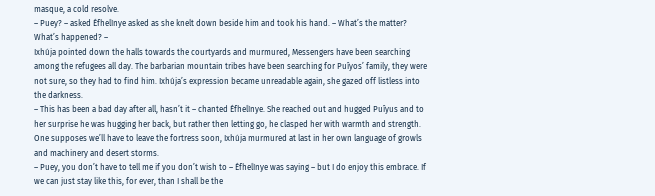masque, a cold resolve.
– Puey? – asked Éfhelìnye asked as she knelt down beside him and took his hand. – What’s the matter? What’s happened? –
Ixhúja pointed down the halls towards the courtyards and murmured, Messengers have been searching among the refugees all day. The barbarian mountain tribes have been searching for Puîyos’ family, they were not sure, so they had to find him. Ixhúja’s expression became unreadable again, she gazed off listless into the darkness.
– This has been a bad day after all, hasn’t it – chanted Éfhelìnye. She reached out and hugged Puîyus and to her surprise he was hugging her back, but rather then letting go, he clasped her with warmth and strength.
One supposes we’ll have to leave the fortress soon, Ixhúja murmured at last in her own language of growls and machinery and desert storms.
– Puey, you don’t have to tell me if you don’t wish to – Éfhelìnye was saying – but I do enjoy this embrace. If we can just stay like this, for ever, than I shall be the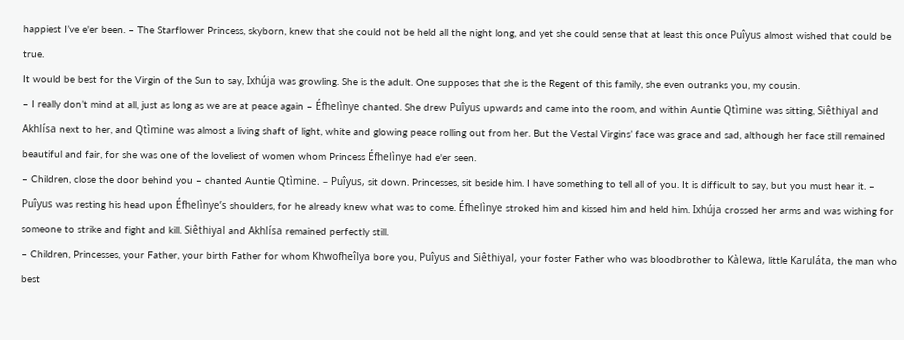happiest I’ve e'er been. – The Starflower Princess, skyborn, knew that she could not be held all the night long, and yet she could sense that at least this once Puîyus almost wished that could be true.
It would be best for the Virgin of the Sun to say, Ixhúja was growling. She is the adult. One supposes that she is the Regent of this family, she even outranks you, my cousin.
– I really don’t mind at all, just as long as we are at peace again – Éfhelìnye chanted. She drew Puîyus upwards and came into the room, and within Auntie Qtìmine was sitting, Siêthiyal and Akhlísa next to her, and Qtìmine was almost a living shaft of light, white and glowing peace rolling out from her. But the Vestal Virgins’ face was grace and sad, although her face still remained beautiful and fair, for she was one of the loveliest of women whom Princess Éfhelìnye had e'er seen.
– Children, close the door behind you – chanted Auntie Qtìmine. – Puîyus, sit down. Princesses, sit beside him. I have something to tell all of you. It is difficult to say, but you must hear it. –
Puîyus was resting his head upon Éfhelìnye’s shoulders, for he already knew what was to come. Éfhelìnye stroked him and kissed him and held him. Ixhúja crossed her arms and was wishing for someone to strike and fight and kill. Siêthiyal and Akhlísa remained perfectly still.
– Children, Princesses, your Father, your birth Father for whom Khwofheîlya bore you, Puîyus and Siêthiyal, your foster Father who was bloodbrother to Kàlewa, little Karuláta, the man who best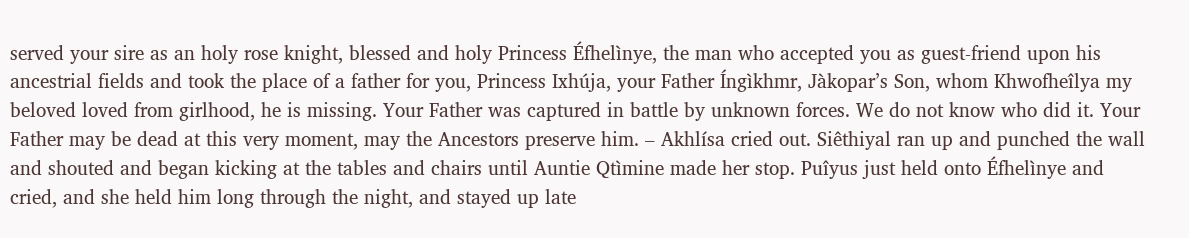served your sire as an holy rose knight, blessed and holy Princess Éfhelìnye, the man who accepted you as guest-friend upon his ancestrial fields and took the place of a father for you, Princess Ixhúja, your Father Íngìkhmr, Jàkopar’s Son, whom Khwofheîlya my beloved loved from girlhood, he is missing. Your Father was captured in battle by unknown forces. We do not know who did it. Your Father may be dead at this very moment, may the Ancestors preserve him. – Akhlísa cried out. Siêthiyal ran up and punched the wall and shouted and began kicking at the tables and chairs until Auntie Qtìmine made her stop. Puîyus just held onto Éfhelìnye and cried, and she held him long through the night, and stayed up late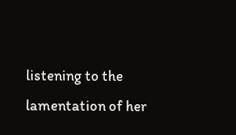listening to the lamentation of her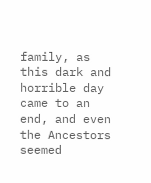family, as this dark and horrible day came to an end, and even the Ancestors seemed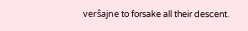verŝajne to forsake all their descent.